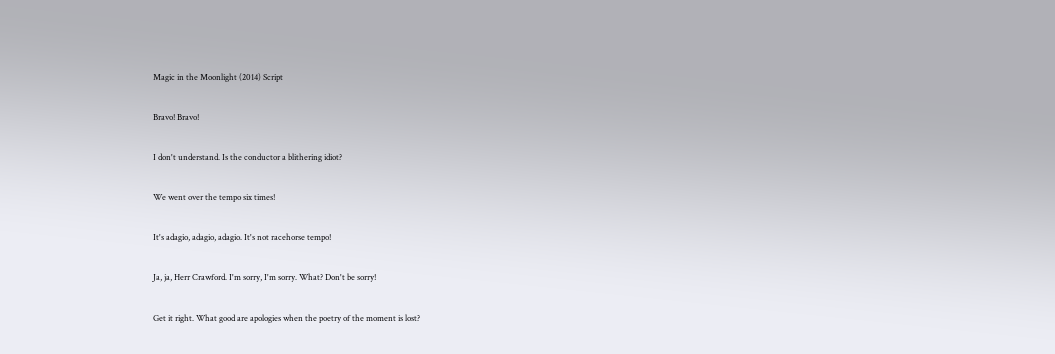Magic in the Moonlight (2014) Script

Bravo! Bravo!

I don't understand. Is the conductor a blithering idiot?

We went over the tempo six times!

It's adagio, adagio, adagio. It's not racehorse tempo!

Ja, ja, Herr Crawford. I'm sorry, I'm sorry. What? Don't be sorry!

Get it right. What good are apologies when the poetry of the moment is lost?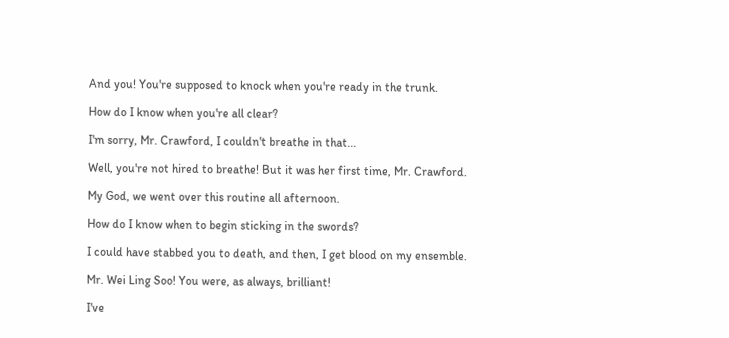And you! You're supposed to knock when you're ready in the trunk.

How do I know when you're all clear?

I'm sorry, Mr. Crawford, I couldn't breathe in that...

Well, you're not hired to breathe! But it was her first time, Mr. Crawford.

My God, we went over this routine all afternoon.

How do I know when to begin sticking in the swords?

I could have stabbed you to death, and then, I get blood on my ensemble.

Mr. Wei Ling Soo! You were, as always, brilliant!

I've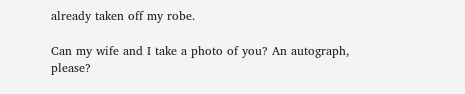already taken off my robe.

Can my wife and I take a photo of you? An autograph, please?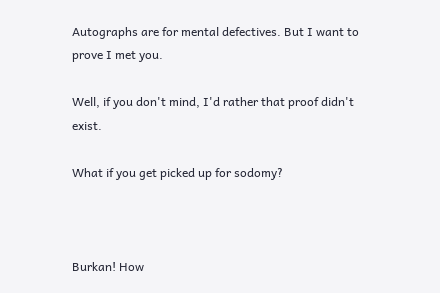Autographs are for mental defectives. But I want to prove I met you.

Well, if you don't mind, I'd rather that proof didn't exist.

What if you get picked up for sodomy?



Burkan! How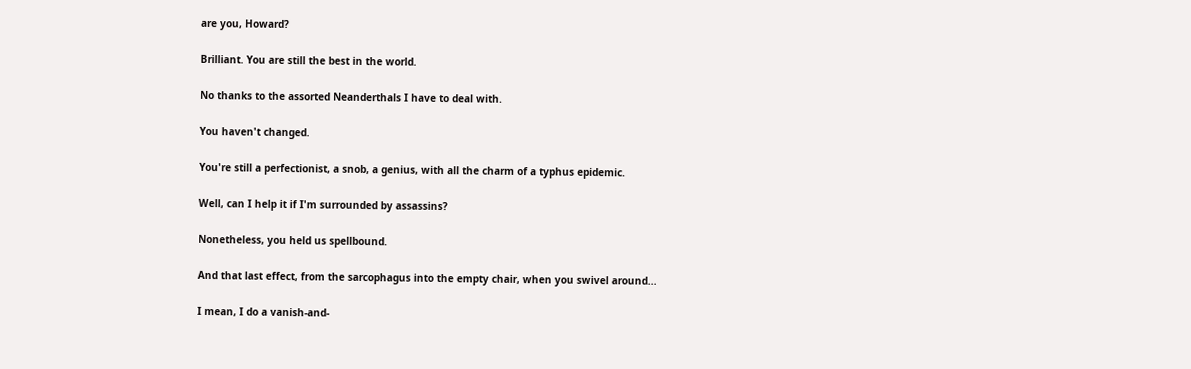are you, Howard?

Brilliant. You are still the best in the world.

No thanks to the assorted Neanderthals I have to deal with.

You haven't changed.

You're still a perfectionist, a snob, a genius, with all the charm of a typhus epidemic.

Well, can I help it if I'm surrounded by assassins?

Nonetheless, you held us spellbound.

And that last effect, from the sarcophagus into the empty chair, when you swivel around...

I mean, I do a vanish-and-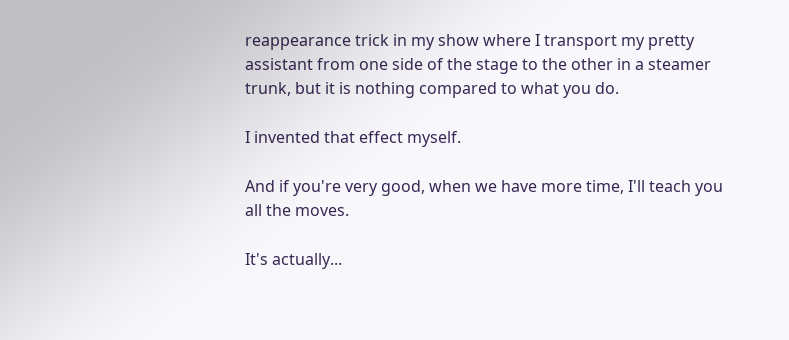reappearance trick in my show where I transport my pretty assistant from one side of the stage to the other in a steamer trunk, but it is nothing compared to what you do.

I invented that effect myself.

And if you're very good, when we have more time, I'll teach you all the moves.

It's actually...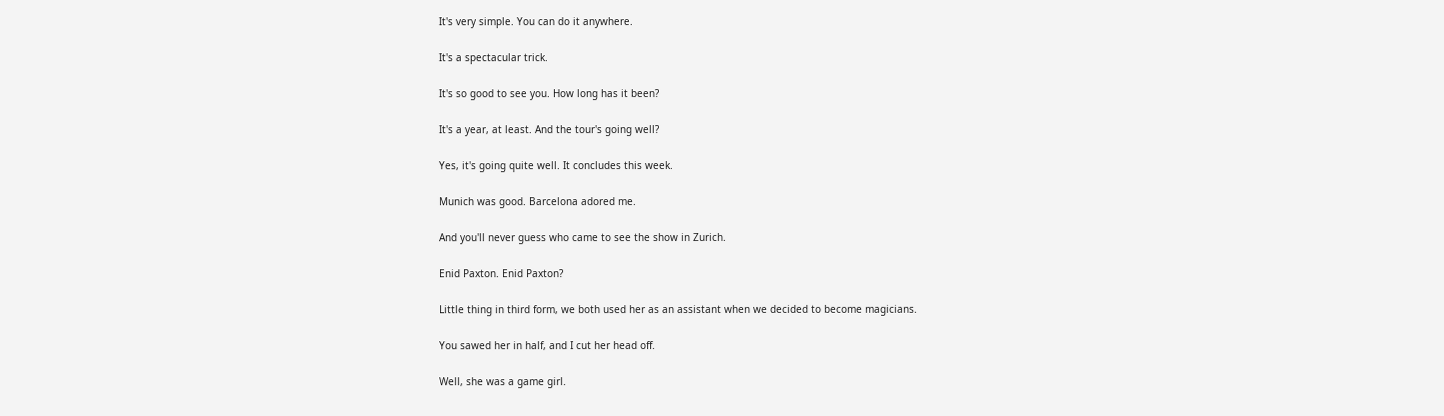It's very simple. You can do it anywhere.

It's a spectacular trick.

It's so good to see you. How long has it been?

It's a year, at least. And the tour's going well?

Yes, it's going quite well. It concludes this week.

Munich was good. Barcelona adored me.

And you'll never guess who came to see the show in Zurich.

Enid Paxton. Enid Paxton?

Little thing in third form, we both used her as an assistant when we decided to become magicians.

You sawed her in half, and I cut her head off.

Well, she was a game girl.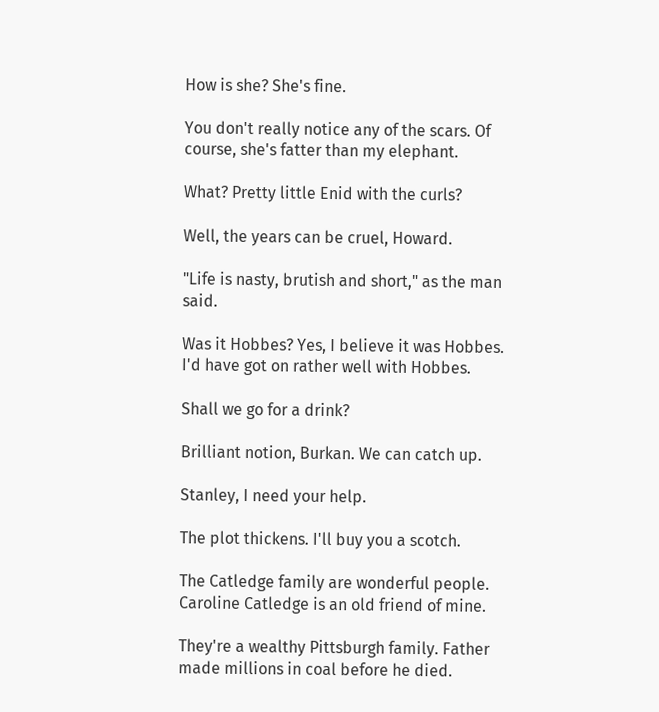How is she? She's fine.

You don't really notice any of the scars. Of course, she's fatter than my elephant.

What? Pretty little Enid with the curls?

Well, the years can be cruel, Howard.

"Life is nasty, brutish and short," as the man said.

Was it Hobbes? Yes, I believe it was Hobbes. I'd have got on rather well with Hobbes.

Shall we go for a drink?

Brilliant notion, Burkan. We can catch up.

Stanley, I need your help.

The plot thickens. I'll buy you a scotch.

The Catledge family are wonderful people. Caroline Catledge is an old friend of mine.

They're a wealthy Pittsburgh family. Father made millions in coal before he died.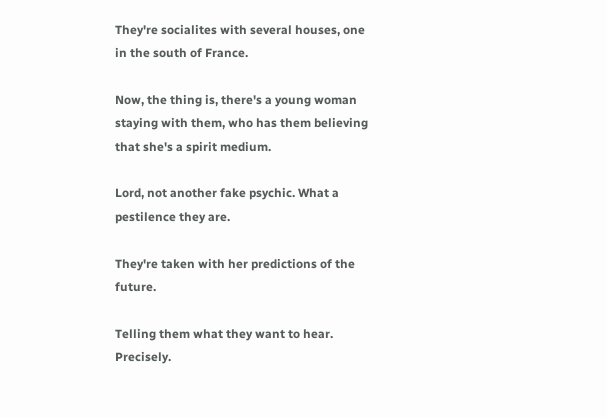They're socialites with several houses, one in the south of France.

Now, the thing is, there's a young woman staying with them, who has them believing that she's a spirit medium.

Lord, not another fake psychic. What a pestilence they are.

They're taken with her predictions of the future.

Telling them what they want to hear. Precisely.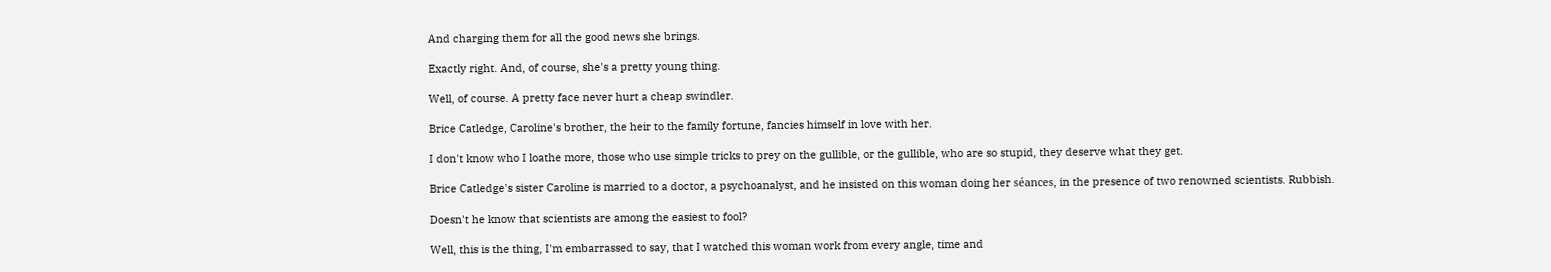And charging them for all the good news she brings.

Exactly right. And, of course, she's a pretty young thing.

Well, of course. A pretty face never hurt a cheap swindler.

Brice Catledge, Caroline's brother, the heir to the family fortune, fancies himself in love with her.

I don't know who I loathe more, those who use simple tricks to prey on the gullible, or the gullible, who are so stupid, they deserve what they get.

Brice Catledge's sister Caroline is married to a doctor, a psychoanalyst, and he insisted on this woman doing her séances, in the presence of two renowned scientists. Rubbish.

Doesn't he know that scientists are among the easiest to fool?

Well, this is the thing, I'm embarrassed to say, that I watched this woman work from every angle, time and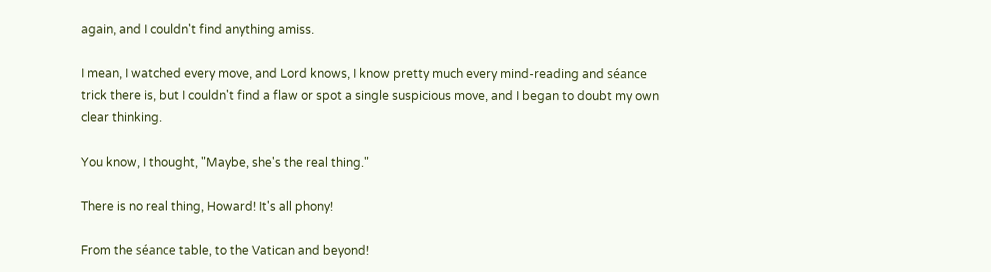again, and I couldn't find anything amiss.

I mean, I watched every move, and Lord knows, I know pretty much every mind-reading and séance trick there is, but I couldn't find a flaw or spot a single suspicious move, and I began to doubt my own clear thinking.

You know, I thought, "Maybe, she's the real thing."

There is no real thing, Howard! It's all phony!

From the séance table, to the Vatican and beyond!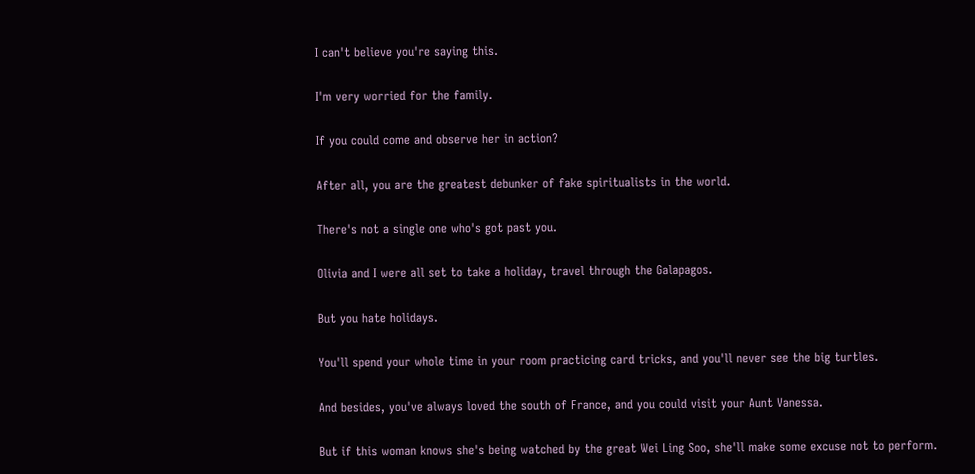I can't believe you're saying this.

I'm very worried for the family.

If you could come and observe her in action?

After all, you are the greatest debunker of fake spiritualists in the world.

There's not a single one who's got past you.

Olivia and I were all set to take a holiday, travel through the Galapagos.

But you hate holidays.

You'll spend your whole time in your room practicing card tricks, and you'll never see the big turtles.

And besides, you've always loved the south of France, and you could visit your Aunt Vanessa.

But if this woman knows she's being watched by the great Wei Ling Soo, she'll make some excuse not to perform.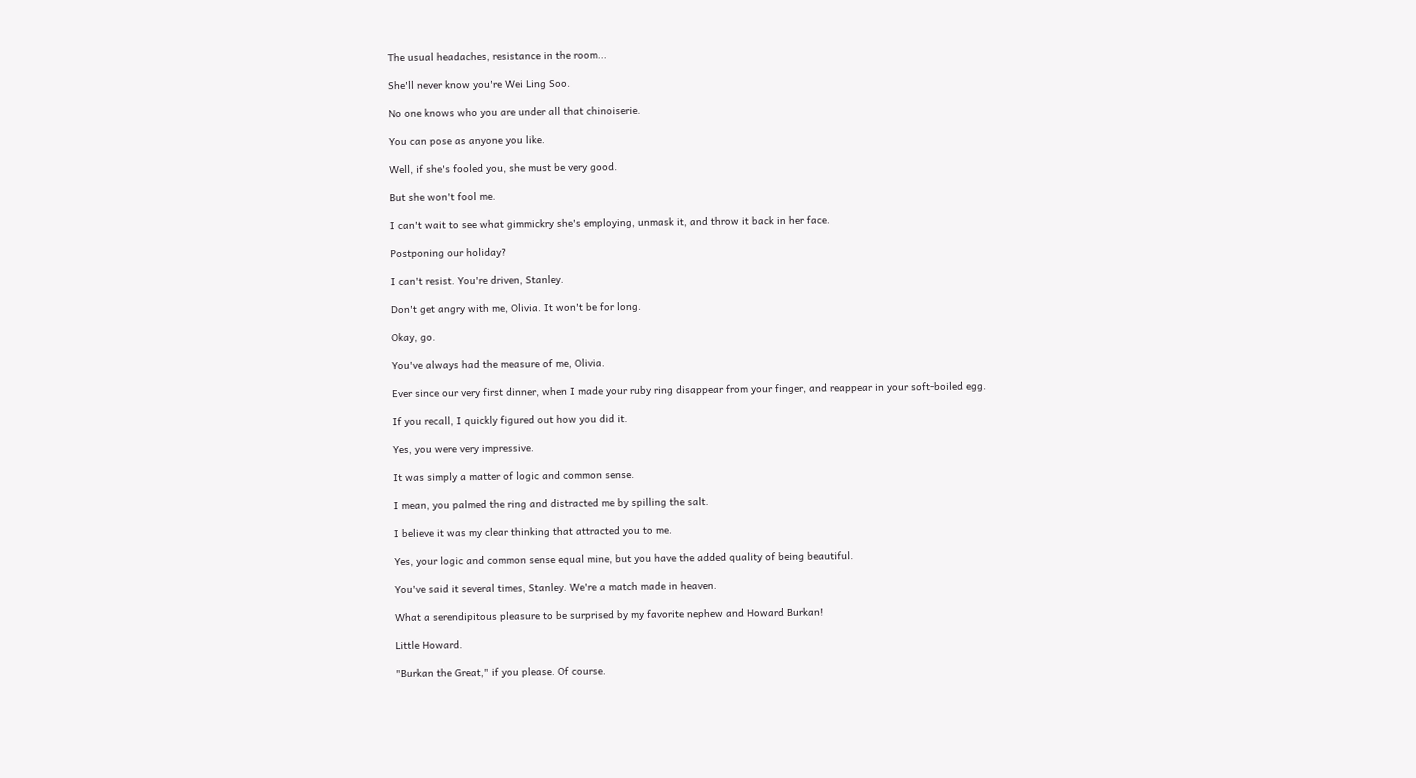The usual headaches, resistance in the room...

She'll never know you're Wei Ling Soo.

No one knows who you are under all that chinoiserie.

You can pose as anyone you like.

Well, if she's fooled you, she must be very good.

But she won't fool me.

I can't wait to see what gimmickry she's employing, unmask it, and throw it back in her face.

Postponing our holiday?

I can't resist. You're driven, Stanley.

Don't get angry with me, Olivia. It won't be for long.

Okay, go.

You've always had the measure of me, Olivia.

Ever since our very first dinner, when I made your ruby ring disappear from your finger, and reappear in your soft-boiled egg.

If you recall, I quickly figured out how you did it.

Yes, you were very impressive.

It was simply a matter of logic and common sense.

I mean, you palmed the ring and distracted me by spilling the salt.

I believe it was my clear thinking that attracted you to me.

Yes, your logic and common sense equal mine, but you have the added quality of being beautiful.

You've said it several times, Stanley. We're a match made in heaven.

What a serendipitous pleasure to be surprised by my favorite nephew and Howard Burkan!

Little Howard.

"Burkan the Great," if you please. Of course.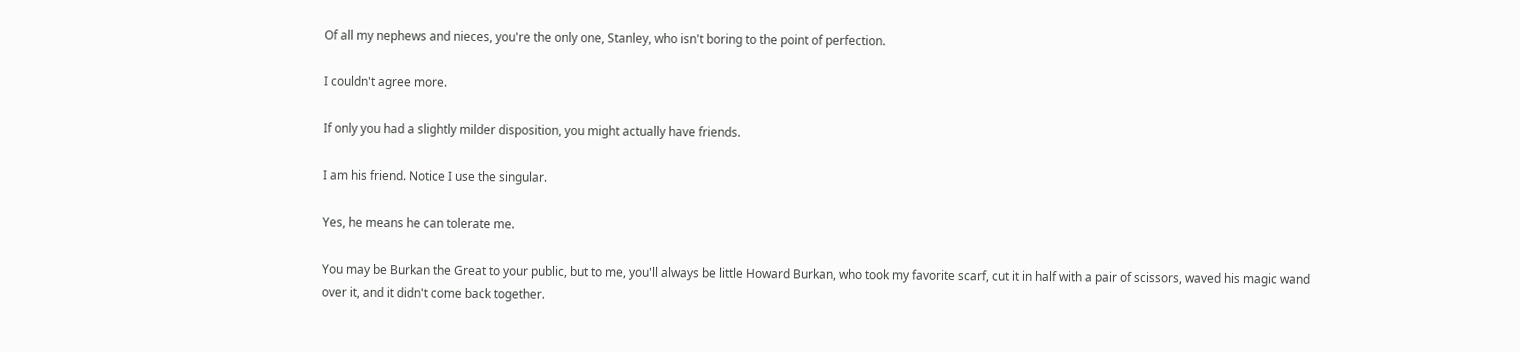Of all my nephews and nieces, you're the only one, Stanley, who isn't boring to the point of perfection.

I couldn't agree more.

If only you had a slightly milder disposition, you might actually have friends.

I am his friend. Notice I use the singular.

Yes, he means he can tolerate me.

You may be Burkan the Great to your public, but to me, you'll always be little Howard Burkan, who took my favorite scarf, cut it in half with a pair of scissors, waved his magic wand over it, and it didn't come back together.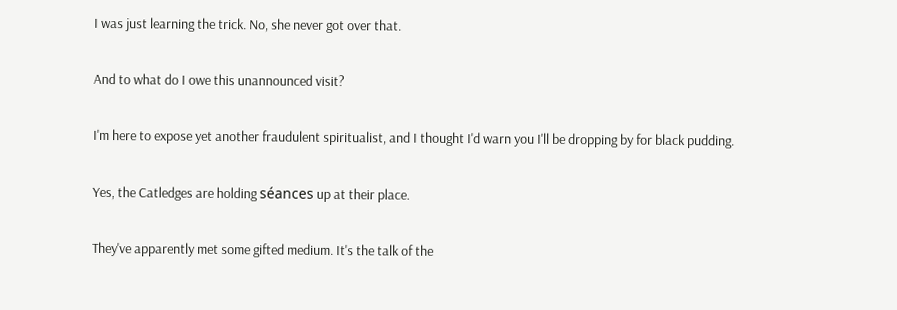I was just learning the trick. No, she never got over that.

And to what do I owe this unannounced visit?

I'm here to expose yet another fraudulent spiritualist, and I thought I'd warn you I'll be dropping by for black pudding.

Yes, the Catledges are holding séances up at their place.

They've apparently met some gifted medium. It's the talk of the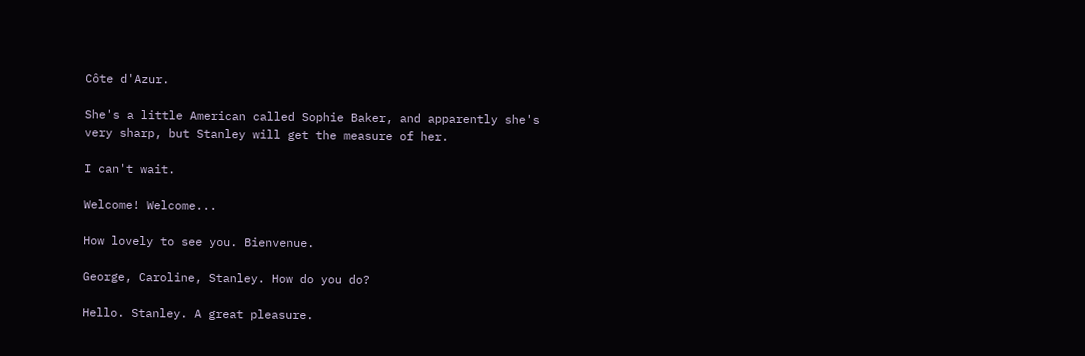Côte d'Azur.

She's a little American called Sophie Baker, and apparently she's very sharp, but Stanley will get the measure of her.

I can't wait.

Welcome! Welcome...

How lovely to see you. Bienvenue.

George, Caroline, Stanley. How do you do?

Hello. Stanley. A great pleasure.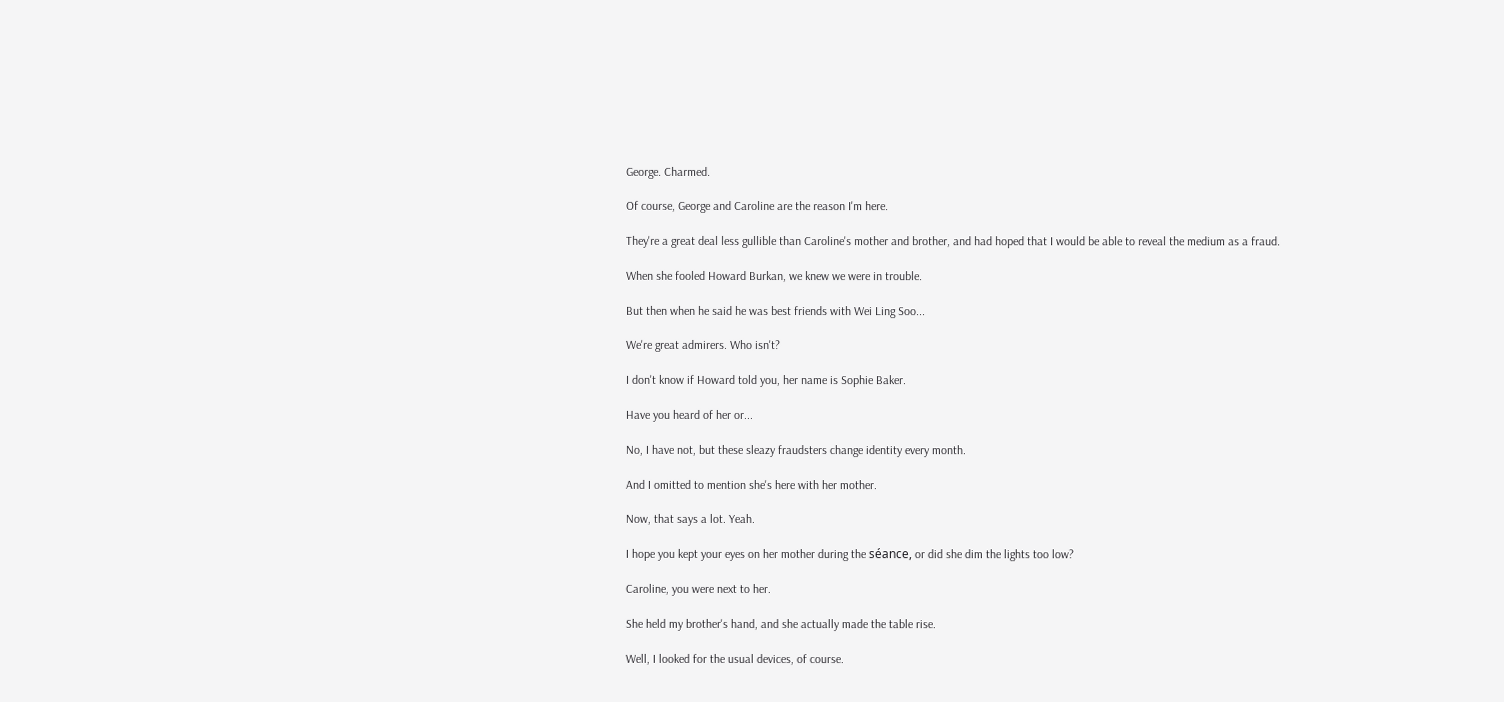George. Charmed.

Of course, George and Caroline are the reason I'm here.

They're a great deal less gullible than Caroline's mother and brother, and had hoped that I would be able to reveal the medium as a fraud.

When she fooled Howard Burkan, we knew we were in trouble.

But then when he said he was best friends with Wei Ling Soo...

We're great admirers. Who isn't?

I don't know if Howard told you, her name is Sophie Baker.

Have you heard of her or...

No, I have not, but these sleazy fraudsters change identity every month.

And I omitted to mention she's here with her mother.

Now, that says a lot. Yeah.

I hope you kept your eyes on her mother during the séance, or did she dim the lights too low?

Caroline, you were next to her.

She held my brother's hand, and she actually made the table rise.

Well, I looked for the usual devices, of course.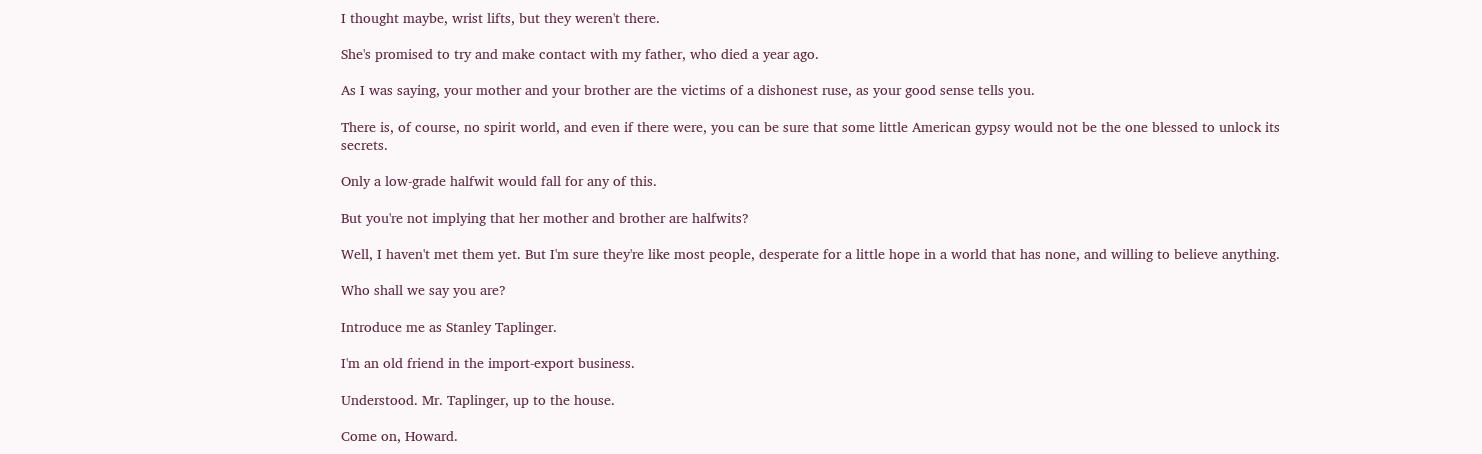I thought maybe, wrist lifts, but they weren't there.

She's promised to try and make contact with my father, who died a year ago.

As I was saying, your mother and your brother are the victims of a dishonest ruse, as your good sense tells you.

There is, of course, no spirit world, and even if there were, you can be sure that some little American gypsy would not be the one blessed to unlock its secrets.

Only a low-grade halfwit would fall for any of this.

But you're not implying that her mother and brother are halfwits?

Well, I haven't met them yet. But I'm sure they're like most people, desperate for a little hope in a world that has none, and willing to believe anything.

Who shall we say you are?

Introduce me as Stanley Taplinger.

I'm an old friend in the import-export business.

Understood. Mr. Taplinger, up to the house.

Come on, Howard.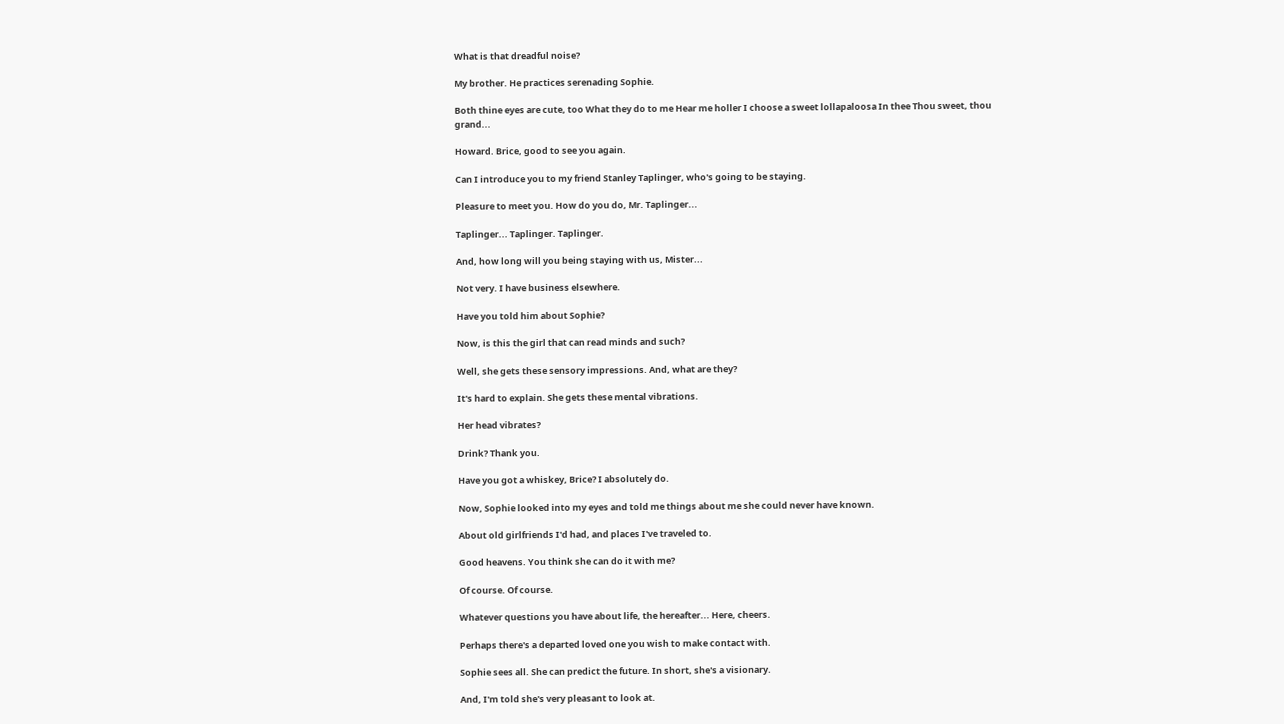What is that dreadful noise?

My brother. He practices serenading Sophie.

Both thine eyes are cute, too What they do to me Hear me holler I choose a sweet lollapaloosa In thee Thou sweet, thou grand...

Howard. Brice, good to see you again.

Can I introduce you to my friend Stanley Taplinger, who's going to be staying.

Pleasure to meet you. How do you do, Mr. Taplinger...

Taplinger... Taplinger. Taplinger.

And, how long will you being staying with us, Mister...

Not very. I have business elsewhere.

Have you told him about Sophie?

Now, is this the girl that can read minds and such?

Well, she gets these sensory impressions. And, what are they?

It's hard to explain. She gets these mental vibrations.

Her head vibrates?

Drink? Thank you.

Have you got a whiskey, Brice? I absolutely do.

Now, Sophie looked into my eyes and told me things about me she could never have known.

About old girlfriends I'd had, and places I've traveled to.

Good heavens. You think she can do it with me?

Of course. Of course.

Whatever questions you have about life, the hereafter... Here, cheers.

Perhaps there's a departed loved one you wish to make contact with.

Sophie sees all. She can predict the future. In short, she's a visionary.

And, I'm told she's very pleasant to look at.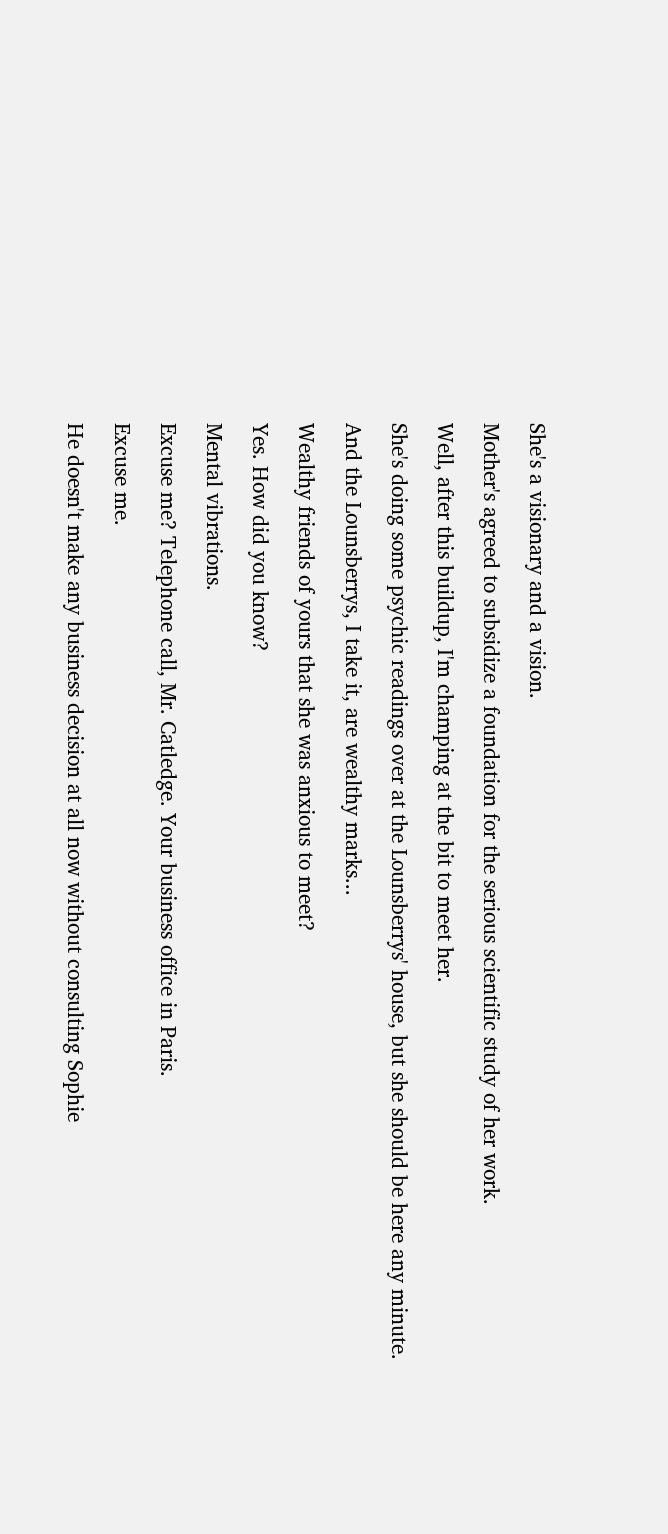She's a visionary and a vision.

Mother's agreed to subsidize a foundation for the serious scientific study of her work.

Well, after this buildup, I'm champing at the bit to meet her.

She's doing some psychic readings over at the Lounsberrys' house, but she should be here any minute.

And the Lounsberrys, I take it, are wealthy marks...

Wealthy friends of yours that she was anxious to meet?

Yes. How did you know?

Mental vibrations.

Excuse me? Telephone call, Mr. Catledge. Your business office in Paris.

Excuse me.

He doesn't make any business decision at all now without consulting Sophie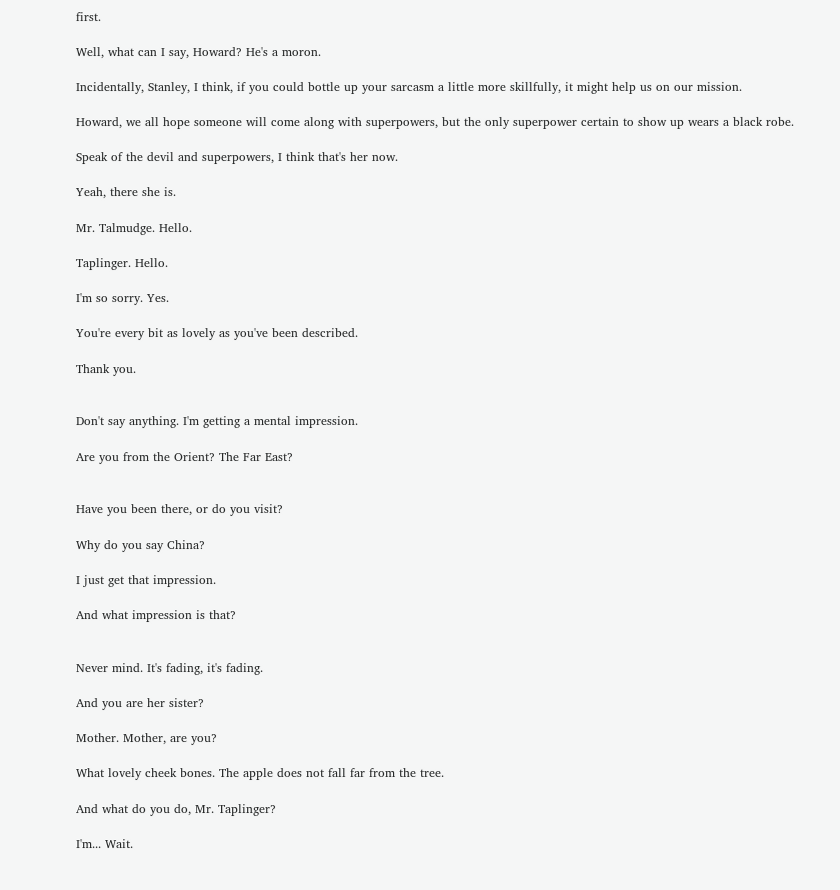first.

Well, what can I say, Howard? He's a moron.

Incidentally, Stanley, I think, if you could bottle up your sarcasm a little more skillfully, it might help us on our mission.

Howard, we all hope someone will come along with superpowers, but the only superpower certain to show up wears a black robe.

Speak of the devil and superpowers, I think that's her now.

Yeah, there she is.

Mr. Talmudge. Hello.

Taplinger. Hello.

I'm so sorry. Yes.

You're every bit as lovely as you've been described.

Thank you.


Don't say anything. I'm getting a mental impression.

Are you from the Orient? The Far East?


Have you been there, or do you visit?

Why do you say China?

I just get that impression.

And what impression is that?


Never mind. It's fading, it's fading.

And you are her sister?

Mother. Mother, are you?

What lovely cheek bones. The apple does not fall far from the tree.

And what do you do, Mr. Taplinger?

I'm... Wait.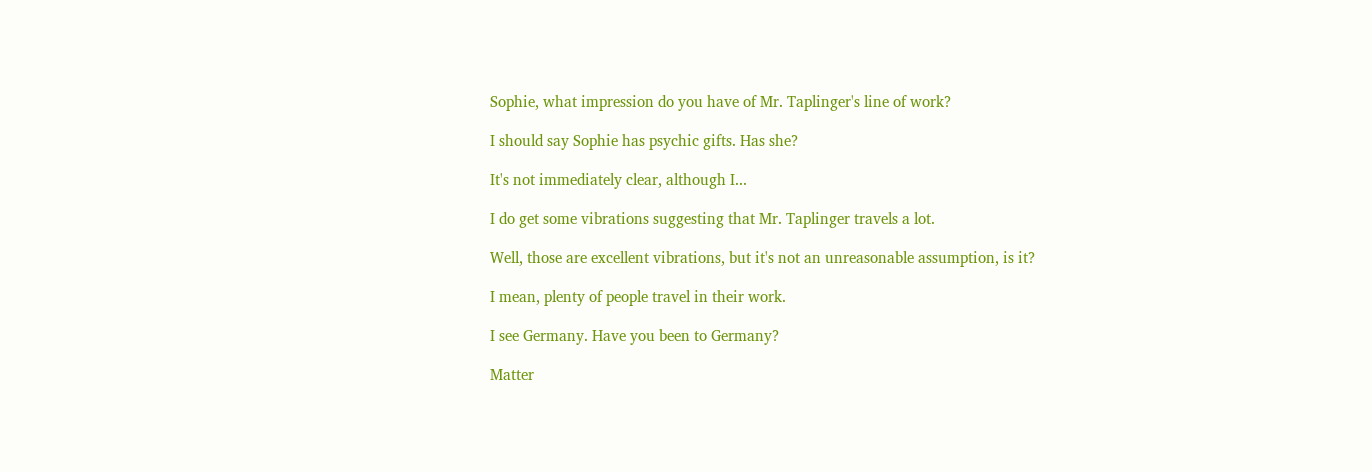Sophie, what impression do you have of Mr. Taplinger's line of work?

I should say Sophie has psychic gifts. Has she?

It's not immediately clear, although I...

I do get some vibrations suggesting that Mr. Taplinger travels a lot.

Well, those are excellent vibrations, but it's not an unreasonable assumption, is it?

I mean, plenty of people travel in their work.

I see Germany. Have you been to Germany?

Matter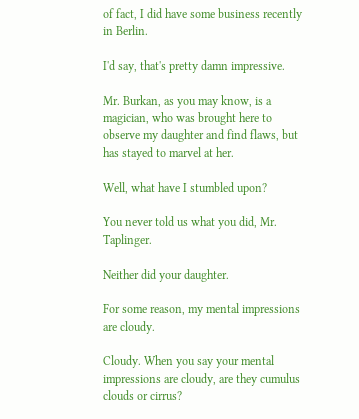of fact, I did have some business recently in Berlin.

I'd say, that's pretty damn impressive.

Mr. Burkan, as you may know, is a magician, who was brought here to observe my daughter and find flaws, but has stayed to marvel at her.

Well, what have I stumbled upon?

You never told us what you did, Mr. Taplinger.

Neither did your daughter.

For some reason, my mental impressions are cloudy.

Cloudy. When you say your mental impressions are cloudy, are they cumulus clouds or cirrus?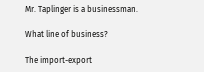Mr. Taplinger is a businessman.

What line of business?

The import-export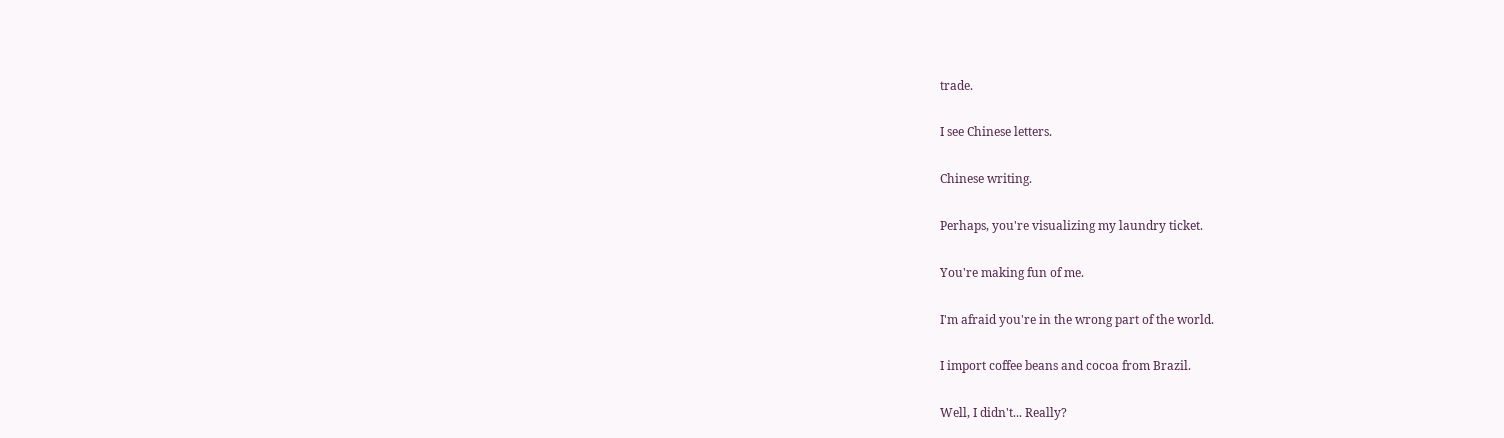trade.

I see Chinese letters.

Chinese writing.

Perhaps, you're visualizing my laundry ticket.

You're making fun of me.

I'm afraid you're in the wrong part of the world.

I import coffee beans and cocoa from Brazil.

Well, I didn't... Really?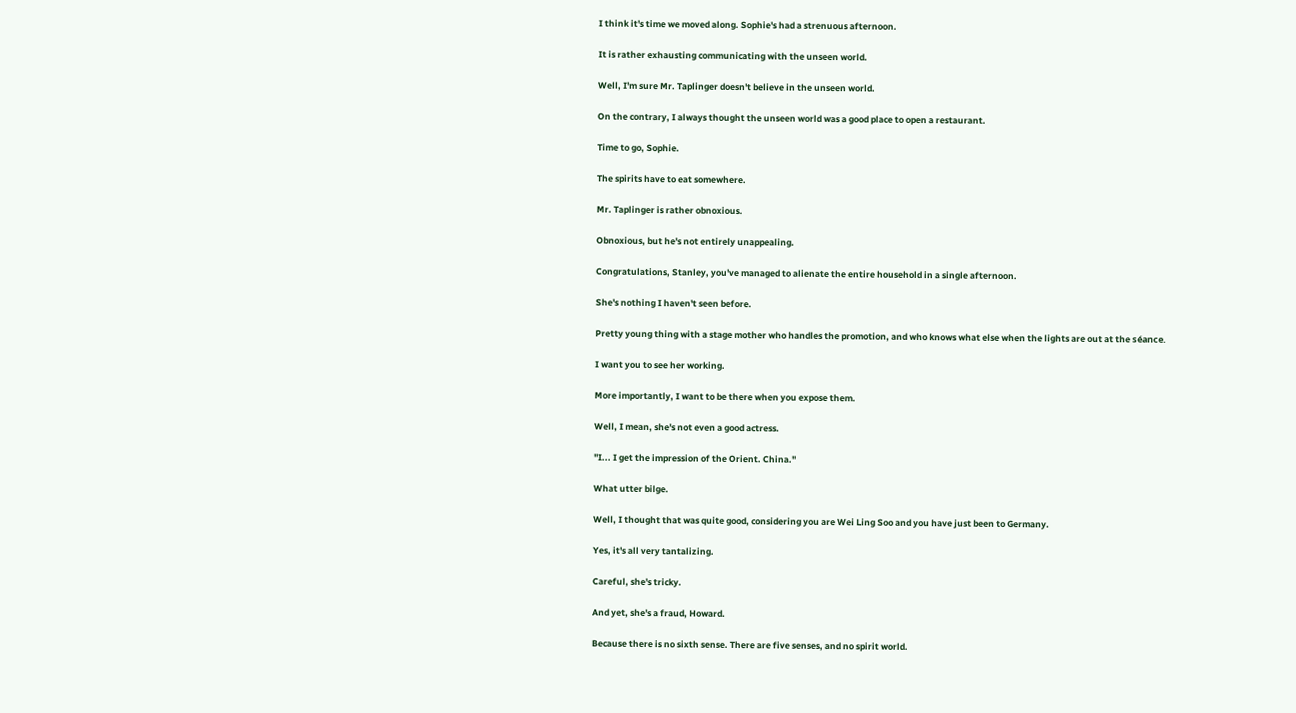I think it's time we moved along. Sophie's had a strenuous afternoon.

It is rather exhausting communicating with the unseen world.

Well, I'm sure Mr. Taplinger doesn't believe in the unseen world.

On the contrary, I always thought the unseen world was a good place to open a restaurant.

Time to go, Sophie.

The spirits have to eat somewhere.

Mr. Taplinger is rather obnoxious.

Obnoxious, but he's not entirely unappealing.

Congratulations, Stanley, you've managed to alienate the entire household in a single afternoon.

She's nothing I haven't seen before.

Pretty young thing with a stage mother who handles the promotion, and who knows what else when the lights are out at the séance.

I want you to see her working.

More importantly, I want to be there when you expose them.

Well, I mean, she's not even a good actress.

"I... I get the impression of the Orient. China."

What utter bilge.

Well, I thought that was quite good, considering you are Wei Ling Soo and you have just been to Germany.

Yes, it's all very tantalizing.

Careful, she's tricky.

And yet, she's a fraud, Howard.

Because there is no sixth sense. There are five senses, and no spirit world.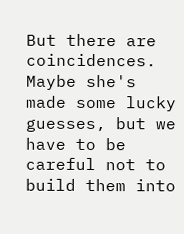But there are coincidences. Maybe she's made some lucky guesses, but we have to be careful not to build them into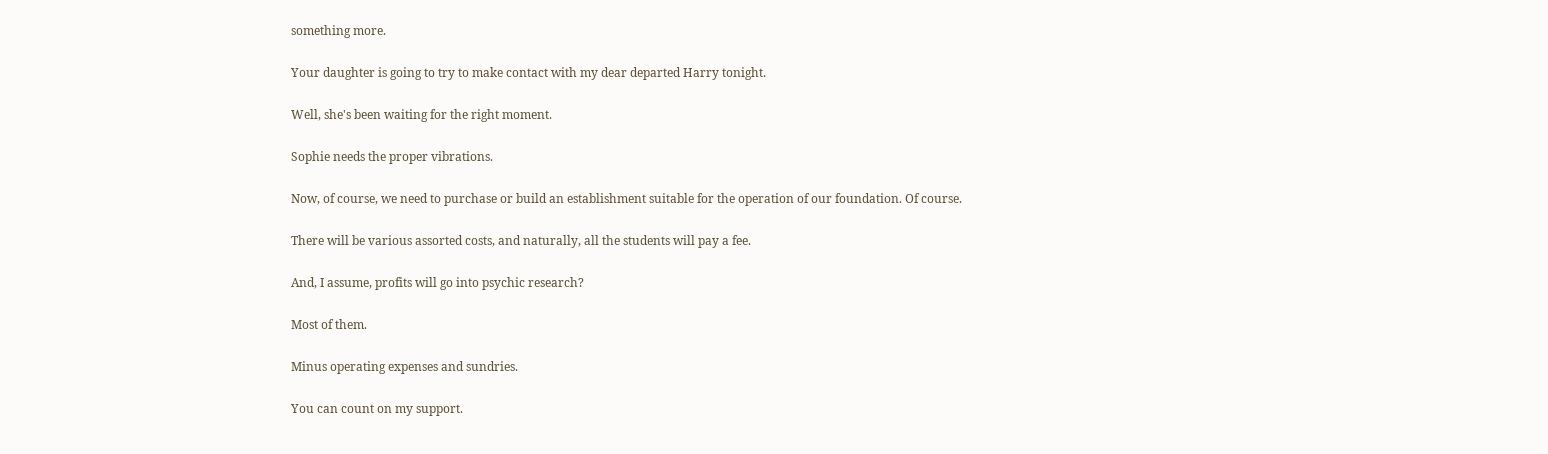something more.

Your daughter is going to try to make contact with my dear departed Harry tonight.

Well, she's been waiting for the right moment.

Sophie needs the proper vibrations.

Now, of course, we need to purchase or build an establishment suitable for the operation of our foundation. Of course.

There will be various assorted costs, and naturally, all the students will pay a fee.

And, I assume, profits will go into psychic research?

Most of them.

Minus operating expenses and sundries.

You can count on my support.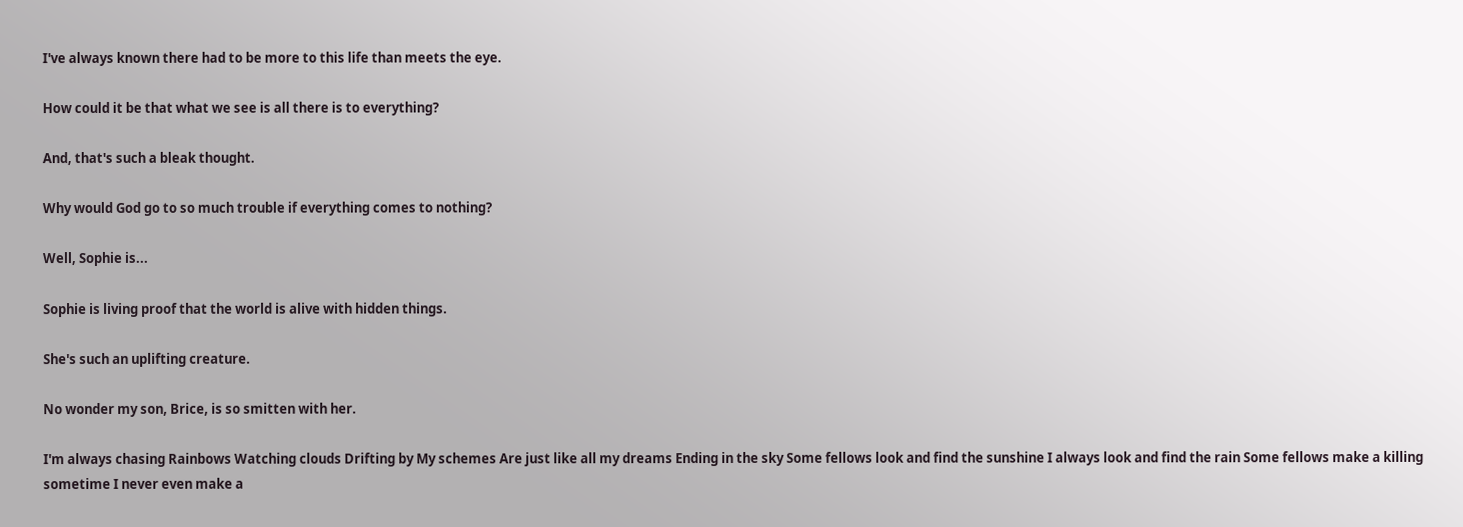I've always known there had to be more to this life than meets the eye.

How could it be that what we see is all there is to everything?

And, that's such a bleak thought.

Why would God go to so much trouble if everything comes to nothing?

Well, Sophie is...

Sophie is living proof that the world is alive with hidden things.

She's such an uplifting creature.

No wonder my son, Brice, is so smitten with her.

I'm always chasing Rainbows Watching clouds Drifting by My schemes Are just like all my dreams Ending in the sky Some fellows look and find the sunshine I always look and find the rain Some fellows make a killing sometime I never even make a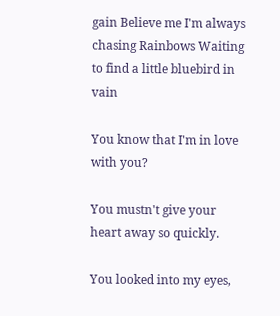gain Believe me I'm always chasing Rainbows Waiting to find a little bluebird in vain

You know that I'm in love with you?

You mustn't give your heart away so quickly.

You looked into my eyes,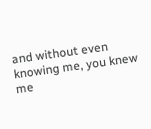and without even knowing me, you knew me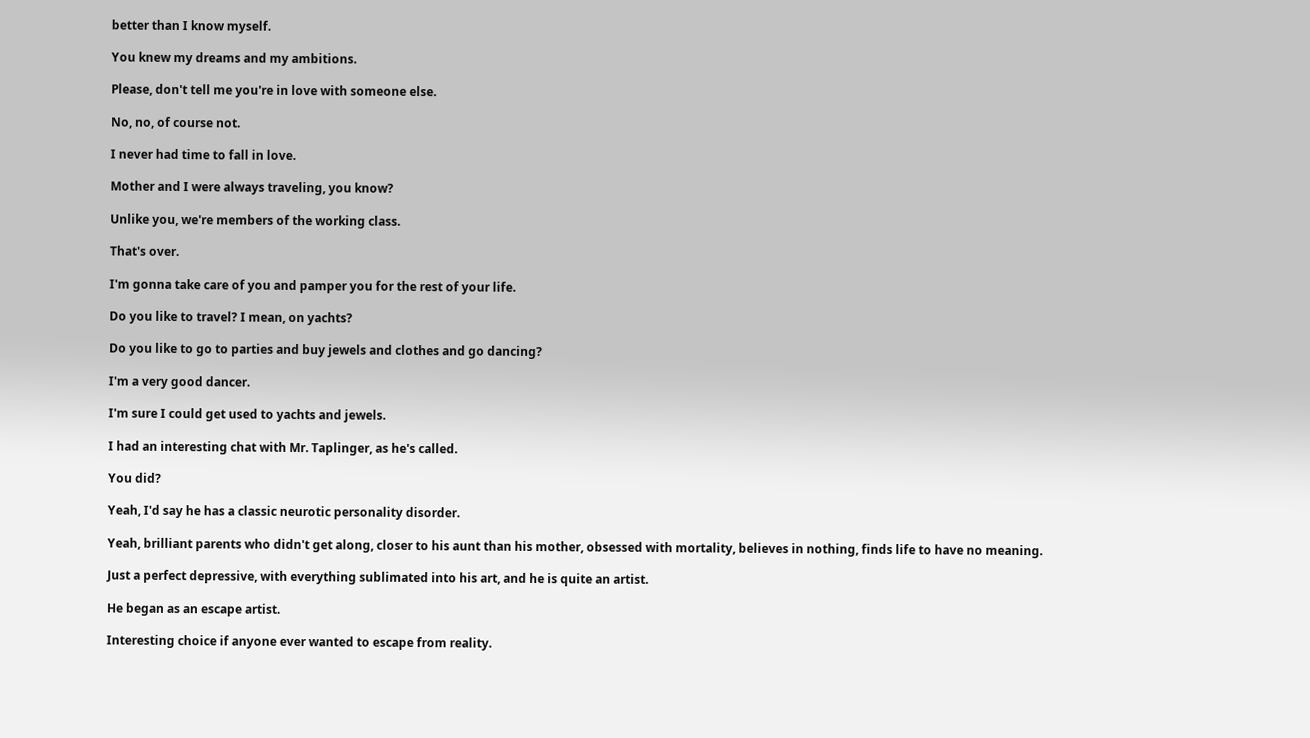better than I know myself.

You knew my dreams and my ambitions.

Please, don't tell me you're in love with someone else.

No, no, of course not.

I never had time to fall in love.

Mother and I were always traveling, you know?

Unlike you, we're members of the working class.

That's over.

I'm gonna take care of you and pamper you for the rest of your life.

Do you like to travel? I mean, on yachts?

Do you like to go to parties and buy jewels and clothes and go dancing?

I'm a very good dancer.

I'm sure I could get used to yachts and jewels.

I had an interesting chat with Mr. Taplinger, as he's called.

You did?

Yeah, I'd say he has a classic neurotic personality disorder.

Yeah, brilliant parents who didn't get along, closer to his aunt than his mother, obsessed with mortality, believes in nothing, finds life to have no meaning.

Just a perfect depressive, with everything sublimated into his art, and he is quite an artist.

He began as an escape artist.

Interesting choice if anyone ever wanted to escape from reality.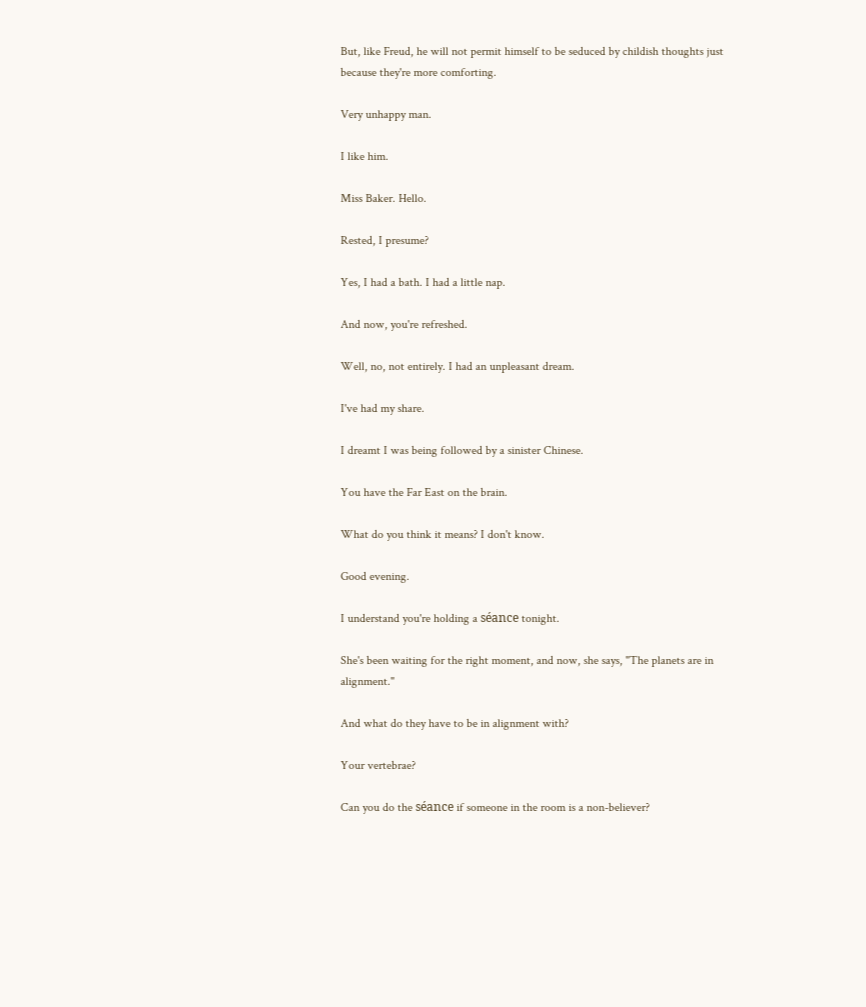But, like Freud, he will not permit himself to be seduced by childish thoughts just because they're more comforting.

Very unhappy man.

I like him.

Miss Baker. Hello.

Rested, I presume?

Yes, I had a bath. I had a little nap.

And now, you're refreshed.

Well, no, not entirely. I had an unpleasant dream.

I've had my share.

I dreamt I was being followed by a sinister Chinese.

You have the Far East on the brain.

What do you think it means? I don't know.

Good evening.

I understand you're holding a séance tonight.

She's been waiting for the right moment, and now, she says, "The planets are in alignment."

And what do they have to be in alignment with?

Your vertebrae?

Can you do the séance if someone in the room is a non-believer?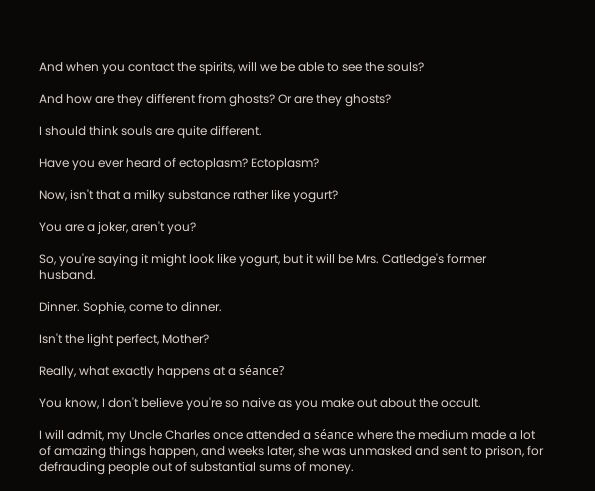And when you contact the spirits, will we be able to see the souls?

And how are they different from ghosts? Or are they ghosts?

I should think souls are quite different.

Have you ever heard of ectoplasm? Ectoplasm?

Now, isn't that a milky substance rather like yogurt?

You are a joker, aren't you?

So, you're saying it might look like yogurt, but it will be Mrs. Catledge's former husband.

Dinner. Sophie, come to dinner.

Isn't the light perfect, Mother?

Really, what exactly happens at a séance?

You know, I don't believe you're so naive as you make out about the occult.

I will admit, my Uncle Charles once attended a séance where the medium made a lot of amazing things happen, and weeks later, she was unmasked and sent to prison, for defrauding people out of substantial sums of money.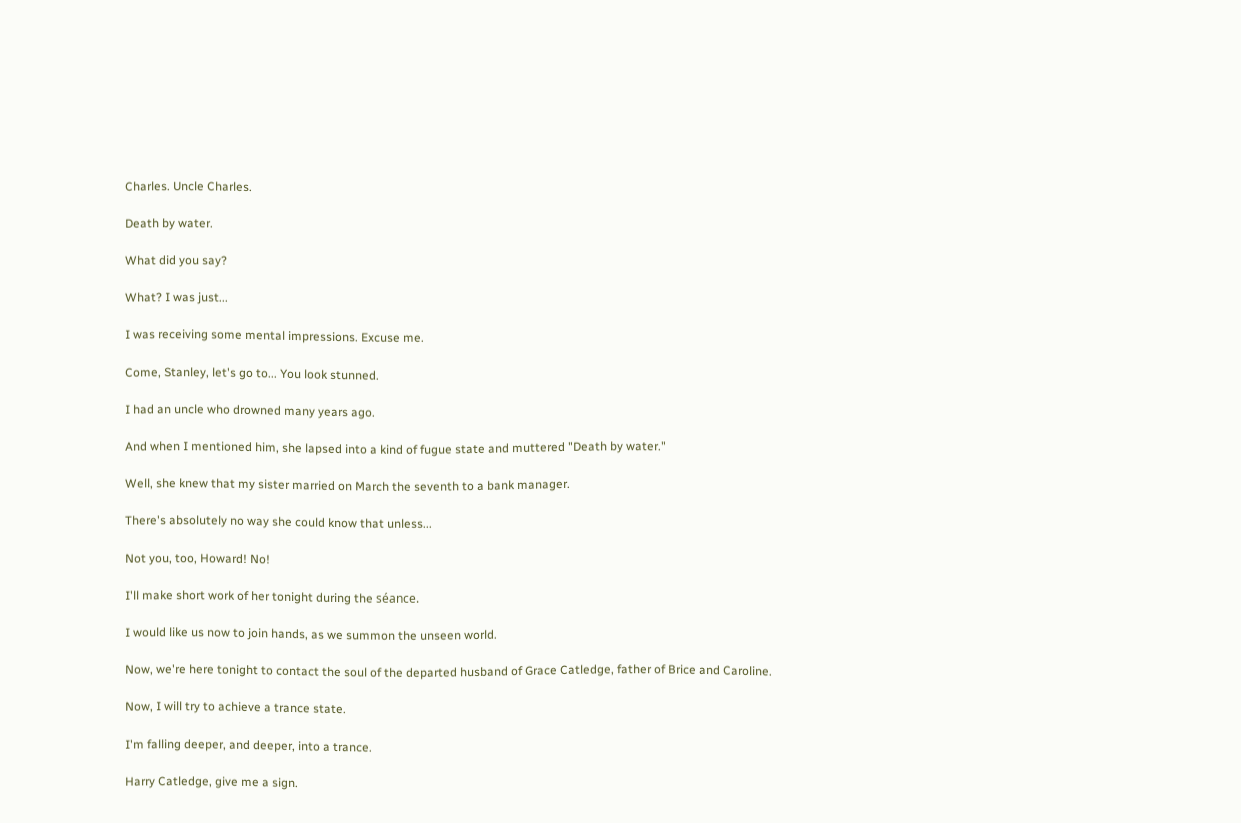Charles. Uncle Charles.

Death by water.

What did you say?

What? I was just...

I was receiving some mental impressions. Excuse me.

Come, Stanley, let's go to... You look stunned.

I had an uncle who drowned many years ago.

And when I mentioned him, she lapsed into a kind of fugue state and muttered "Death by water."

Well, she knew that my sister married on March the seventh to a bank manager.

There's absolutely no way she could know that unless...

Not you, too, Howard! No!

I'll make short work of her tonight during the séance.

I would like us now to join hands, as we summon the unseen world.

Now, we're here tonight to contact the soul of the departed husband of Grace Catledge, father of Brice and Caroline.

Now, I will try to achieve a trance state.

I'm falling deeper, and deeper, into a trance.

Harry Catledge, give me a sign.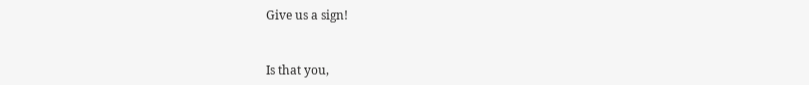Give us a sign!


Is that you,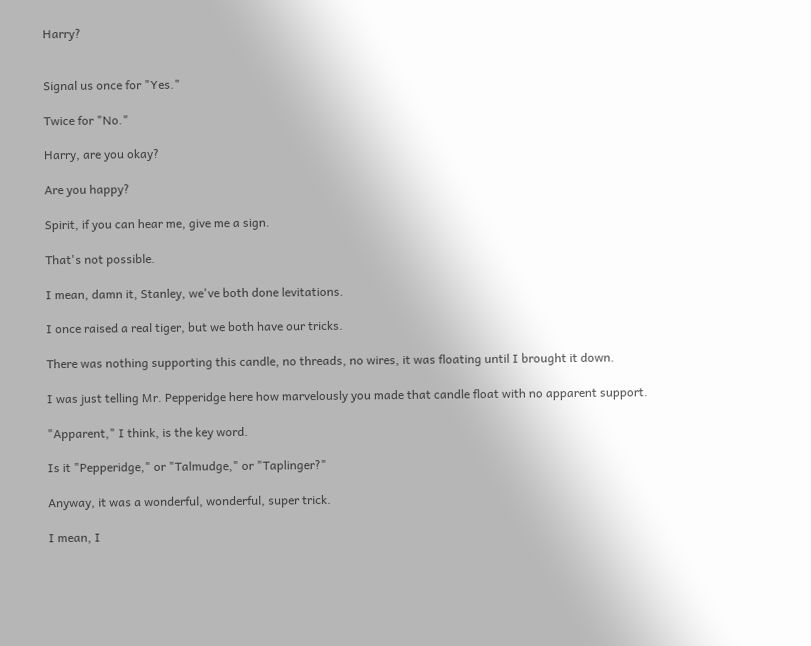Harry?


Signal us once for "Yes."

Twice for "No."

Harry, are you okay?

Are you happy?

Spirit, if you can hear me, give me a sign.

That's not possible.

I mean, damn it, Stanley, we've both done levitations.

I once raised a real tiger, but we both have our tricks.

There was nothing supporting this candle, no threads, no wires, it was floating until I brought it down.

I was just telling Mr. Pepperidge here how marvelously you made that candle float with no apparent support.

"Apparent," I think, is the key word.

Is it "Pepperidge," or "Talmudge," or "Taplinger?"

Anyway, it was a wonderful, wonderful, super trick.

I mean, I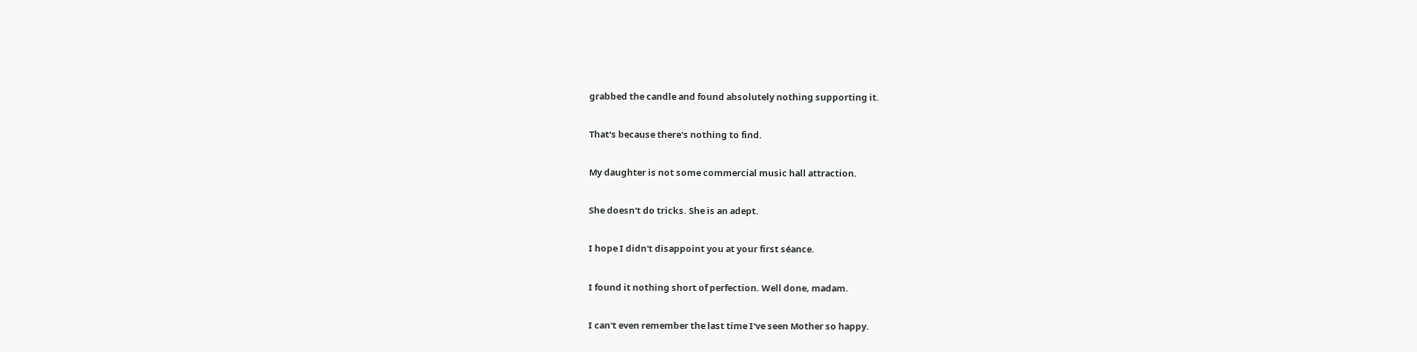grabbed the candle and found absolutely nothing supporting it.

That's because there's nothing to find.

My daughter is not some commercial music hall attraction.

She doesn't do tricks. She is an adept.

I hope I didn't disappoint you at your first séance.

I found it nothing short of perfection. Well done, madam.

I can't even remember the last time I've seen Mother so happy.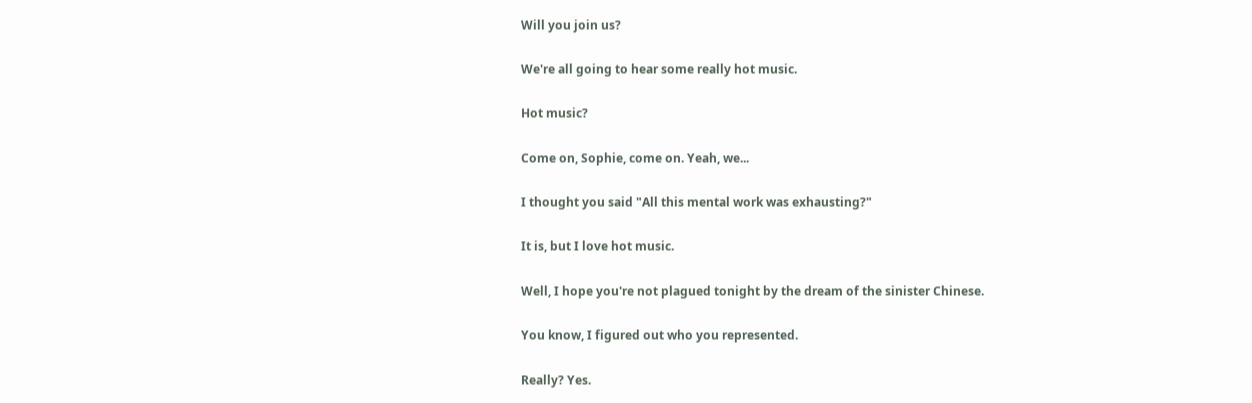Will you join us?

We're all going to hear some really hot music.

Hot music?

Come on, Sophie, come on. Yeah, we...

I thought you said "All this mental work was exhausting?"

It is, but I love hot music.

Well, I hope you're not plagued tonight by the dream of the sinister Chinese.

You know, I figured out who you represented.

Really? Yes.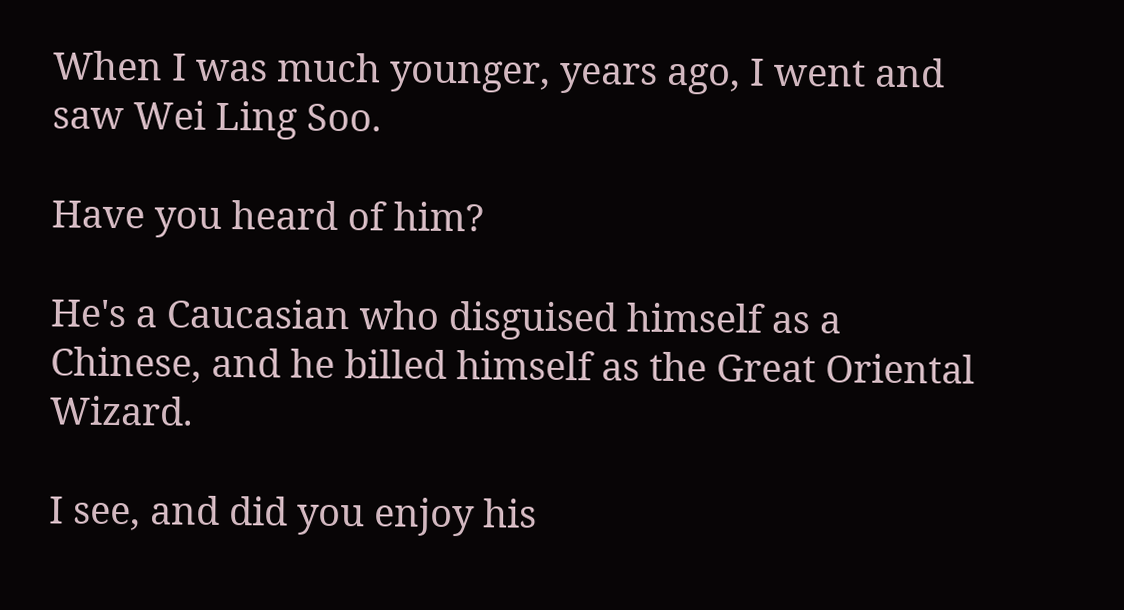When I was much younger, years ago, I went and saw Wei Ling Soo.

Have you heard of him?

He's a Caucasian who disguised himself as a Chinese, and he billed himself as the Great Oriental Wizard.

I see, and did you enjoy his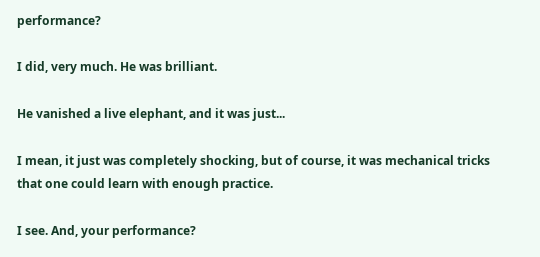performance?

I did, very much. He was brilliant.

He vanished a live elephant, and it was just...

I mean, it just was completely shocking, but of course, it was mechanical tricks that one could learn with enough practice.

I see. And, your performance?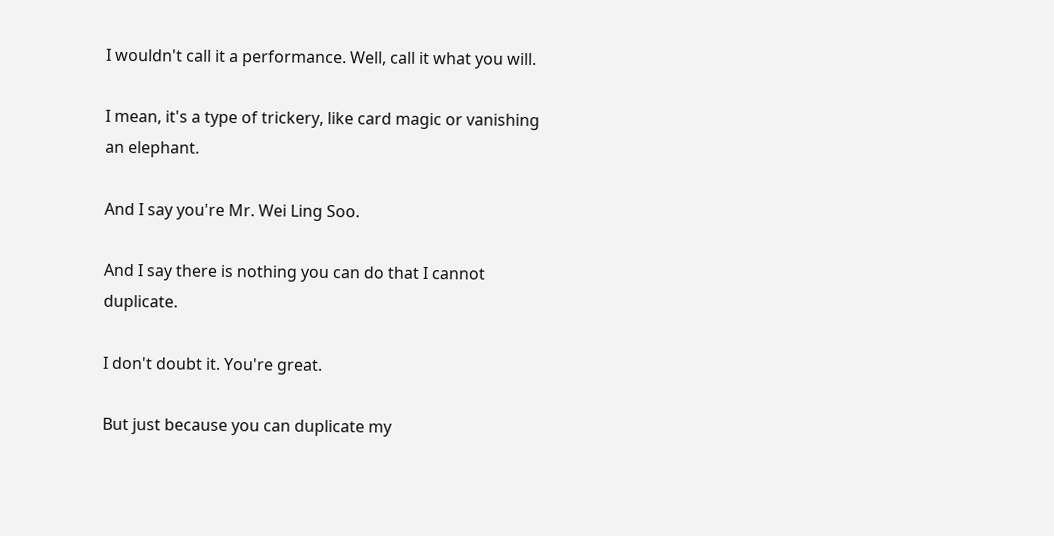I wouldn't call it a performance. Well, call it what you will.

I mean, it's a type of trickery, like card magic or vanishing an elephant.

And I say you're Mr. Wei Ling Soo.

And I say there is nothing you can do that I cannot duplicate.

I don't doubt it. You're great.

But just because you can duplicate my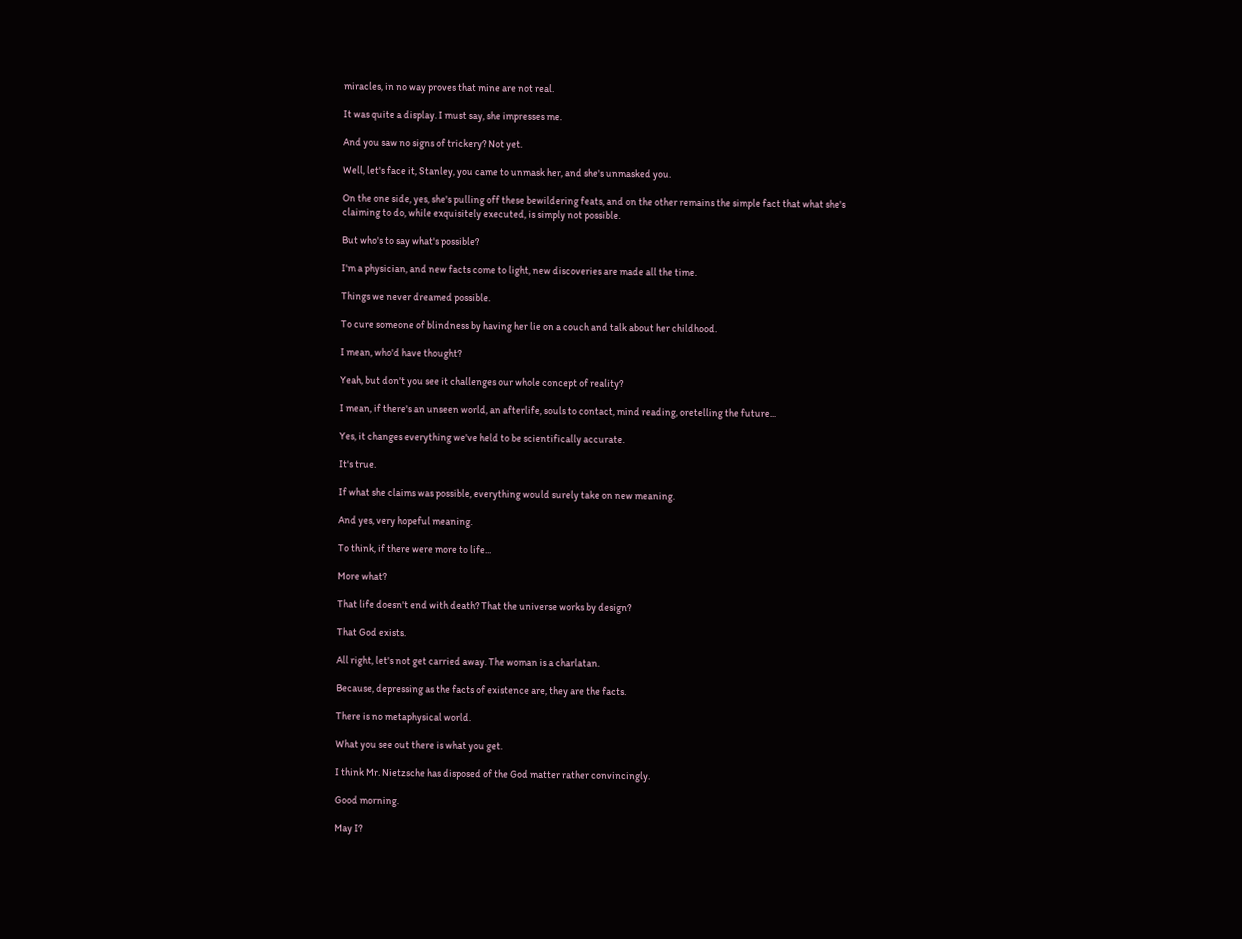miracles, in no way proves that mine are not real.

It was quite a display. I must say, she impresses me.

And you saw no signs of trickery? Not yet.

Well, let's face it, Stanley, you came to unmask her, and she's unmasked you.

On the one side, yes, she's pulling off these bewildering feats, and on the other remains the simple fact that what she's claiming to do, while exquisitely executed, is simply not possible.

But who's to say what's possible?

I'm a physician, and new facts come to light, new discoveries are made all the time.

Things we never dreamed possible.

To cure someone of blindness by having her lie on a couch and talk about her childhood.

I mean, who'd have thought?

Yeah, but don't you see it challenges our whole concept of reality?

I mean, if there's an unseen world, an afterlife, souls to contact, mind reading, oretelling the future...

Yes, it changes everything we've held to be scientifically accurate.

It's true.

If what she claims was possible, everything would surely take on new meaning.

And yes, very hopeful meaning.

To think, if there were more to life...

More what?

That life doesn't end with death? That the universe works by design?

That God exists.

All right, let's not get carried away. The woman is a charlatan.

Because, depressing as the facts of existence are, they are the facts.

There is no metaphysical world.

What you see out there is what you get.

I think Mr. Nietzsche has disposed of the God matter rather convincingly.

Good morning.

May I?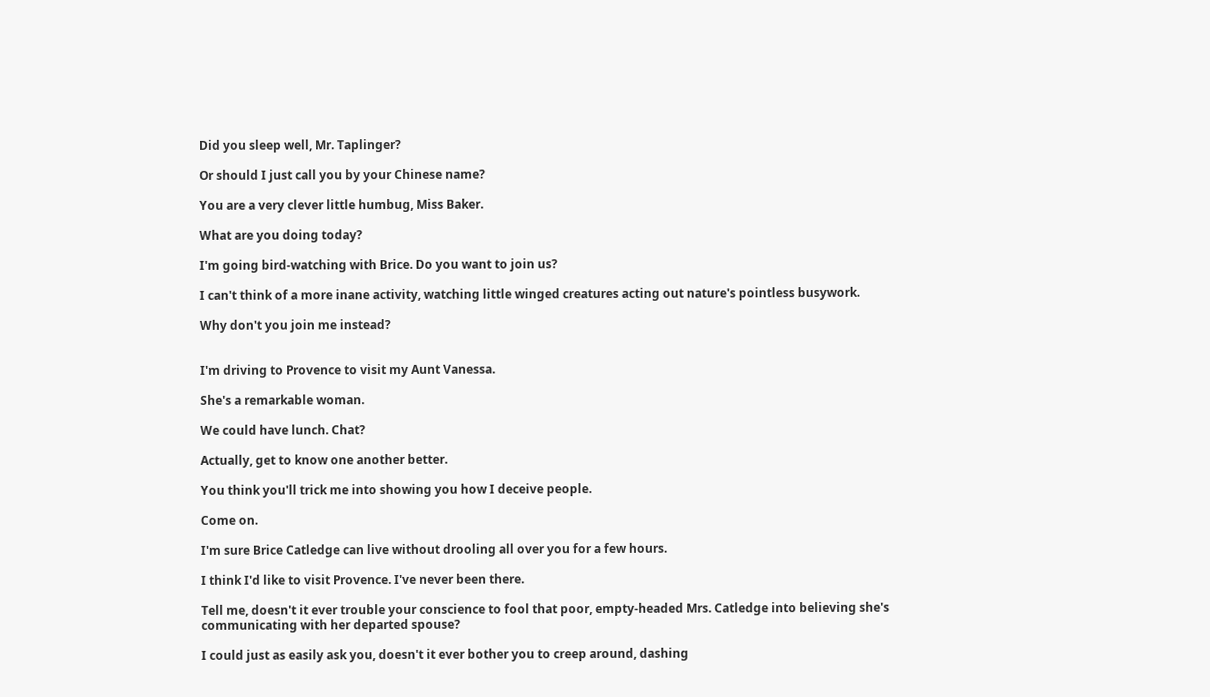Did you sleep well, Mr. Taplinger?

Or should I just call you by your Chinese name?

You are a very clever little humbug, Miss Baker.

What are you doing today?

I'm going bird-watching with Brice. Do you want to join us?

I can't think of a more inane activity, watching little winged creatures acting out nature's pointless busywork.

Why don't you join me instead?


I'm driving to Provence to visit my Aunt Vanessa.

She's a remarkable woman.

We could have lunch. Chat?

Actually, get to know one another better.

You think you'll trick me into showing you how I deceive people.

Come on.

I'm sure Brice Catledge can live without drooling all over you for a few hours.

I think I'd like to visit Provence. I've never been there.

Tell me, doesn't it ever trouble your conscience to fool that poor, empty-headed Mrs. Catledge into believing she's communicating with her departed spouse?

I could just as easily ask you, doesn't it ever bother you to creep around, dashing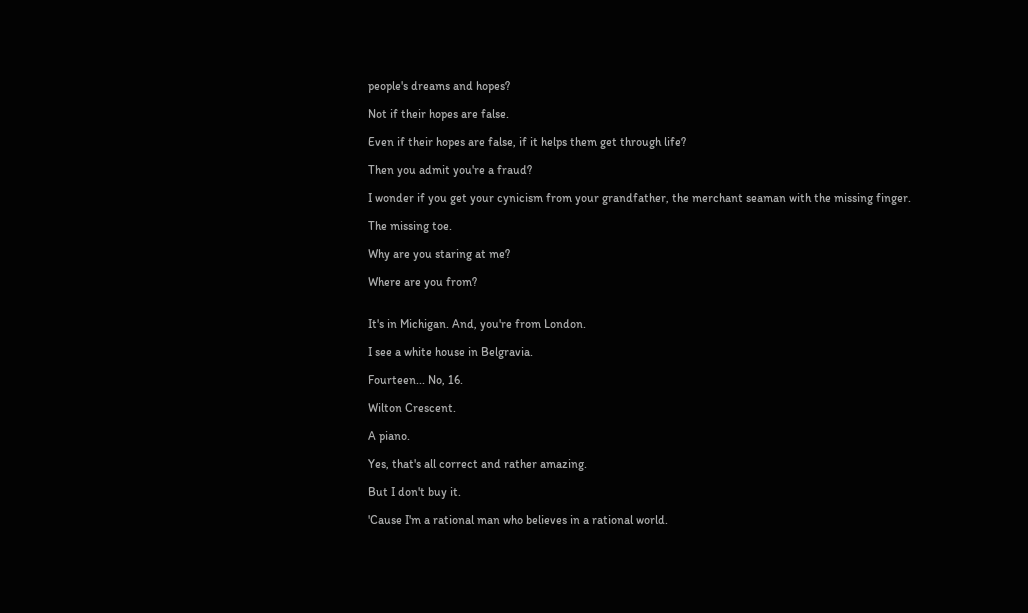people's dreams and hopes?

Not if their hopes are false.

Even if their hopes are false, if it helps them get through life?

Then you admit you're a fraud?

I wonder if you get your cynicism from your grandfather, the merchant seaman with the missing finger.

The missing toe.

Why are you staring at me?

Where are you from?


It's in Michigan. And, you're from London.

I see a white house in Belgravia.

Fourteen... No, 16.

Wilton Crescent.

A piano.

Yes, that's all correct and rather amazing.

But I don't buy it.

'Cause I'm a rational man who believes in a rational world.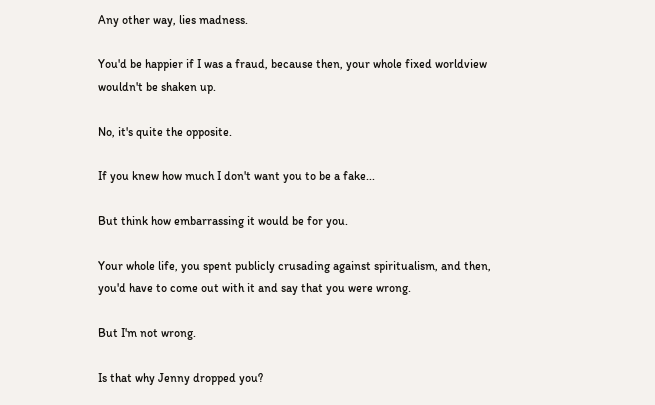Any other way, lies madness.

You'd be happier if I was a fraud, because then, your whole fixed worldview wouldn't be shaken up.

No, it's quite the opposite.

If you knew how much I don't want you to be a fake...

But think how embarrassing it would be for you.

Your whole life, you spent publicly crusading against spiritualism, and then, you'd have to come out with it and say that you were wrong.

But I'm not wrong.

Is that why Jenny dropped you?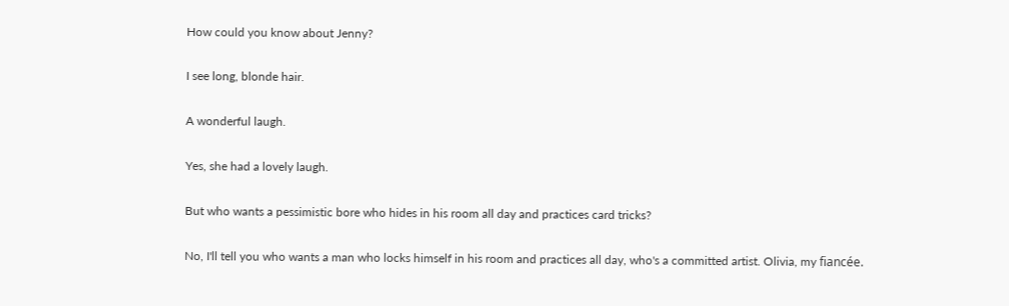How could you know about Jenny?

I see long, blonde hair.

A wonderful laugh.

Yes, she had a lovely laugh.

But who wants a pessimistic bore who hides in his room all day and practices card tricks?

No, I'll tell you who wants a man who locks himself in his room and practices all day, who's a committed artist. Olivia, my fiancée.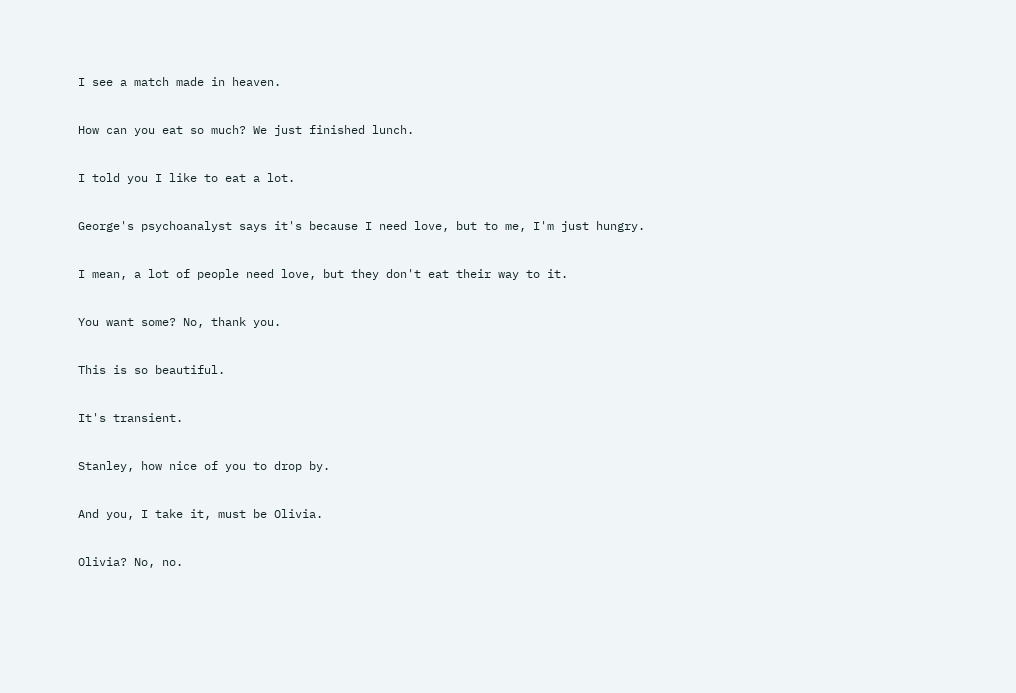I see a match made in heaven.

How can you eat so much? We just finished lunch.

I told you I like to eat a lot.

George's psychoanalyst says it's because I need love, but to me, I'm just hungry.

I mean, a lot of people need love, but they don't eat their way to it.

You want some? No, thank you.

This is so beautiful.

It's transient.

Stanley, how nice of you to drop by.

And you, I take it, must be Olivia.

Olivia? No, no.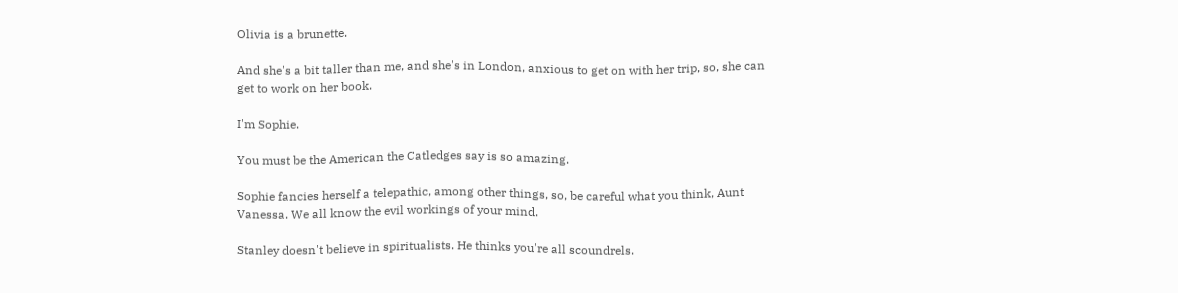Olivia is a brunette.

And she's a bit taller than me, and she's in London, anxious to get on with her trip, so, she can get to work on her book.

I'm Sophie.

You must be the American the Catledges say is so amazing.

Sophie fancies herself a telepathic, among other things, so, be careful what you think, Aunt Vanessa. We all know the evil workings of your mind.

Stanley doesn't believe in spiritualists. He thinks you're all scoundrels.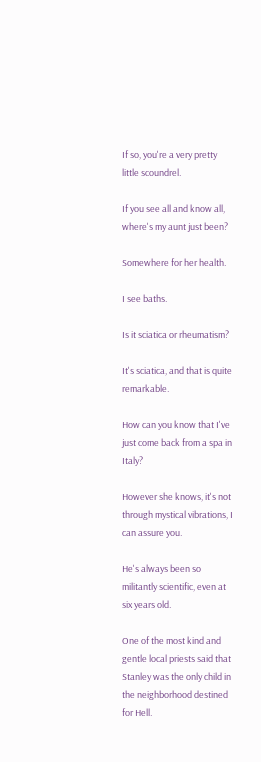If so, you're a very pretty little scoundrel.

If you see all and know all, where's my aunt just been?

Somewhere for her health.

I see baths.

Is it sciatica or rheumatism?

It's sciatica, and that is quite remarkable.

How can you know that I've just come back from a spa in Italy?

However she knows, it's not through mystical vibrations, I can assure you.

He's always been so militantly scientific, even at six years old.

One of the most kind and gentle local priests said that Stanley was the only child in the neighborhood destined for Hell.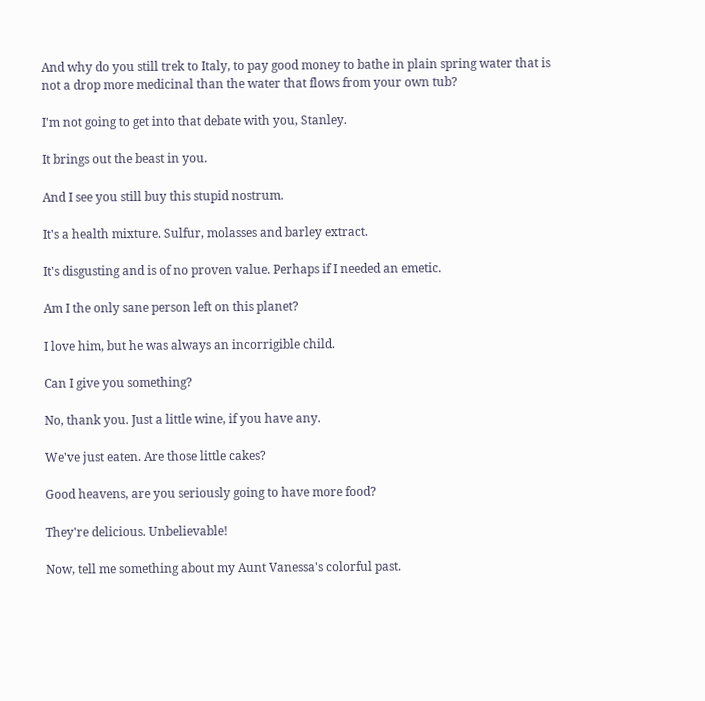And why do you still trek to Italy, to pay good money to bathe in plain spring water that is not a drop more medicinal than the water that flows from your own tub?

I'm not going to get into that debate with you, Stanley.

It brings out the beast in you.

And I see you still buy this stupid nostrum.

It's a health mixture. Sulfur, molasses and barley extract.

It's disgusting and is of no proven value. Perhaps if I needed an emetic.

Am I the only sane person left on this planet?

I love him, but he was always an incorrigible child.

Can I give you something?

No, thank you. Just a little wine, if you have any.

We've just eaten. Are those little cakes?

Good heavens, are you seriously going to have more food?

They're delicious. Unbelievable!

Now, tell me something about my Aunt Vanessa's colorful past.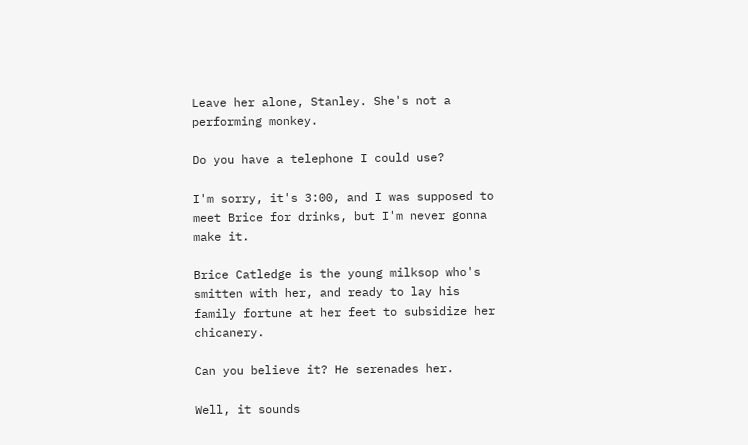Leave her alone, Stanley. She's not a performing monkey.

Do you have a telephone I could use?

I'm sorry, it's 3:00, and I was supposed to meet Brice for drinks, but I'm never gonna make it.

Brice Catledge is the young milksop who's smitten with her, and ready to lay his family fortune at her feet to subsidize her chicanery.

Can you believe it? He serenades her.

Well, it sounds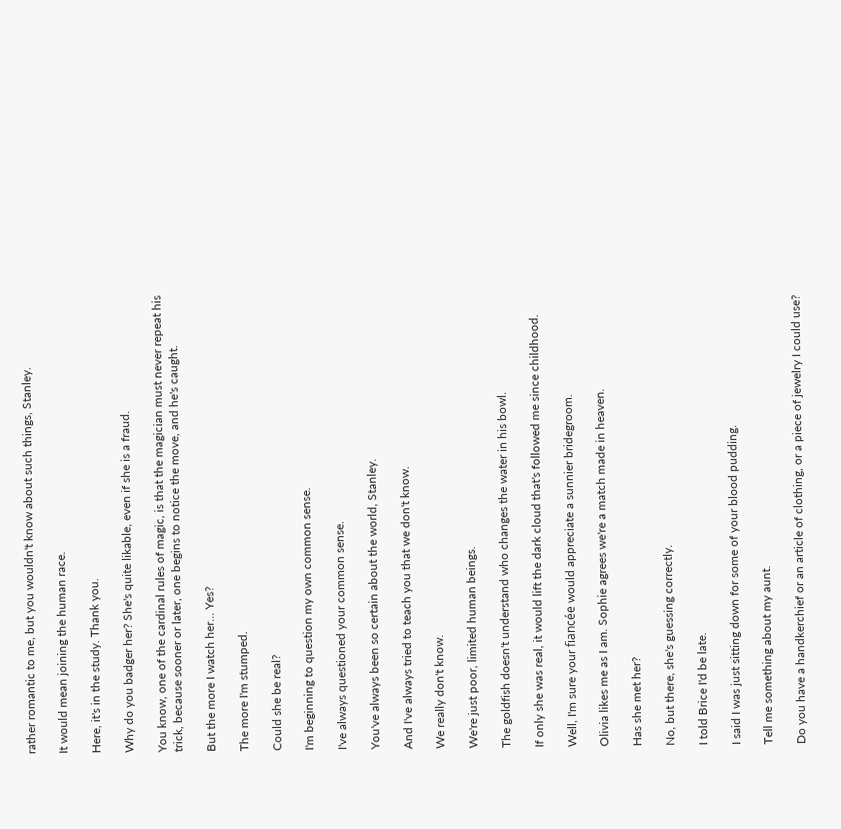rather romantic to me, but you wouldn't know about such things, Stanley.

It would mean joining the human race.

Here, it's in the study. Thank you.

Why do you badger her? She's quite likable, even if she is a fraud.

You know, one of the cardinal rules of magic, is that the magician must never repeat his trick, because sooner or later, one begins to notice the move, and he's caught.

But the more I watch her... Yes?

The more I'm stumped.

Could she be real?

I'm beginning to question my own common sense.

I've always questioned your common sense.

You've always been so certain about the world, Stanley.

And I've always tried to teach you that we don't know.

We really don't know.

We're just poor, limited human beings.

The goldfish doesn't understand who changes the water in his bowl.

If only she was real, it would lift the dark cloud that's followed me since childhood.

Well, I'm sure your fiancée would appreciate a sunnier bridegroom.

Olivia likes me as I am. Sophie agrees we're a match made in heaven.

Has she met her?

No, but there, she's guessing correctly.

I told Brice I'd be late.

I said I was just sitting down for some of your blood pudding.

Tell me something about my aunt.

Do you have a handkerchief or an article of clothing, or a piece of jewelry I could use?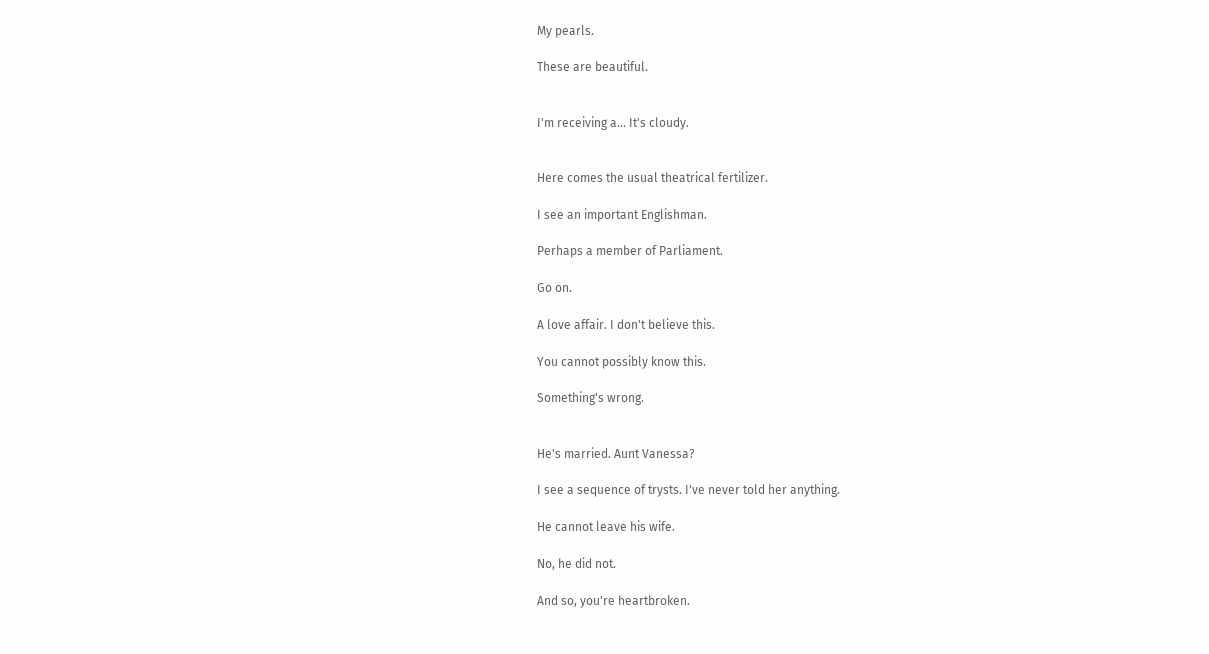My pearls.

These are beautiful.


I'm receiving a... It's cloudy.


Here comes the usual theatrical fertilizer.

I see an important Englishman.

Perhaps a member of Parliament.

Go on.

A love affair. I don't believe this.

You cannot possibly know this.

Something's wrong.


He's married. Aunt Vanessa?

I see a sequence of trysts. I've never told her anything.

He cannot leave his wife.

No, he did not.

And so, you're heartbroken.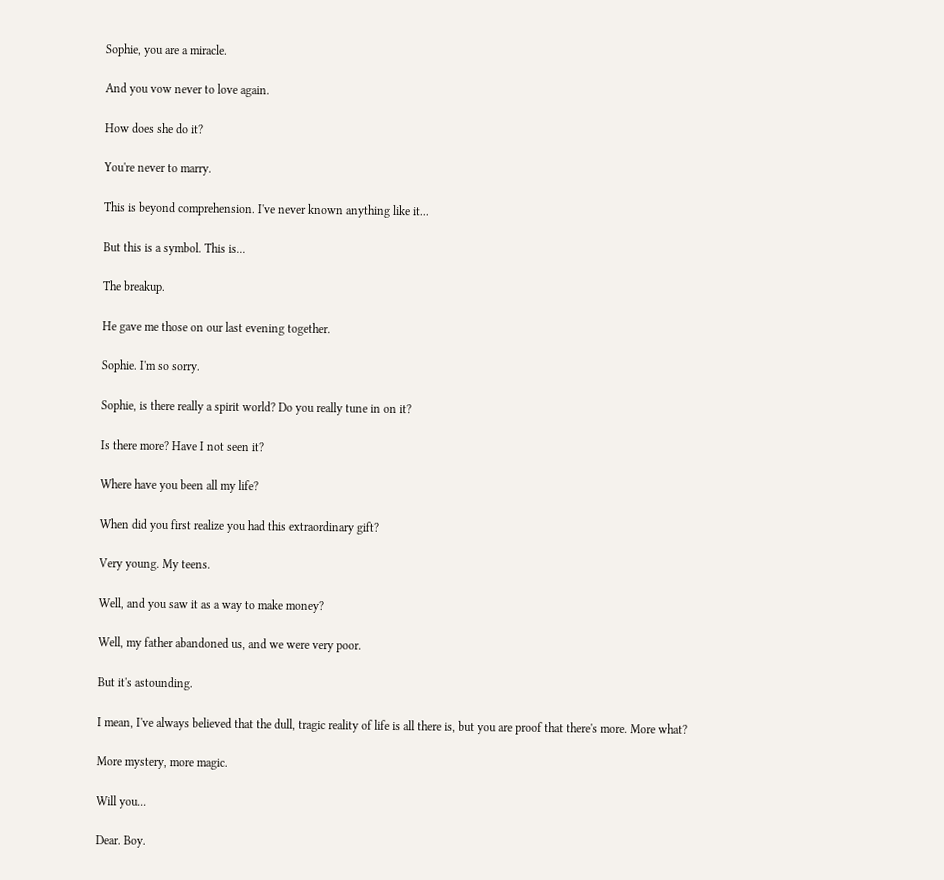Sophie, you are a miracle.

And you vow never to love again.

How does she do it?

You're never to marry.

This is beyond comprehension. I've never known anything like it...

But this is a symbol. This is...

The breakup.

He gave me those on our last evening together.

Sophie. I'm so sorry.

Sophie, is there really a spirit world? Do you really tune in on it?

Is there more? Have I not seen it?

Where have you been all my life?

When did you first realize you had this extraordinary gift?

Very young. My teens.

Well, and you saw it as a way to make money?

Well, my father abandoned us, and we were very poor.

But it's astounding.

I mean, I've always believed that the dull, tragic reality of life is all there is, but you are proof that there's more. More what?

More mystery, more magic.

Will you...

Dear. Boy.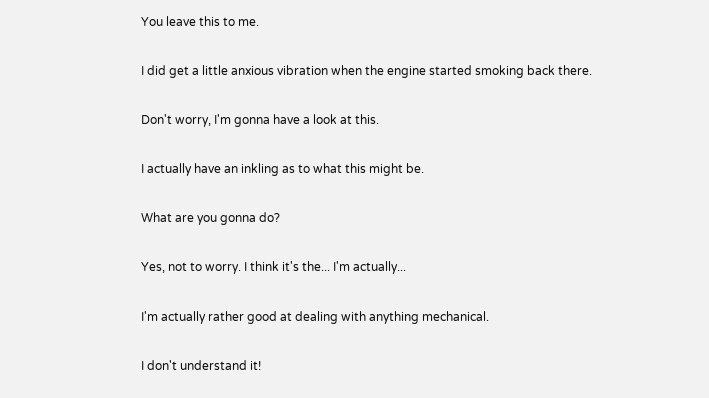You leave this to me.

I did get a little anxious vibration when the engine started smoking back there.

Don't worry, I'm gonna have a look at this.

I actually have an inkling as to what this might be.

What are you gonna do?

Yes, not to worry. I think it's the... I'm actually...

I'm actually rather good at dealing with anything mechanical.

I don't understand it!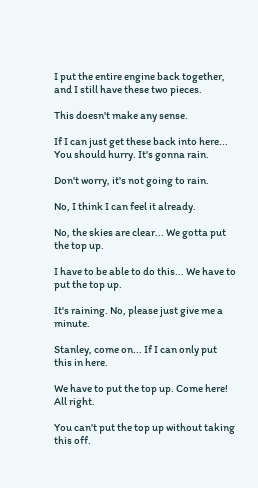I put the entire engine back together, and I still have these two pieces.

This doesn't make any sense.

If I can just get these back into here... You should hurry. It's gonna rain.

Don't worry, it's not going to rain.

No, I think I can feel it already.

No, the skies are clear... We gotta put the top up.

I have to be able to do this... We have to put the top up.

It's raining. No, please just give me a minute.

Stanley, come on... If I can only put this in here.

We have to put the top up. Come here! All right.

You can't put the top up without taking this off.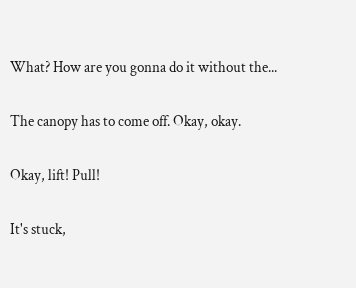What? How are you gonna do it without the...

The canopy has to come off. Okay, okay.

Okay, lift! Pull!

It's stuck,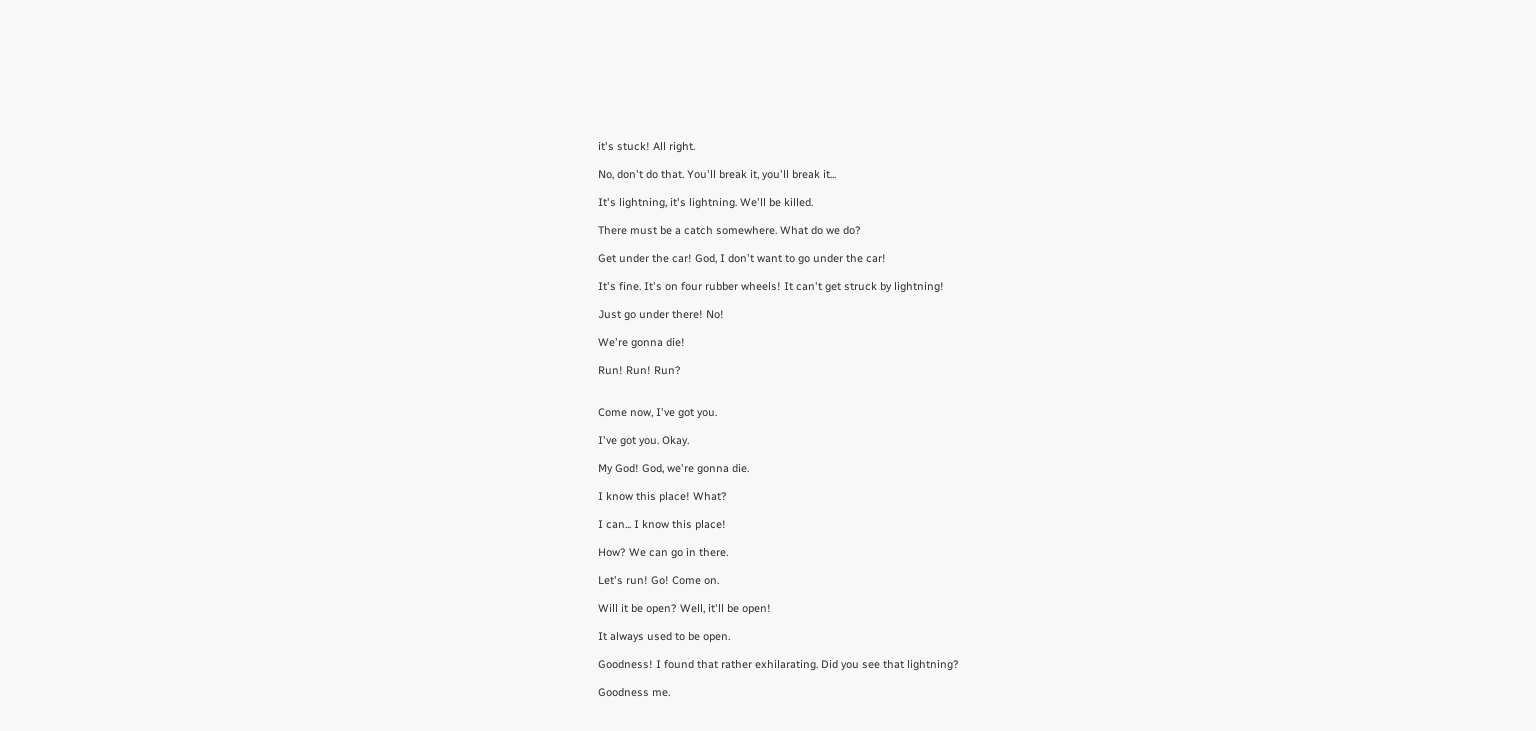it's stuck! All right.

No, don't do that. You'll break it, you'll break it...

It's lightning, it's lightning. We'll be killed.

There must be a catch somewhere. What do we do?

Get under the car! God, I don't want to go under the car!

It's fine. It's on four rubber wheels! It can't get struck by lightning!

Just go under there! No!

We're gonna die!

Run! Run! Run?


Come now, I've got you.

I've got you. Okay.

My God! God, we're gonna die.

I know this place! What?

I can... I know this place!

How? We can go in there.

Let's run! Go! Come on.

Will it be open? Well, it'll be open!

It always used to be open.

Goodness! I found that rather exhilarating. Did you see that lightning?

Goodness me.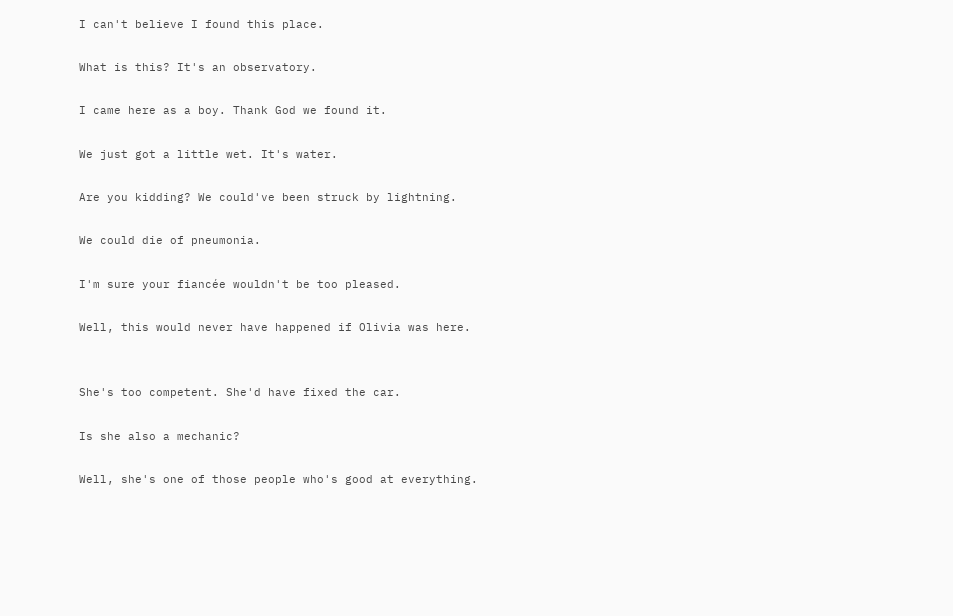I can't believe I found this place.

What is this? It's an observatory.

I came here as a boy. Thank God we found it.

We just got a little wet. It's water.

Are you kidding? We could've been struck by lightning.

We could die of pneumonia.

I'm sure your fiancée wouldn't be too pleased.

Well, this would never have happened if Olivia was here.


She's too competent. She'd have fixed the car.

Is she also a mechanic?

Well, she's one of those people who's good at everything.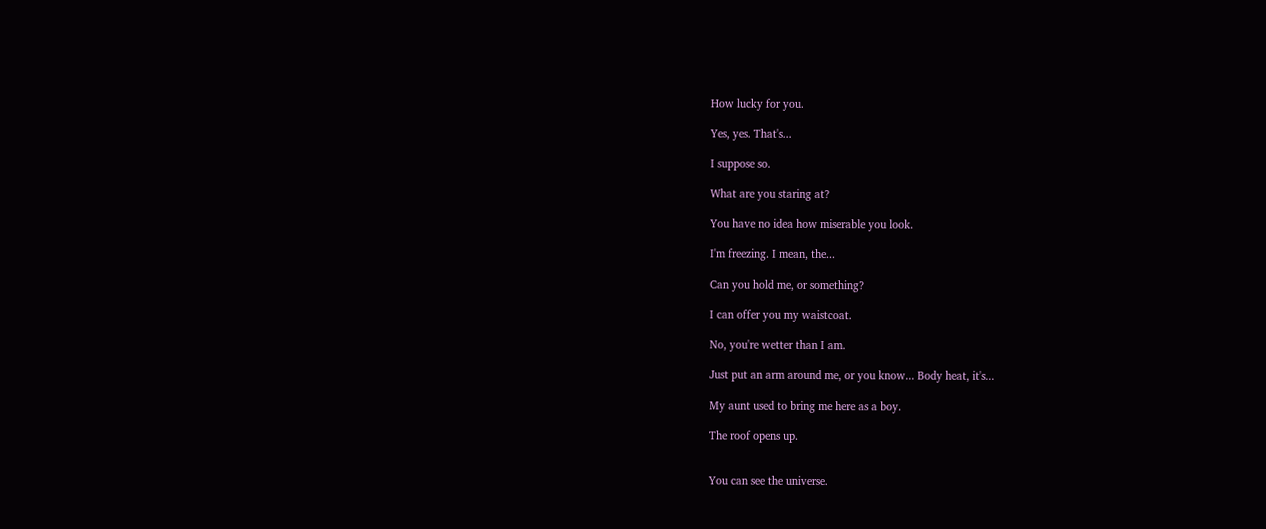How lucky for you.

Yes, yes. That's...

I suppose so.

What are you staring at?

You have no idea how miserable you look.

I'm freezing. I mean, the...

Can you hold me, or something?

I can offer you my waistcoat.

No, you're wetter than I am.

Just put an arm around me, or you know... Body heat, it's...

My aunt used to bring me here as a boy.

The roof opens up.


You can see the universe.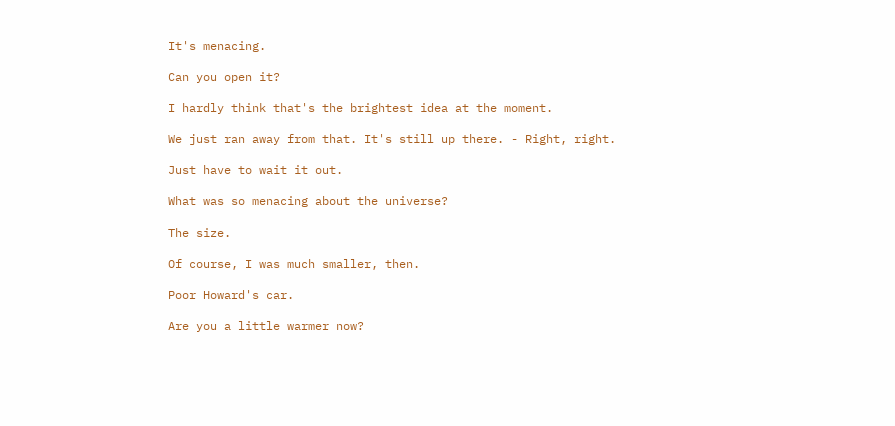It's menacing.

Can you open it?

I hardly think that's the brightest idea at the moment.

We just ran away from that. It's still up there. - Right, right.

Just have to wait it out.

What was so menacing about the universe?

The size.

Of course, I was much smaller, then.

Poor Howard's car.

Are you a little warmer now?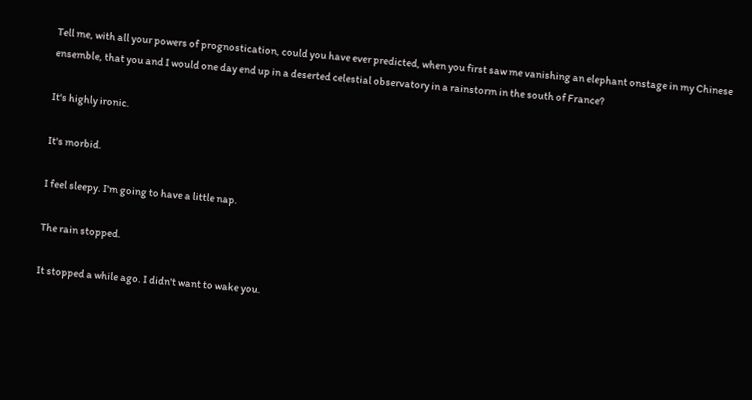Tell me, with all your powers of prognostication, could you have ever predicted, when you first saw me vanishing an elephant onstage in my Chinese ensemble, that you and I would one day end up in a deserted celestial observatory in a rainstorm in the south of France?

It's highly ironic.

It's morbid.

I feel sleepy. I'm going to have a little nap.

The rain stopped.

It stopped a while ago. I didn't want to wake you.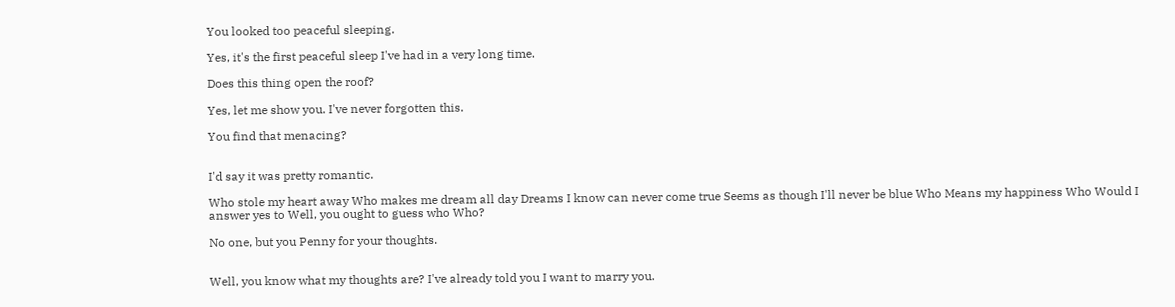You looked too peaceful sleeping.

Yes, it's the first peaceful sleep I've had in a very long time.

Does this thing open the roof?

Yes, let me show you. I've never forgotten this.

You find that menacing?


I'd say it was pretty romantic.

Who stole my heart away Who makes me dream all day Dreams I know can never come true Seems as though I'll never be blue Who Means my happiness Who Would I answer yes to Well, you ought to guess who Who?

No one, but you Penny for your thoughts.


Well, you know what my thoughts are? I've already told you I want to marry you.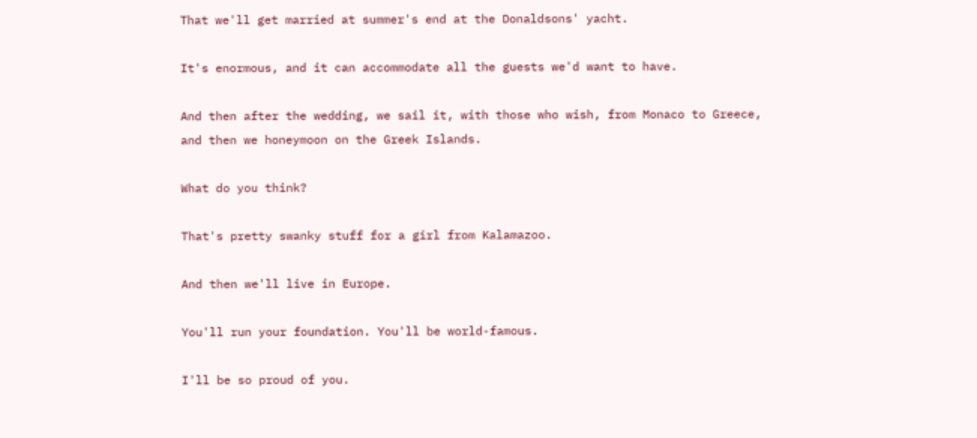That we'll get married at summer's end at the Donaldsons' yacht.

It's enormous, and it can accommodate all the guests we'd want to have.

And then after the wedding, we sail it, with those who wish, from Monaco to Greece, and then we honeymoon on the Greek Islands.

What do you think?

That's pretty swanky stuff for a girl from Kalamazoo.

And then we'll live in Europe.

You'll run your foundation. You'll be world-famous.

I'll be so proud of you.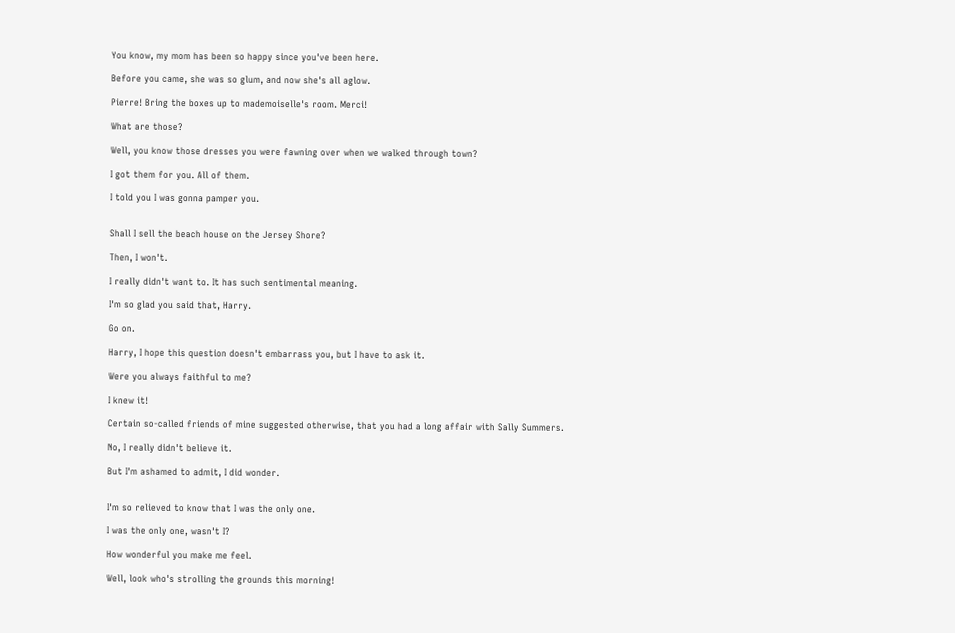You know, my mom has been so happy since you've been here.

Before you came, she was so glum, and now she's all aglow.

Pierre! Bring the boxes up to mademoiselle's room. Merci!

What are those?

Well, you know those dresses you were fawning over when we walked through town?

I got them for you. All of them.

I told you I was gonna pamper you.


Shall I sell the beach house on the Jersey Shore?

Then, I won't.

I really didn't want to. It has such sentimental meaning.

I'm so glad you said that, Harry.

Go on.

Harry, I hope this question doesn't embarrass you, but I have to ask it.

Were you always faithful to me?

I knew it!

Certain so-called friends of mine suggested otherwise, that you had a long affair with Sally Summers.

No, I really didn't believe it.

But I'm ashamed to admit, I did wonder.


I'm so relieved to know that I was the only one.

I was the only one, wasn't I?

How wonderful you make me feel.

Well, look who's strolling the grounds this morning!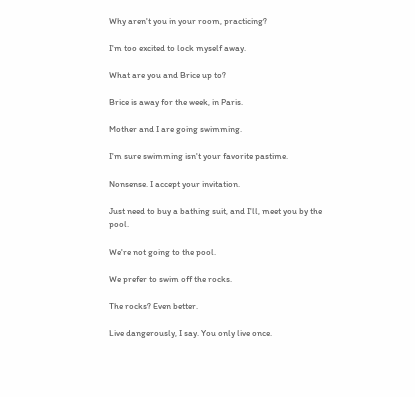Why aren't you in your room, practicing?

I'm too excited to lock myself away.

What are you and Brice up to?

Brice is away for the week, in Paris.

Mother and I are going swimming.

I'm sure swimming isn't your favorite pastime.

Nonsense. I accept your invitation.

Just need to buy a bathing suit, and I'll, meet you by the pool.

We're not going to the pool.

We prefer to swim off the rocks.

The rocks? Even better.

Live dangerously, I say. You only live once.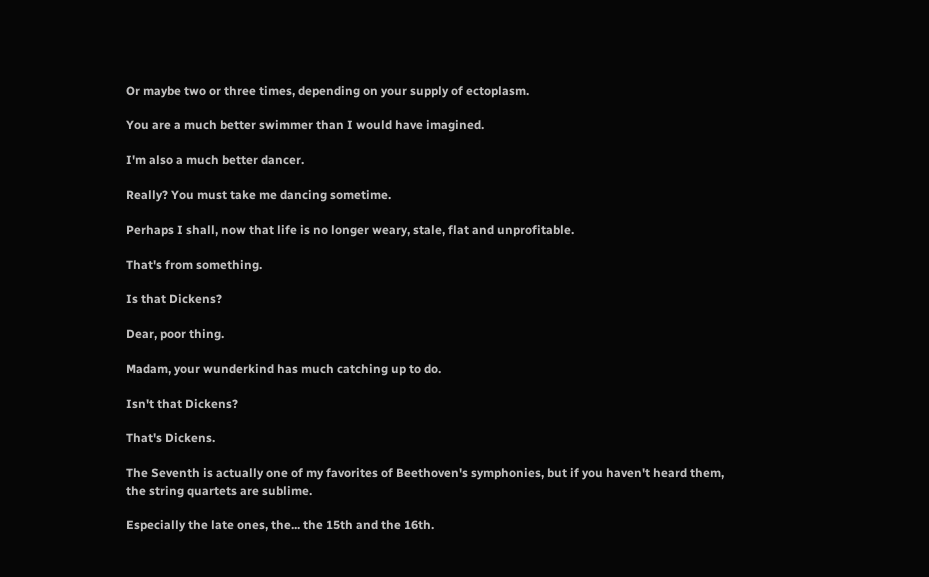Or maybe two or three times, depending on your supply of ectoplasm.

You are a much better swimmer than I would have imagined.

I'm also a much better dancer.

Really? You must take me dancing sometime.

Perhaps I shall, now that life is no longer weary, stale, flat and unprofitable.

That's from something.

Is that Dickens?

Dear, poor thing.

Madam, your wunderkind has much catching up to do.

Isn't that Dickens?

That's Dickens.

The Seventh is actually one of my favorites of Beethoven's symphonies, but if you haven't heard them, the string quartets are sublime.

Especially the late ones, the... the 15th and the 16th.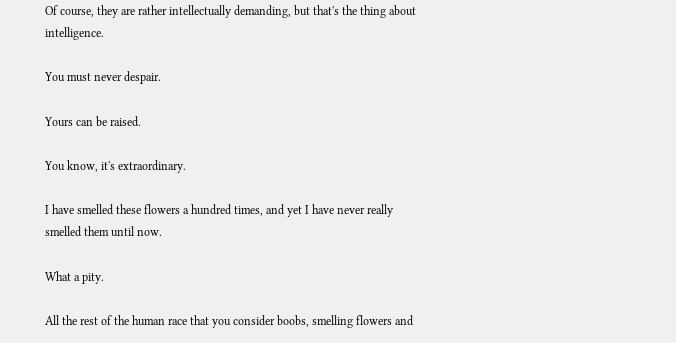Of course, they are rather intellectually demanding, but that's the thing about intelligence.

You must never despair.

Yours can be raised.

You know, it's extraordinary.

I have smelled these flowers a hundred times, and yet I have never really smelled them until now.

What a pity.

All the rest of the human race that you consider boobs, smelling flowers and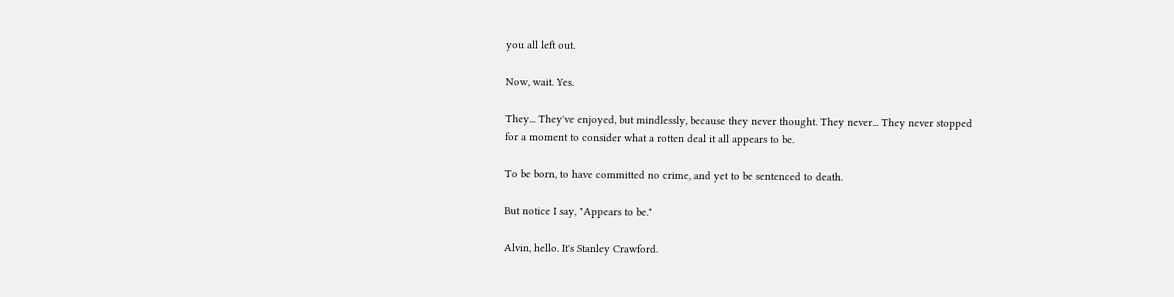you all left out.

Now, wait. Yes.

They... They've enjoyed, but mindlessly, because they never thought. They never... They never stopped for a moment to consider what a rotten deal it all appears to be.

To be born, to have committed no crime, and yet to be sentenced to death.

But notice I say, "Appears to be."

Alvin, hello. It's Stanley Crawford.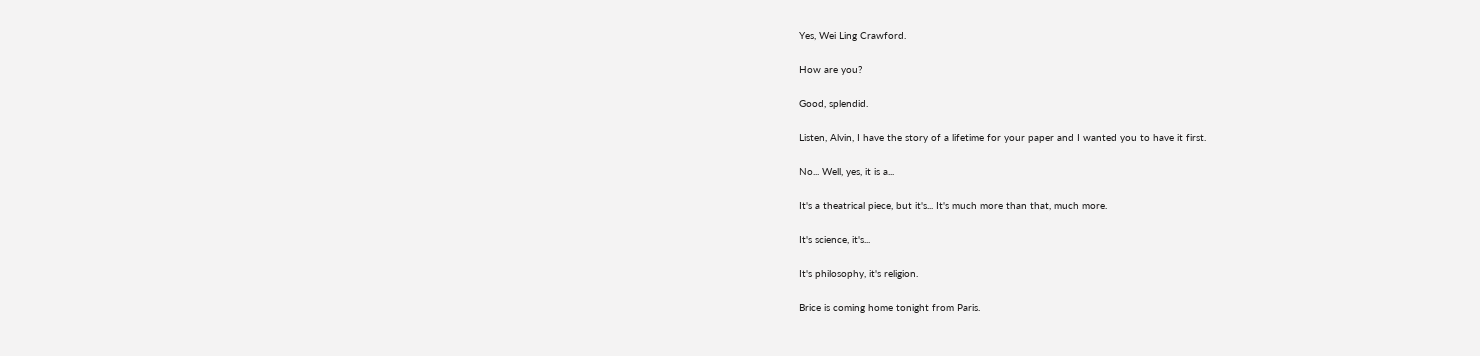Yes, Wei Ling Crawford.

How are you?

Good, splendid.

Listen, Alvin, I have the story of a lifetime for your paper and I wanted you to have it first.

No... Well, yes, it is a...

It's a theatrical piece, but it's... It's much more than that, much more.

It's science, it's...

It's philosophy, it's religion.

Brice is coming home tonight from Paris.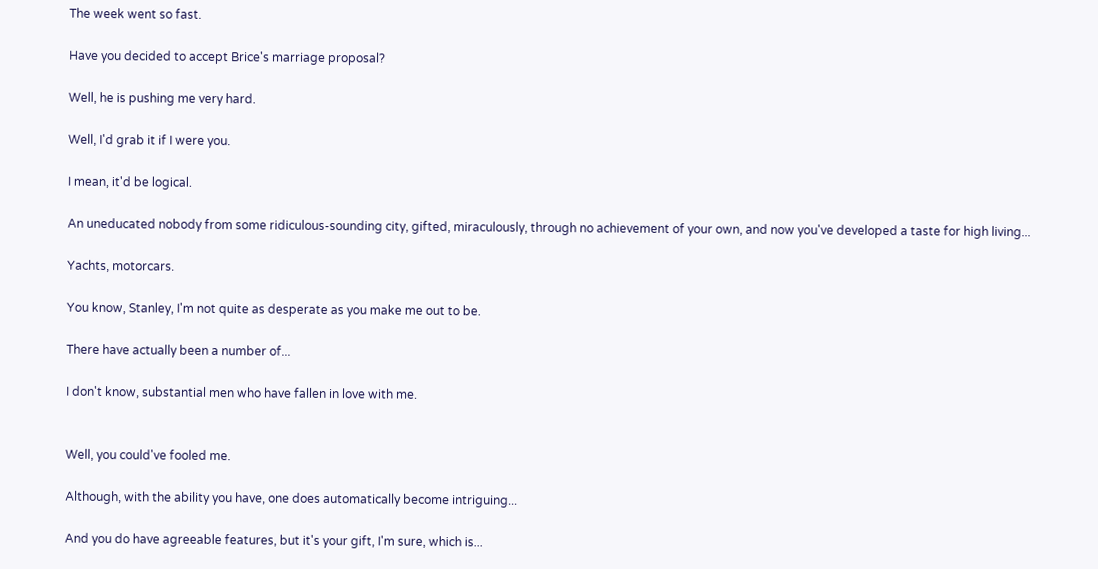The week went so fast.

Have you decided to accept Brice's marriage proposal?

Well, he is pushing me very hard.

Well, I'd grab it if I were you.

I mean, it'd be logical.

An uneducated nobody from some ridiculous-sounding city, gifted, miraculously, through no achievement of your own, and now you've developed a taste for high living...

Yachts, motorcars.

You know, Stanley, I'm not quite as desperate as you make me out to be.

There have actually been a number of...

I don't know, substantial men who have fallen in love with me.


Well, you could've fooled me.

Although, with the ability you have, one does automatically become intriguing...

And you do have agreeable features, but it's your gift, I'm sure, which is...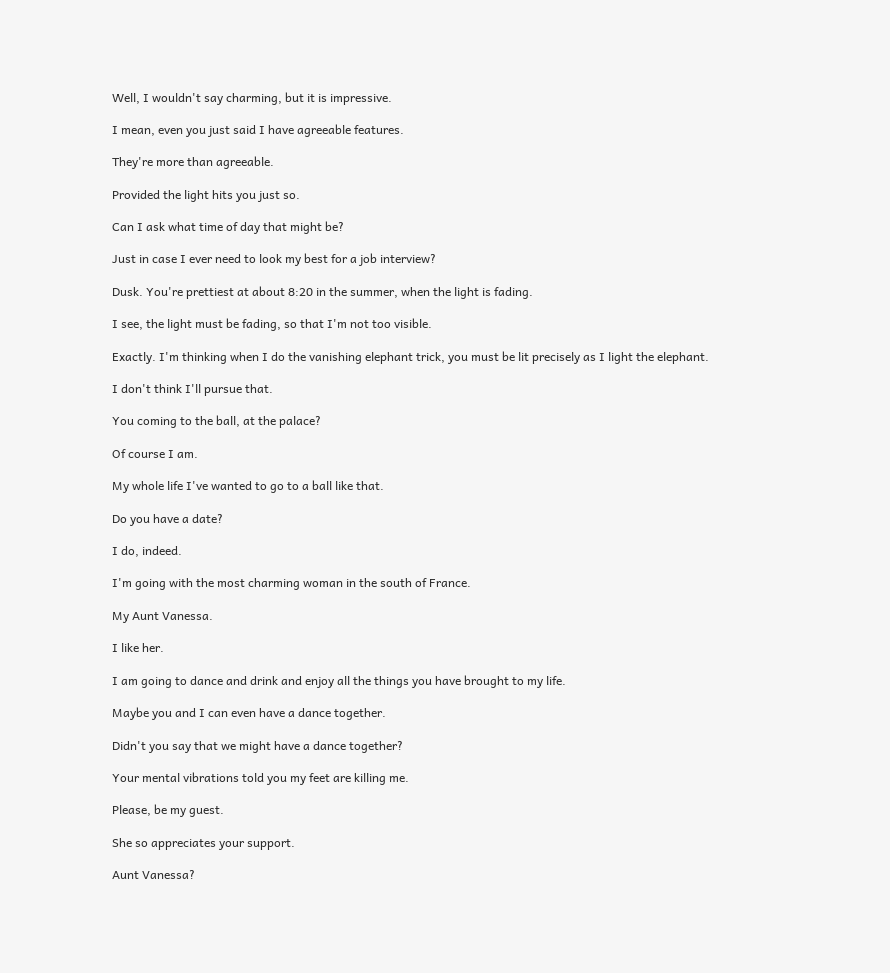Well, I wouldn't say charming, but it is impressive.

I mean, even you just said I have agreeable features.

They're more than agreeable.

Provided the light hits you just so.

Can I ask what time of day that might be?

Just in case I ever need to look my best for a job interview?

Dusk. You're prettiest at about 8:20 in the summer, when the light is fading.

I see, the light must be fading, so that I'm not too visible.

Exactly. I'm thinking when I do the vanishing elephant trick, you must be lit precisely as I light the elephant.

I don't think I'll pursue that.

You coming to the ball, at the palace?

Of course I am.

My whole life I've wanted to go to a ball like that.

Do you have a date?

I do, indeed.

I'm going with the most charming woman in the south of France.

My Aunt Vanessa.

I like her.

I am going to dance and drink and enjoy all the things you have brought to my life.

Maybe you and I can even have a dance together.

Didn't you say that we might have a dance together?

Your mental vibrations told you my feet are killing me.

Please, be my guest.

She so appreciates your support.

Aunt Vanessa?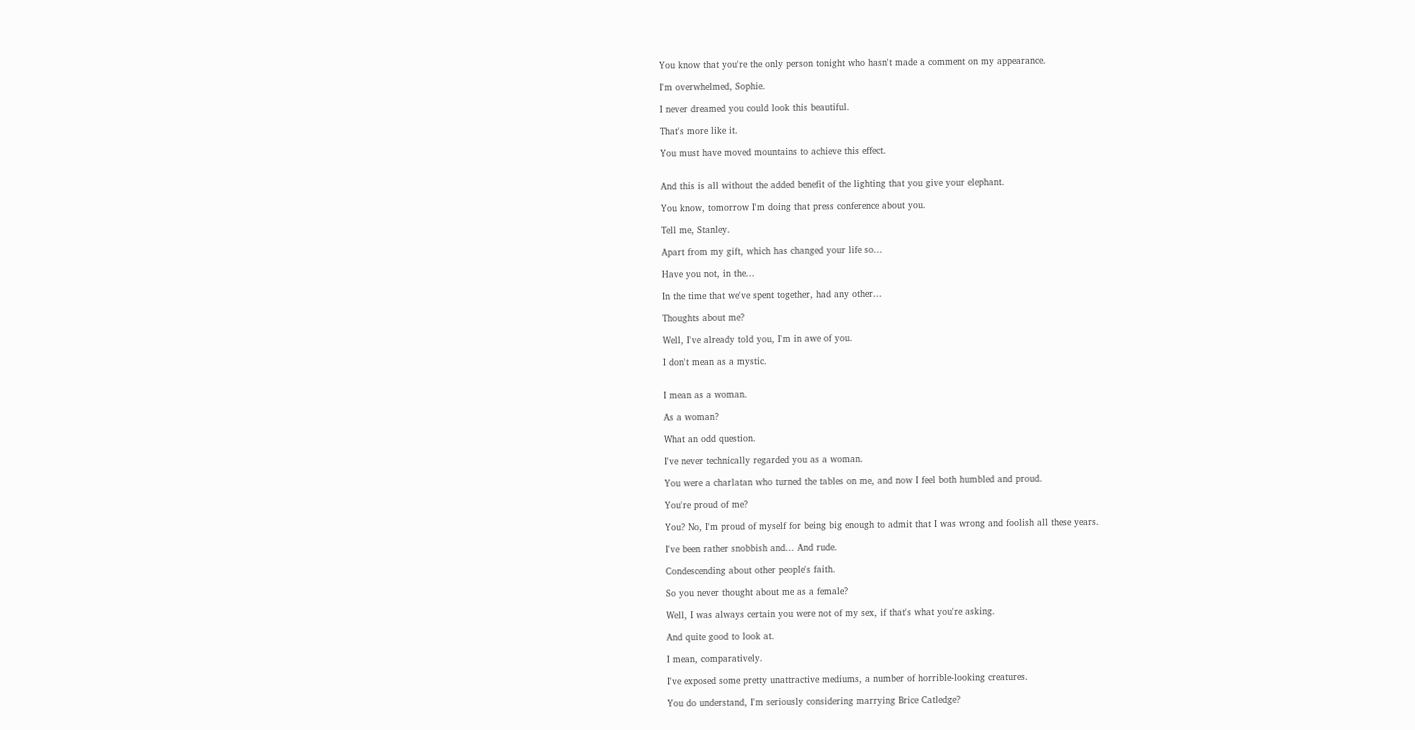You know that you're the only person tonight who hasn't made a comment on my appearance.

I'm overwhelmed, Sophie.

I never dreamed you could look this beautiful.

That's more like it.

You must have moved mountains to achieve this effect.


And this is all without the added benefit of the lighting that you give your elephant.

You know, tomorrow I'm doing that press conference about you.

Tell me, Stanley.

Apart from my gift, which has changed your life so...

Have you not, in the...

In the time that we've spent together, had any other...

Thoughts about me?

Well, I've already told you, I'm in awe of you.

I don't mean as a mystic.


I mean as a woman.

As a woman?

What an odd question.

I've never technically regarded you as a woman.

You were a charlatan who turned the tables on me, and now I feel both humbled and proud.

You're proud of me?

You? No, I'm proud of myself for being big enough to admit that I was wrong and foolish all these years.

I've been rather snobbish and... And rude.

Condescending about other people's faith.

So you never thought about me as a female?

Well, I was always certain you were not of my sex, if that's what you're asking.

And quite good to look at.

I mean, comparatively.

I've exposed some pretty unattractive mediums, a number of horrible-looking creatures.

You do understand, I'm seriously considering marrying Brice Catledge?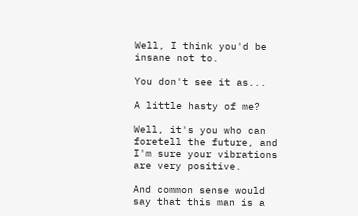Well, I think you'd be insane not to.

You don't see it as...

A little hasty of me?

Well, it's you who can foretell the future, and I'm sure your vibrations are very positive.

And common sense would say that this man is a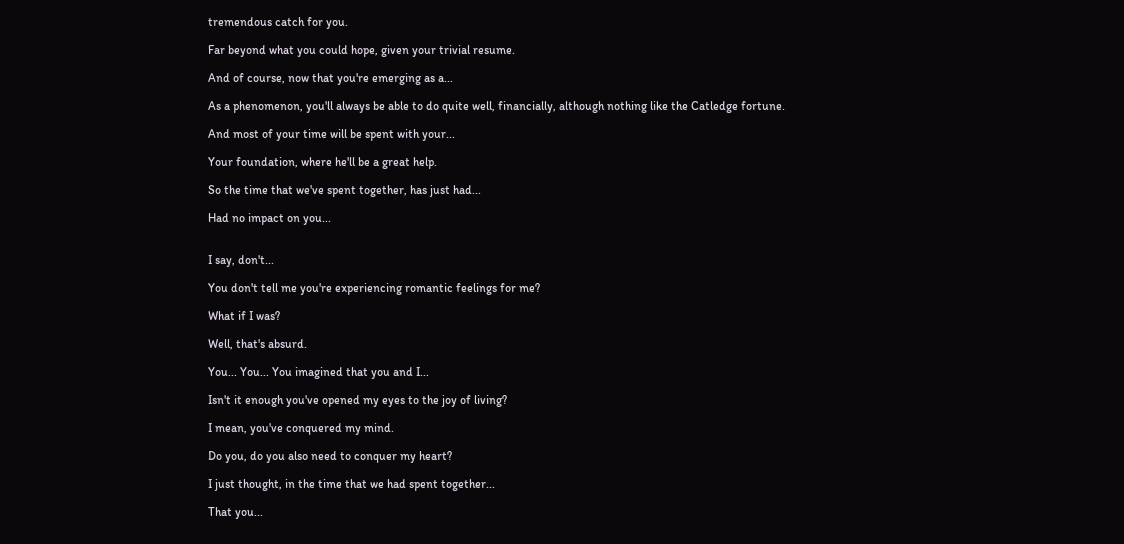tremendous catch for you.

Far beyond what you could hope, given your trivial resume.

And of course, now that you're emerging as a...

As a phenomenon, you'll always be able to do quite well, financially, although nothing like the Catledge fortune.

And most of your time will be spent with your...

Your foundation, where he'll be a great help.

So the time that we've spent together, has just had...

Had no impact on you...


I say, don't...

You don't tell me you're experiencing romantic feelings for me?

What if I was?

Well, that's absurd.

You... You... You imagined that you and I...

Isn't it enough you've opened my eyes to the joy of living?

I mean, you've conquered my mind.

Do you, do you also need to conquer my heart?

I just thought, in the time that we had spent together...

That you...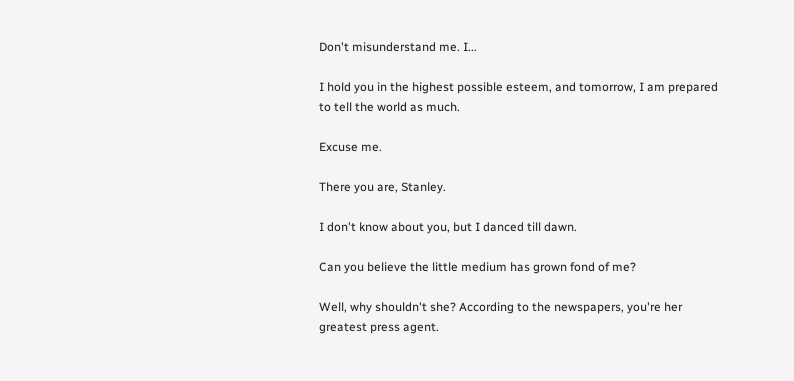Don't misunderstand me. I...

I hold you in the highest possible esteem, and tomorrow, I am prepared to tell the world as much.

Excuse me.

There you are, Stanley.

I don't know about you, but I danced till dawn.

Can you believe the little medium has grown fond of me?

Well, why shouldn't she? According to the newspapers, you're her greatest press agent.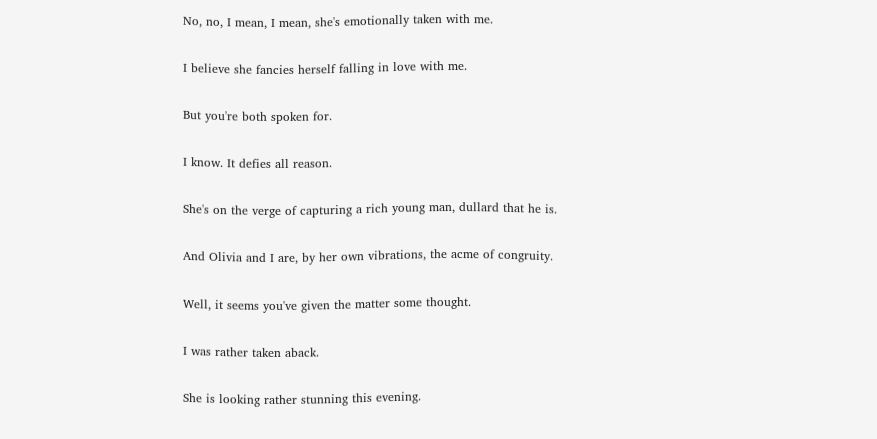No, no, I mean, I mean, she's emotionally taken with me.

I believe she fancies herself falling in love with me.

But you're both spoken for.

I know. It defies all reason.

She's on the verge of capturing a rich young man, dullard that he is.

And Olivia and I are, by her own vibrations, the acme of congruity.

Well, it seems you've given the matter some thought.

I was rather taken aback.

She is looking rather stunning this evening.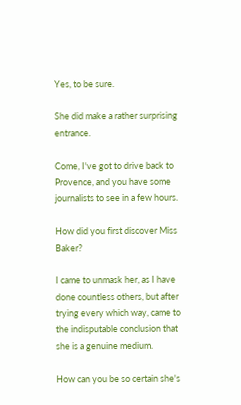Yes, to be sure.

She did make a rather surprising entrance.

Come, I've got to drive back to Provence, and you have some journalists to see in a few hours.

How did you first discover Miss Baker?

I came to unmask her, as I have done countless others, but after trying every which way, came to the indisputable conclusion that she is a genuine medium.

How can you be so certain she's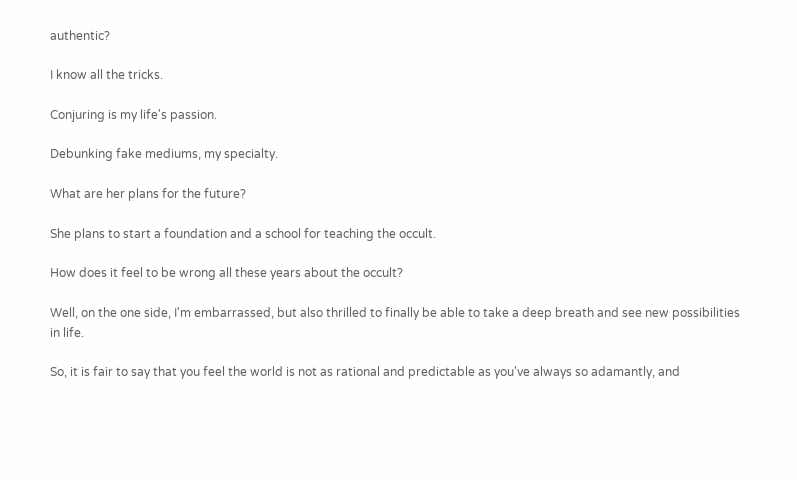authentic?

I know all the tricks.

Conjuring is my life's passion.

Debunking fake mediums, my specialty.

What are her plans for the future?

She plans to start a foundation and a school for teaching the occult.

How does it feel to be wrong all these years about the occult?

Well, on the one side, I'm embarrassed, but also thrilled to finally be able to take a deep breath and see new possibilities in life.

So, it is fair to say that you feel the world is not as rational and predictable as you've always so adamantly, and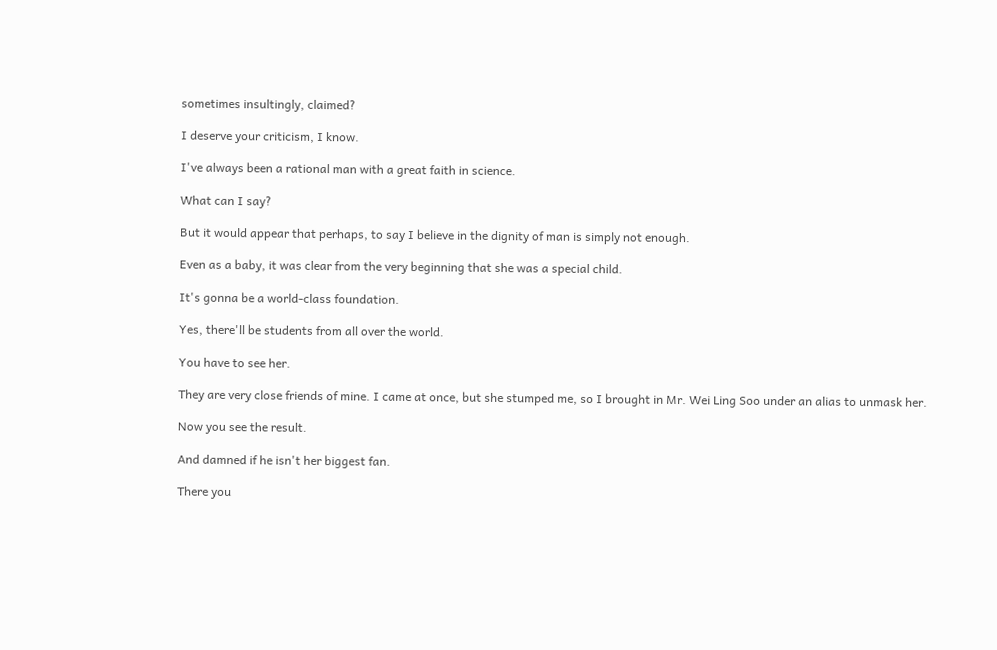sometimes insultingly, claimed?

I deserve your criticism, I know.

I've always been a rational man with a great faith in science.

What can I say?

But it would appear that perhaps, to say I believe in the dignity of man is simply not enough.

Even as a baby, it was clear from the very beginning that she was a special child.

It's gonna be a world-class foundation.

Yes, there'll be students from all over the world.

You have to see her.

They are very close friends of mine. I came at once, but she stumped me, so I brought in Mr. Wei Ling Soo under an alias to unmask her.

Now you see the result.

And damned if he isn't her biggest fan.

There you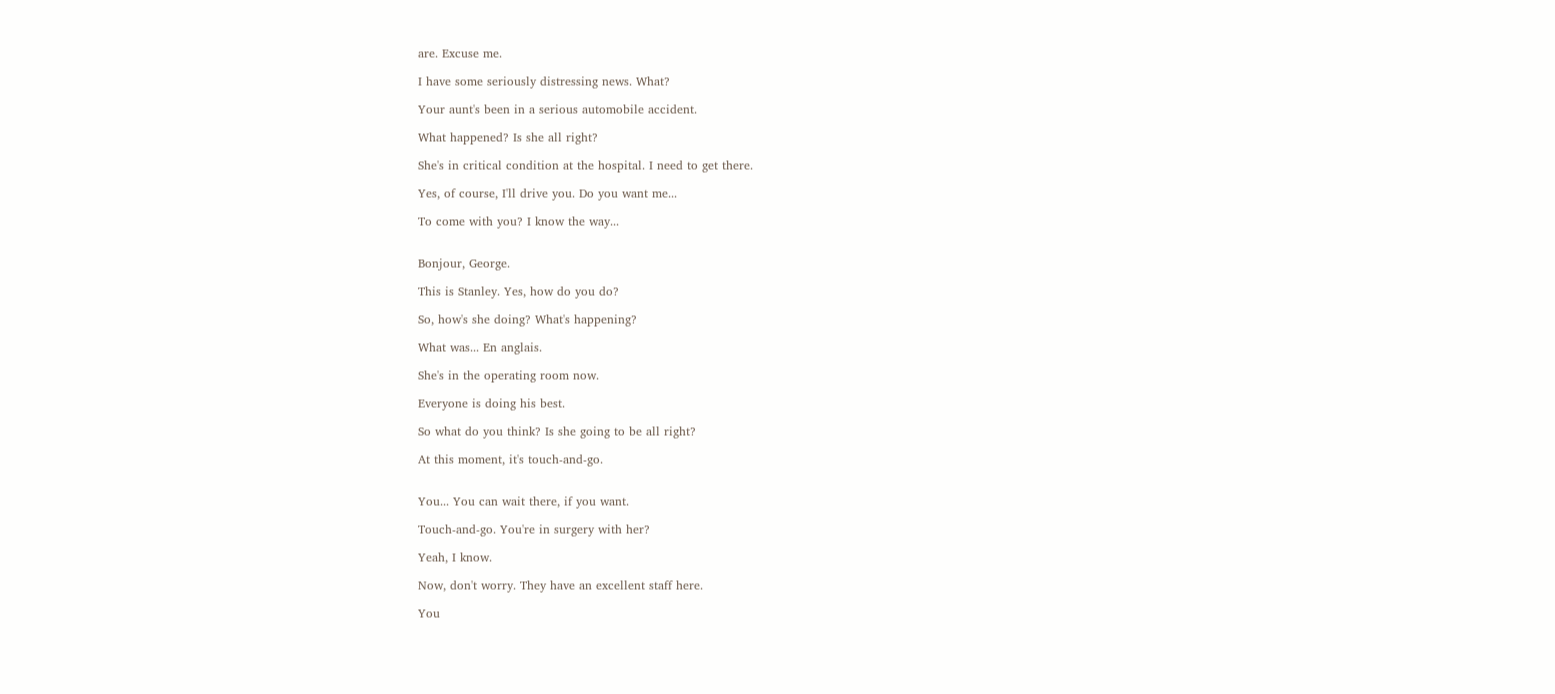are. Excuse me.

I have some seriously distressing news. What?

Your aunt's been in a serious automobile accident.

What happened? Is she all right?

She's in critical condition at the hospital. I need to get there.

Yes, of course, I'll drive you. Do you want me...

To come with you? I know the way...


Bonjour, George.

This is Stanley. Yes, how do you do?

So, how's she doing? What's happening?

What was... En anglais.

She's in the operating room now.

Everyone is doing his best.

So what do you think? Is she going to be all right?

At this moment, it's touch-and-go.


You... You can wait there, if you want.

Touch-and-go. You're in surgery with her?

Yeah, I know.

Now, don't worry. They have an excellent staff here.

You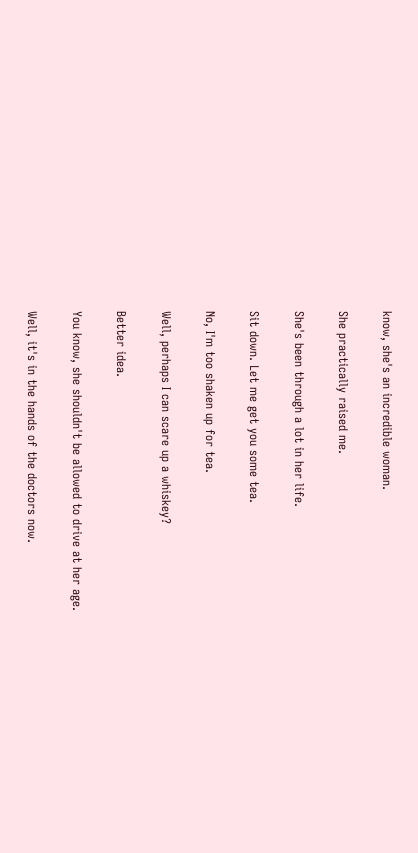know, she's an incredible woman.

She practically raised me.

She's been through a lot in her life.

Sit down. Let me get you some tea.

No, I'm too shaken up for tea.

Well, perhaps I can scare up a whiskey?

Better idea.

You know, she shouldn't be allowed to drive at her age.

Well, it's in the hands of the doctors now.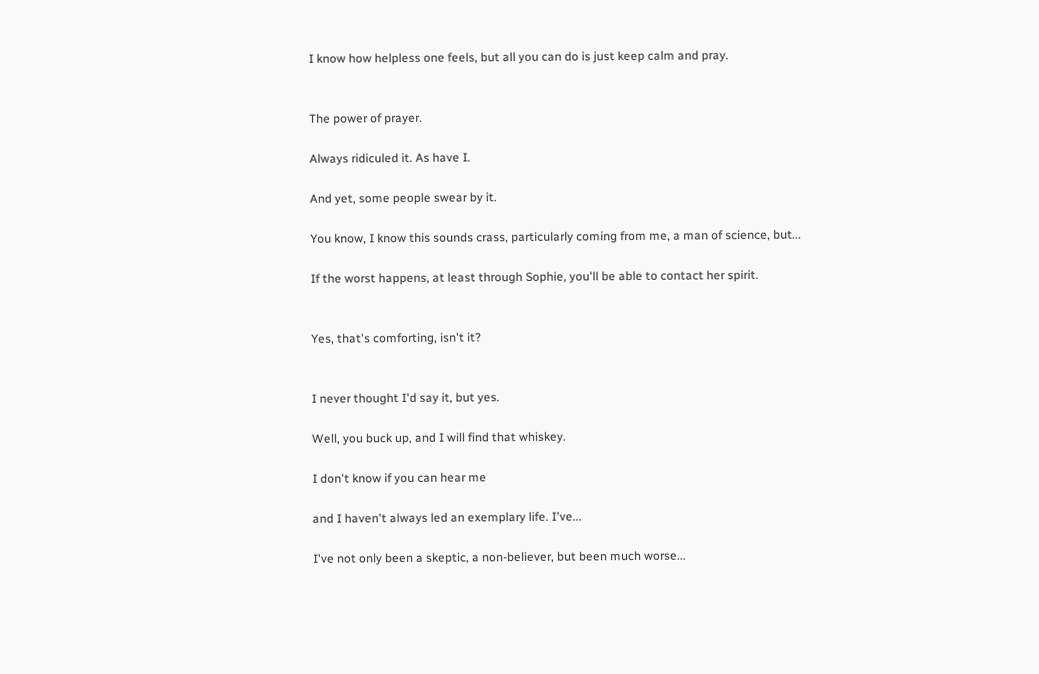I know how helpless one feels, but all you can do is just keep calm and pray.


The power of prayer.

Always ridiculed it. As have I.

And yet, some people swear by it.

You know, I know this sounds crass, particularly coming from me, a man of science, but...

If the worst happens, at least through Sophie, you'll be able to contact her spirit.


Yes, that's comforting, isn't it?


I never thought I'd say it, but yes.

Well, you buck up, and I will find that whiskey.

I don't know if you can hear me

and I haven't always led an exemplary life. I've...

I've not only been a skeptic, a non-believer, but been much worse...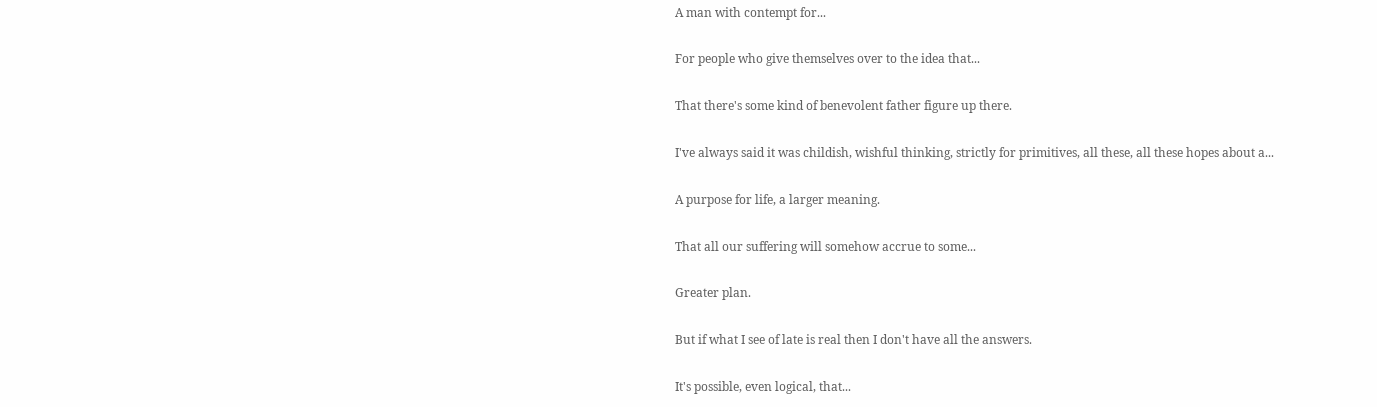A man with contempt for...

For people who give themselves over to the idea that...

That there's some kind of benevolent father figure up there.

I've always said it was childish, wishful thinking, strictly for primitives, all these, all these hopes about a...

A purpose for life, a larger meaning.

That all our suffering will somehow accrue to some...

Greater plan.

But if what I see of late is real then I don't have all the answers.

It's possible, even logical, that...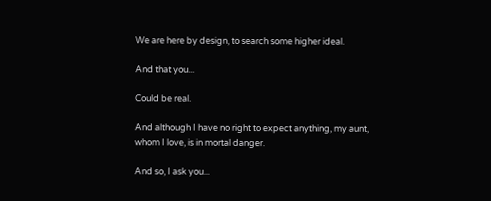We are here by design, to search some higher ideal.

And that you...

Could be real.

And although I have no right to expect anything, my aunt, whom I love, is in mortal danger.

And so, I ask you...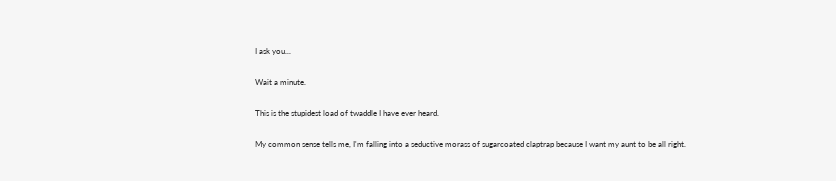I ask you...

Wait a minute.

This is the stupidest load of twaddle I have ever heard.

My common sense tells me, I'm falling into a seductive morass of sugarcoated claptrap because I want my aunt to be all right.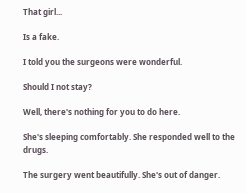That girl...

Is a fake.

I told you the surgeons were wonderful.

Should I not stay?

Well, there's nothing for you to do here.

She's sleeping comfortably. She responded well to the drugs.

The surgery went beautifully. She's out of danger.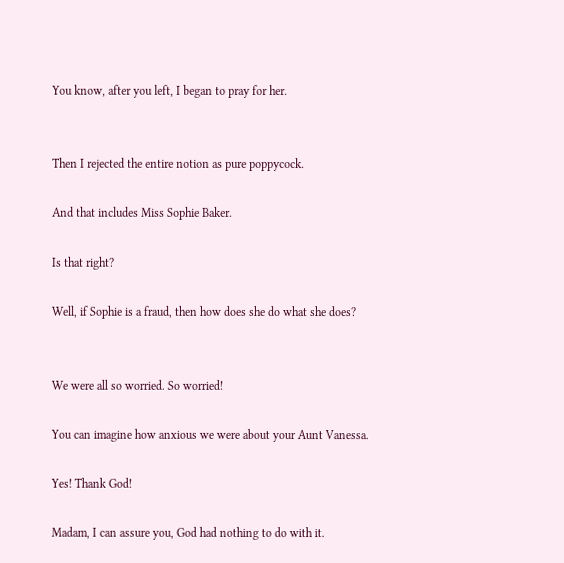You know, after you left, I began to pray for her.


Then I rejected the entire notion as pure poppycock.

And that includes Miss Sophie Baker.

Is that right?

Well, if Sophie is a fraud, then how does she do what she does?


We were all so worried. So worried!

You can imagine how anxious we were about your Aunt Vanessa.

Yes! Thank God!

Madam, I can assure you, God had nothing to do with it.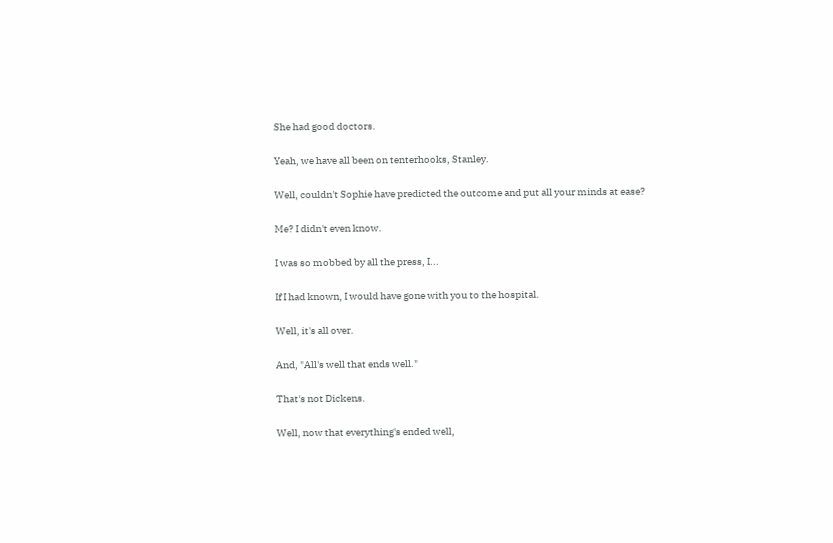She had good doctors.

Yeah, we have all been on tenterhooks, Stanley.

Well, couldn't Sophie have predicted the outcome and put all your minds at ease?

Me? I didn't even know.

I was so mobbed by all the press, I...

If I had known, I would have gone with you to the hospital.

Well, it's all over.

And, "All's well that ends well."

That's not Dickens.

Well, now that everything's ended well,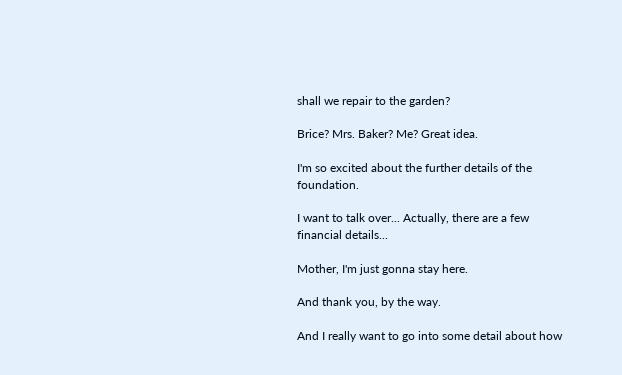shall we repair to the garden?

Brice? Mrs. Baker? Me? Great idea.

I'm so excited about the further details of the foundation.

I want to talk over... Actually, there are a few financial details...

Mother, I'm just gonna stay here.

And thank you, by the way.

And I really want to go into some detail about how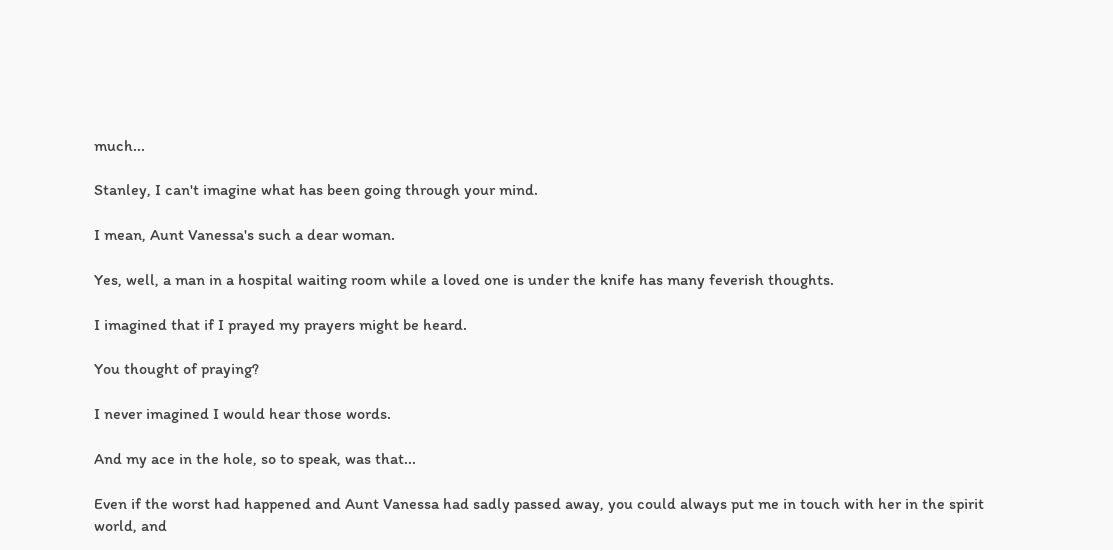much...

Stanley, I can't imagine what has been going through your mind.

I mean, Aunt Vanessa's such a dear woman.

Yes, well, a man in a hospital waiting room while a loved one is under the knife has many feverish thoughts.

I imagined that if I prayed my prayers might be heard.

You thought of praying?

I never imagined I would hear those words.

And my ace in the hole, so to speak, was that...

Even if the worst had happened and Aunt Vanessa had sadly passed away, you could always put me in touch with her in the spirit world, and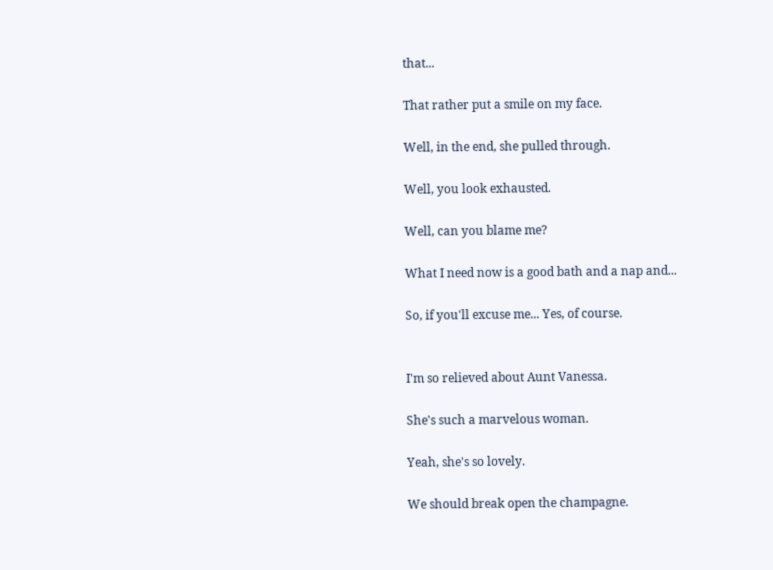that...

That rather put a smile on my face.

Well, in the end, she pulled through.

Well, you look exhausted.

Well, can you blame me?

What I need now is a good bath and a nap and...

So, if you'll excuse me... Yes, of course.


I'm so relieved about Aunt Vanessa.

She's such a marvelous woman.

Yeah, she's so lovely.

We should break open the champagne.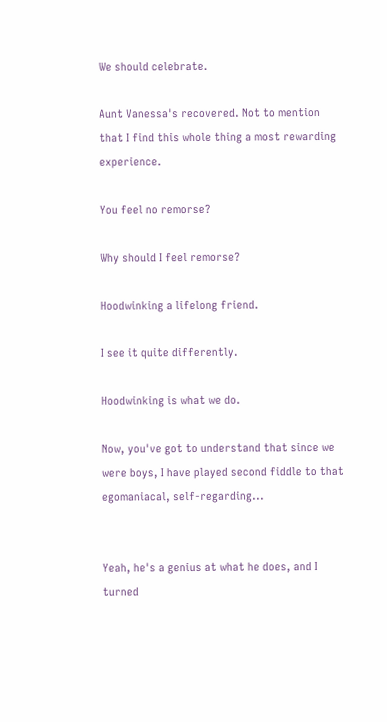We should celebrate.

Aunt Vanessa's recovered. Not to mention that I find this whole thing a most rewarding experience.

You feel no remorse?

Why should I feel remorse?

Hoodwinking a lifelong friend.

I see it quite differently.

Hoodwinking is what we do.

Now, you've got to understand that since we were boys, I have played second fiddle to that egomaniacal, self-regarding...


Yeah, he's a genius at what he does, and I turned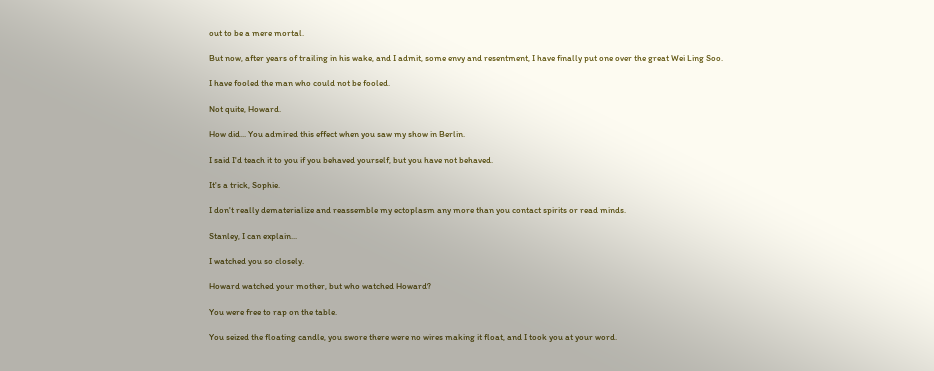out to be a mere mortal.

But now, after years of trailing in his wake, and I admit, some envy and resentment, I have finally put one over the great Wei Ling Soo.

I have fooled the man who could not be fooled.

Not quite, Howard.

How did... You admired this effect when you saw my show in Berlin.

I said I'd teach it to you if you behaved yourself, but you have not behaved.

It's a trick, Sophie.

I don't really dematerialize and reassemble my ectoplasm any more than you contact spirits or read minds.

Stanley, I can explain...

I watched you so closely.

Howard watched your mother, but who watched Howard?

You were free to rap on the table.

You seized the floating candle, you swore there were no wires making it float, and I took you at your word.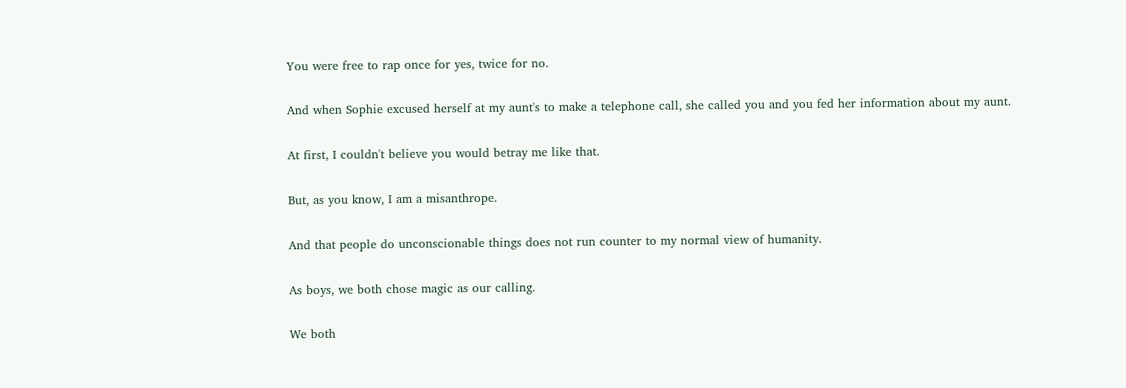You were free to rap once for yes, twice for no.

And when Sophie excused herself at my aunt's to make a telephone call, she called you and you fed her information about my aunt.

At first, I couldn't believe you would betray me like that.

But, as you know, I am a misanthrope.

And that people do unconscionable things does not run counter to my normal view of humanity.

As boys, we both chose magic as our calling.

We both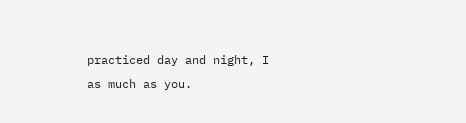practiced day and night, I as much as you.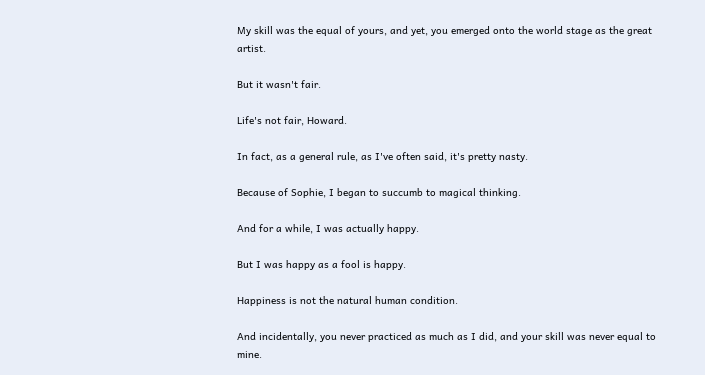My skill was the equal of yours, and yet, you emerged onto the world stage as the great artist.

But it wasn't fair.

Life's not fair, Howard.

In fact, as a general rule, as I've often said, it's pretty nasty.

Because of Sophie, I began to succumb to magical thinking.

And for a while, I was actually happy.

But I was happy as a fool is happy.

Happiness is not the natural human condition.

And incidentally, you never practiced as much as I did, and your skill was never equal to mine.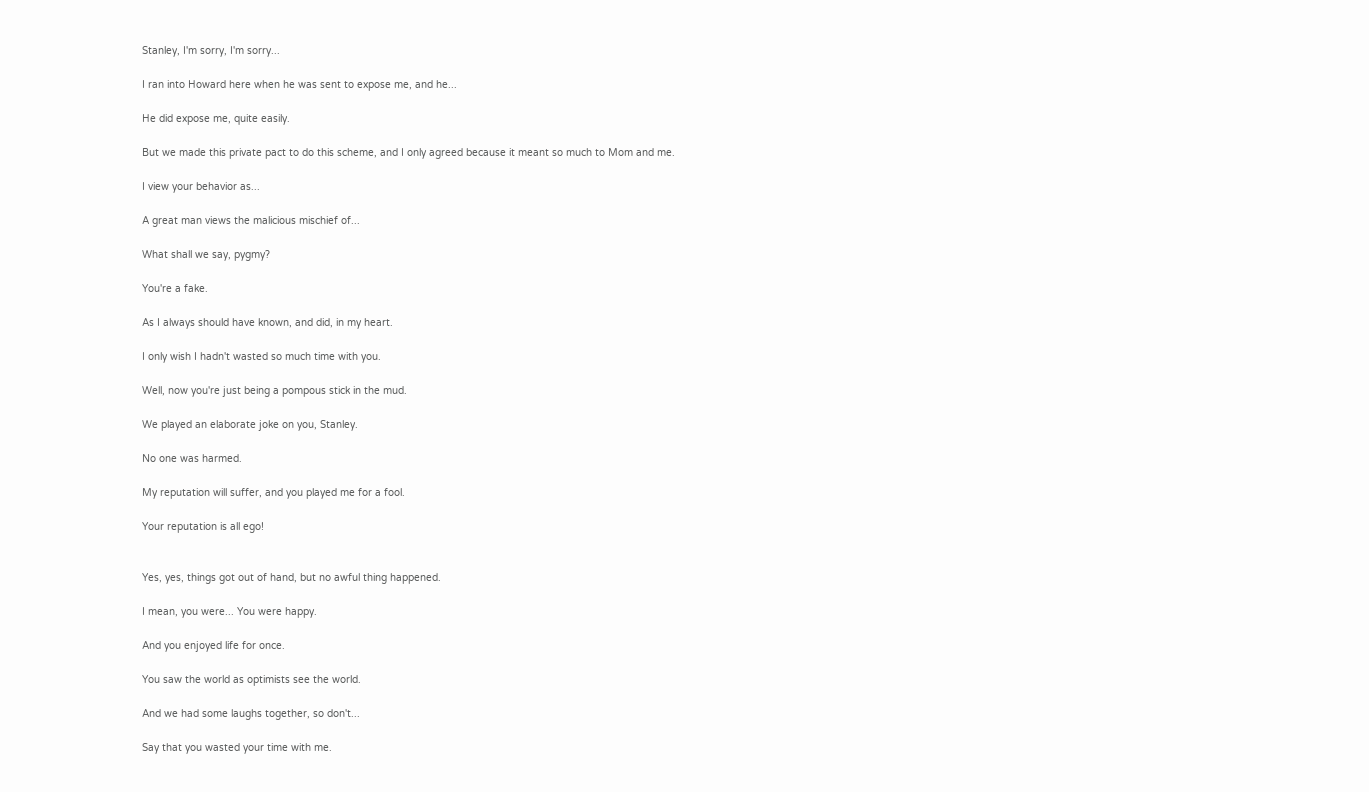Stanley, I'm sorry, I'm sorry...

I ran into Howard here when he was sent to expose me, and he...

He did expose me, quite easily.

But we made this private pact to do this scheme, and I only agreed because it meant so much to Mom and me.

I view your behavior as...

A great man views the malicious mischief of...

What shall we say, pygmy?

You're a fake.

As I always should have known, and did, in my heart.

I only wish I hadn't wasted so much time with you.

Well, now you're just being a pompous stick in the mud.

We played an elaborate joke on you, Stanley.

No one was harmed.

My reputation will suffer, and you played me for a fool.

Your reputation is all ego!


Yes, yes, things got out of hand, but no awful thing happened.

I mean, you were... You were happy.

And you enjoyed life for once.

You saw the world as optimists see the world.

And we had some laughs together, so don't...

Say that you wasted your time with me.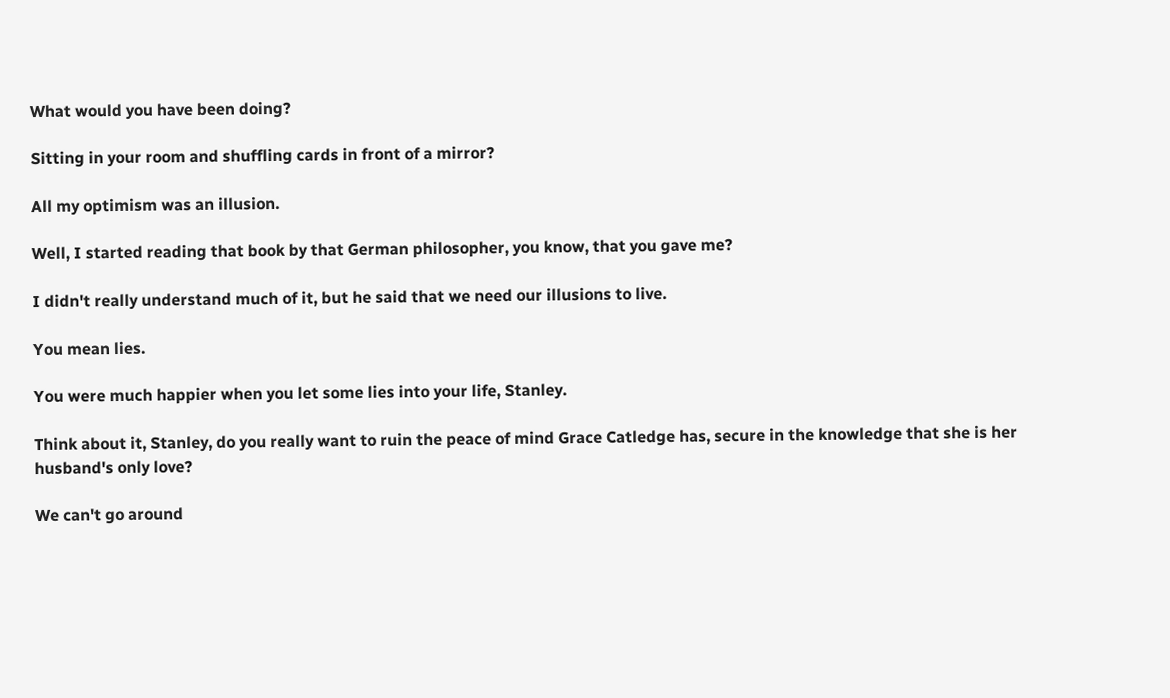What would you have been doing?

Sitting in your room and shuffling cards in front of a mirror?

All my optimism was an illusion.

Well, I started reading that book by that German philosopher, you know, that you gave me?

I didn't really understand much of it, but he said that we need our illusions to live.

You mean lies.

You were much happier when you let some lies into your life, Stanley.

Think about it, Stanley, do you really want to ruin the peace of mind Grace Catledge has, secure in the knowledge that she is her husband's only love?

We can't go around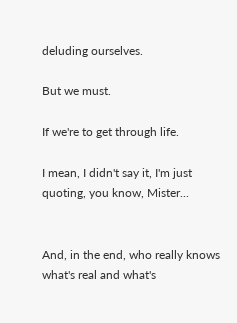deluding ourselves.

But we must.

If we're to get through life.

I mean, I didn't say it, I'm just quoting, you know, Mister...


And, in the end, who really knows what's real and what's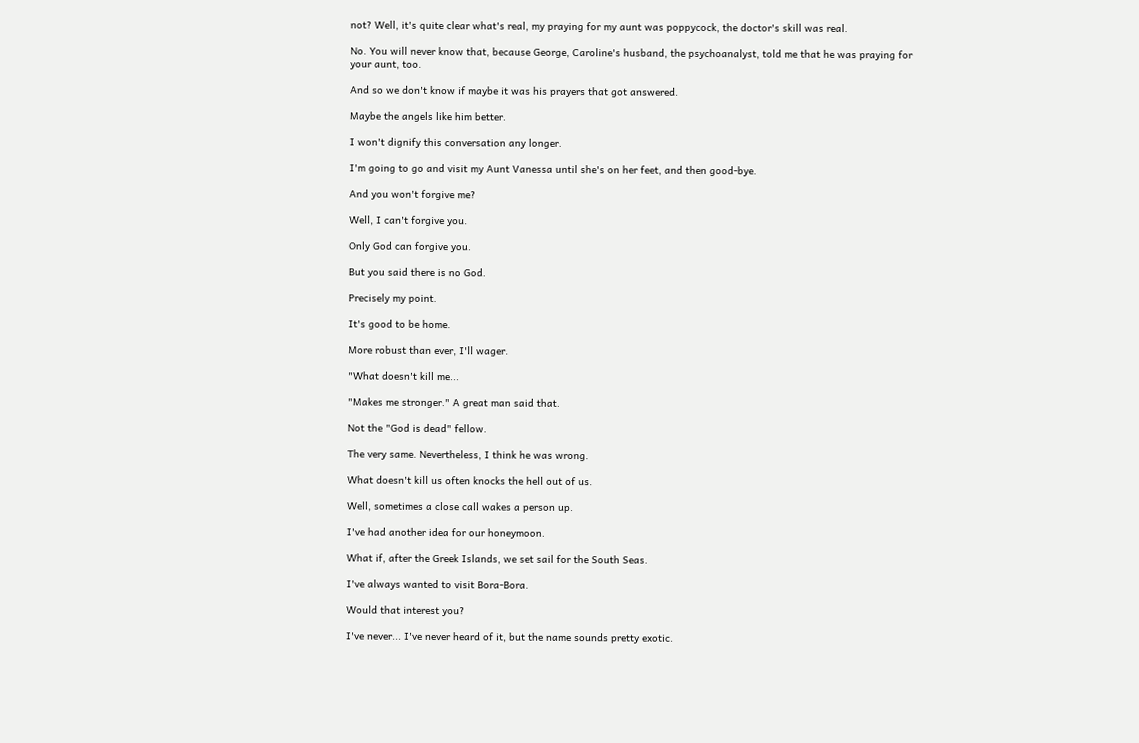not? Well, it's quite clear what's real, my praying for my aunt was poppycock, the doctor's skill was real.

No. You will never know that, because George, Caroline's husband, the psychoanalyst, told me that he was praying for your aunt, too.

And so we don't know if maybe it was his prayers that got answered.

Maybe the angels like him better.

I won't dignify this conversation any longer.

I'm going to go and visit my Aunt Vanessa until she's on her feet, and then good-bye.

And you won't forgive me?

Well, I can't forgive you.

Only God can forgive you.

But you said there is no God.

Precisely my point.

It's good to be home.

More robust than ever, I'll wager.

"What doesn't kill me...

"Makes me stronger." A great man said that.

Not the "God is dead" fellow.

The very same. Nevertheless, I think he was wrong.

What doesn't kill us often knocks the hell out of us.

Well, sometimes a close call wakes a person up.

I've had another idea for our honeymoon.

What if, after the Greek Islands, we set sail for the South Seas.

I've always wanted to visit Bora-Bora.

Would that interest you?

I've never... I've never heard of it, but the name sounds pretty exotic.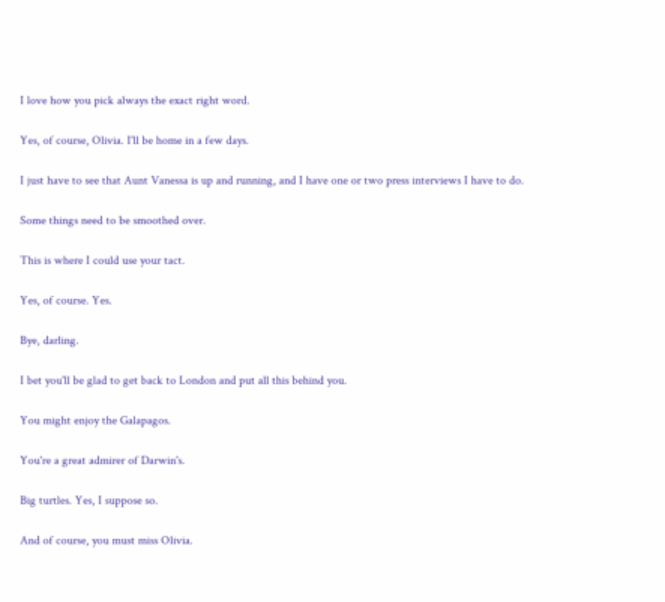I love how you pick always the exact right word.

Yes, of course, Olivia. I'll be home in a few days.

I just have to see that Aunt Vanessa is up and running, and I have one or two press interviews I have to do.

Some things need to be smoothed over.

This is where I could use your tact.

Yes, of course. Yes.

Bye, darling.

I bet you'll be glad to get back to London and put all this behind you.

You might enjoy the Galapagos.

You're a great admirer of Darwin's.

Big turtles. Yes, I suppose so.

And of course, you must miss Olivia.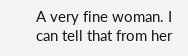A very fine woman. I can tell that from her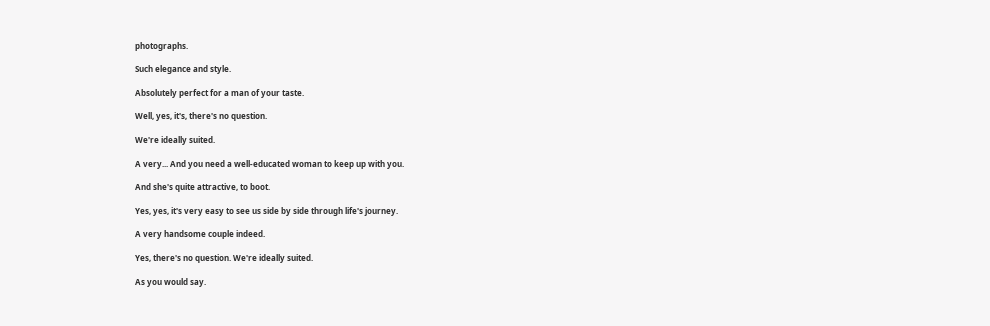photographs.

Such elegance and style.

Absolutely perfect for a man of your taste.

Well, yes, it's, there's no question.

We're ideally suited.

A very... And you need a well-educated woman to keep up with you.

And she's quite attractive, to boot.

Yes, yes, it's very easy to see us side by side through life's journey.

A very handsome couple indeed.

Yes, there's no question. We're ideally suited.

As you would say.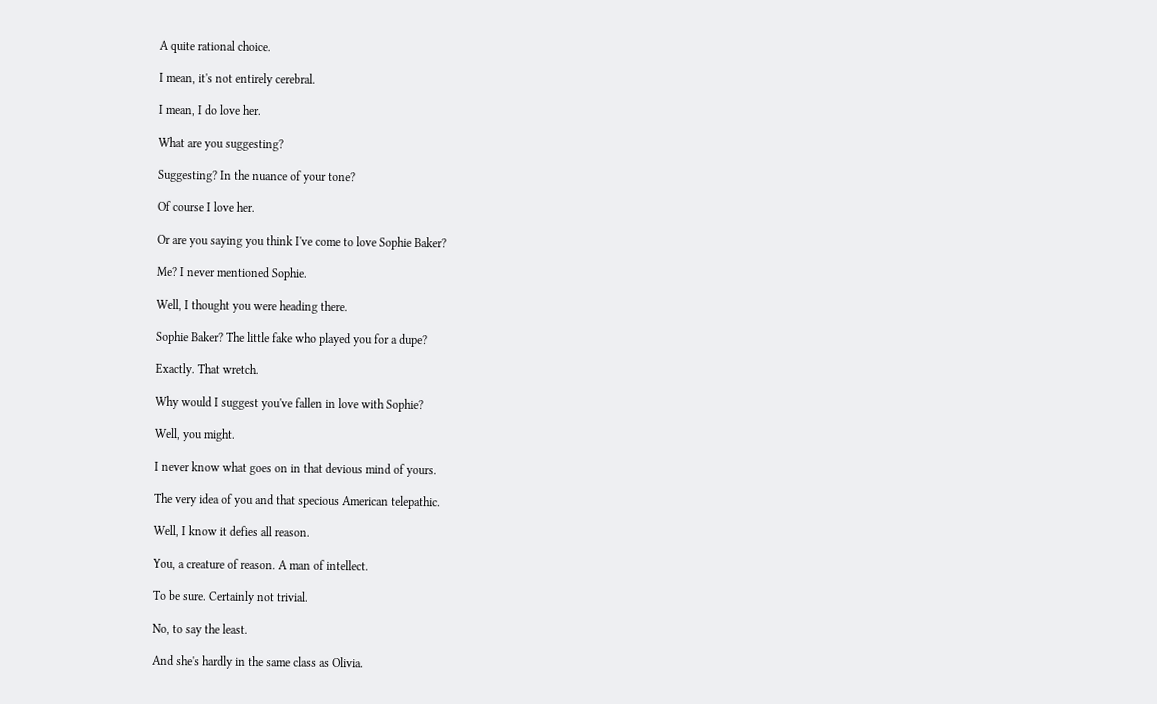A quite rational choice.

I mean, it's not entirely cerebral.

I mean, I do love her.

What are you suggesting?

Suggesting? In the nuance of your tone?

Of course I love her.

Or are you saying you think I've come to love Sophie Baker?

Me? I never mentioned Sophie.

Well, I thought you were heading there.

Sophie Baker? The little fake who played you for a dupe?

Exactly. That wretch.

Why would I suggest you've fallen in love with Sophie?

Well, you might.

I never know what goes on in that devious mind of yours.

The very idea of you and that specious American telepathic.

Well, I know it defies all reason.

You, a creature of reason. A man of intellect.

To be sure. Certainly not trivial.

No, to say the least.

And she's hardly in the same class as Olivia.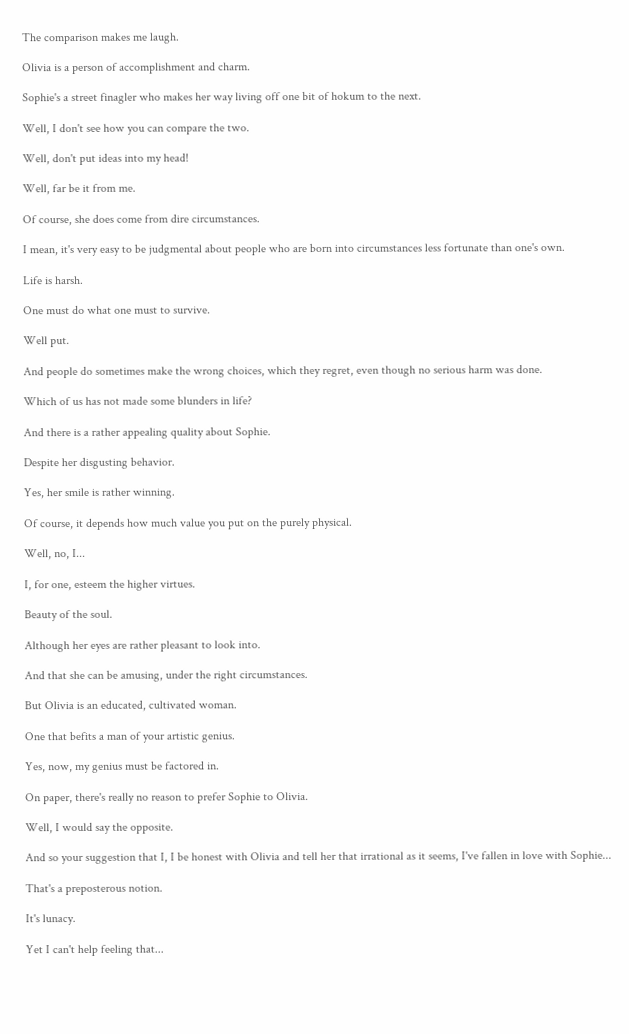The comparison makes me laugh.

Olivia is a person of accomplishment and charm.

Sophie's a street finagler who makes her way living off one bit of hokum to the next.

Well, I don't see how you can compare the two.

Well, don't put ideas into my head!

Well, far be it from me.

Of course, she does come from dire circumstances.

I mean, it's very easy to be judgmental about people who are born into circumstances less fortunate than one's own.

Life is harsh.

One must do what one must to survive.

Well put.

And people do sometimes make the wrong choices, which they regret, even though no serious harm was done.

Which of us has not made some blunders in life?

And there is a rather appealing quality about Sophie.

Despite her disgusting behavior.

Yes, her smile is rather winning.

Of course, it depends how much value you put on the purely physical.

Well, no, I...

I, for one, esteem the higher virtues.

Beauty of the soul.

Although her eyes are rather pleasant to look into.

And that she can be amusing, under the right circumstances.

But Olivia is an educated, cultivated woman.

One that befits a man of your artistic genius.

Yes, now, my genius must be factored in.

On paper, there's really no reason to prefer Sophie to Olivia.

Well, I would say the opposite.

And so your suggestion that I, I be honest with Olivia and tell her that irrational as it seems, I've fallen in love with Sophie...

That's a preposterous notion.

It's lunacy.

Yet I can't help feeling that...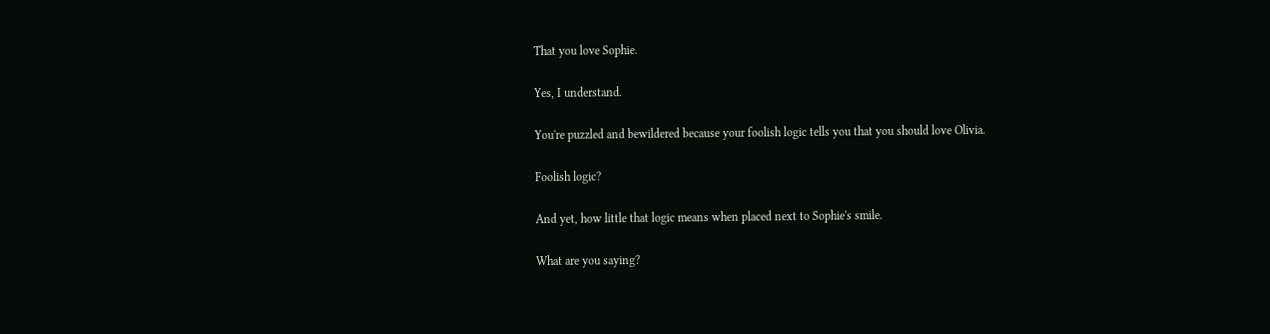That you love Sophie.

Yes, I understand.

You're puzzled and bewildered because your foolish logic tells you that you should love Olivia.

Foolish logic?

And yet, how little that logic means when placed next to Sophie's smile.

What are you saying?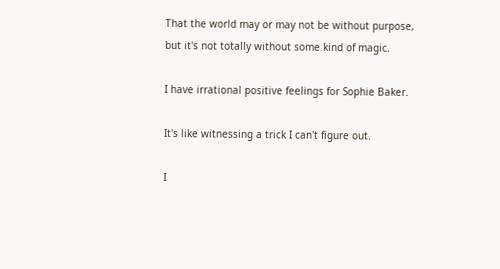That the world may or may not be without purpose, but it's not totally without some kind of magic.

I have irrational positive feelings for Sophie Baker.

It's like witnessing a trick I can't figure out.

I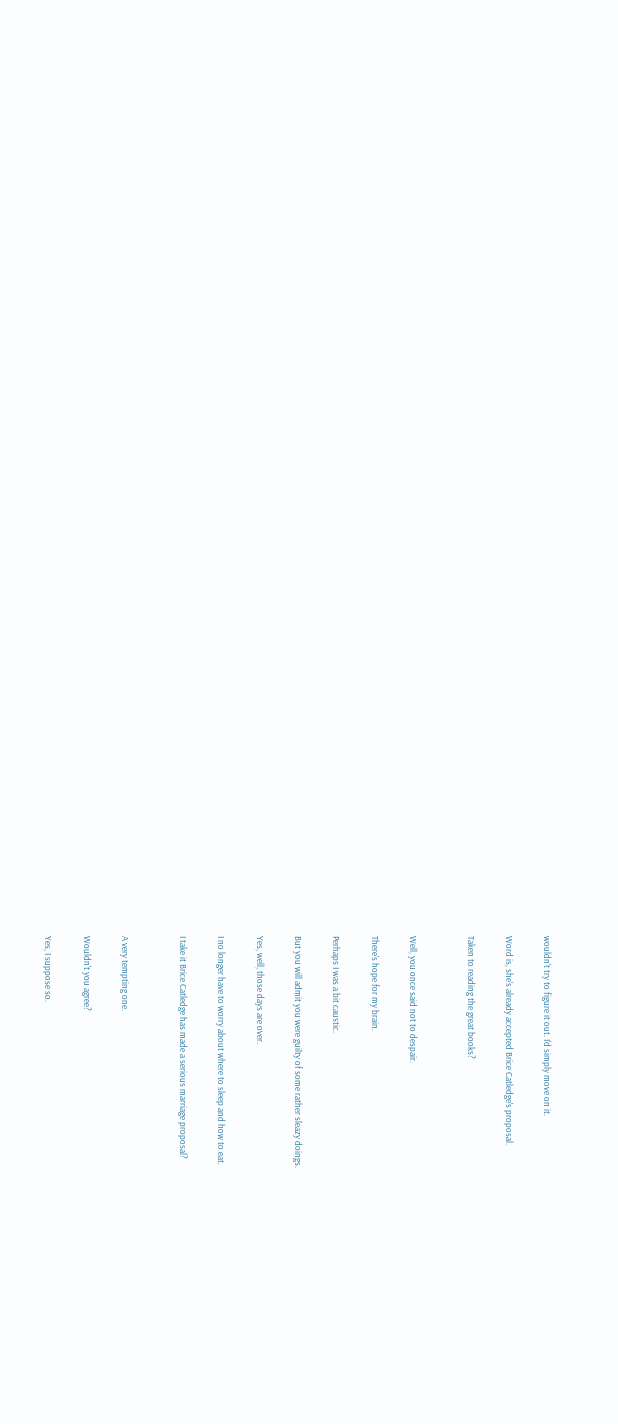wouldn't try to figure it out. I'd simply move on it.

Word is, she's already accepted Brice Catledge's proposal.

Taken to reading the great books?


Well, you once said not to despair.

There's hope for my brain.

Perhaps I was a bit caustic.

But you will admit you were guilty of some rather sleazy doings.

Yes, well, those days are over.

I no longer have to worry about where to sleep and how to eat.

I take it Brice Catledge has made a serious marriage proposal?


A very tempting one.

Wouldn't you agree?

Yes, I suppose so.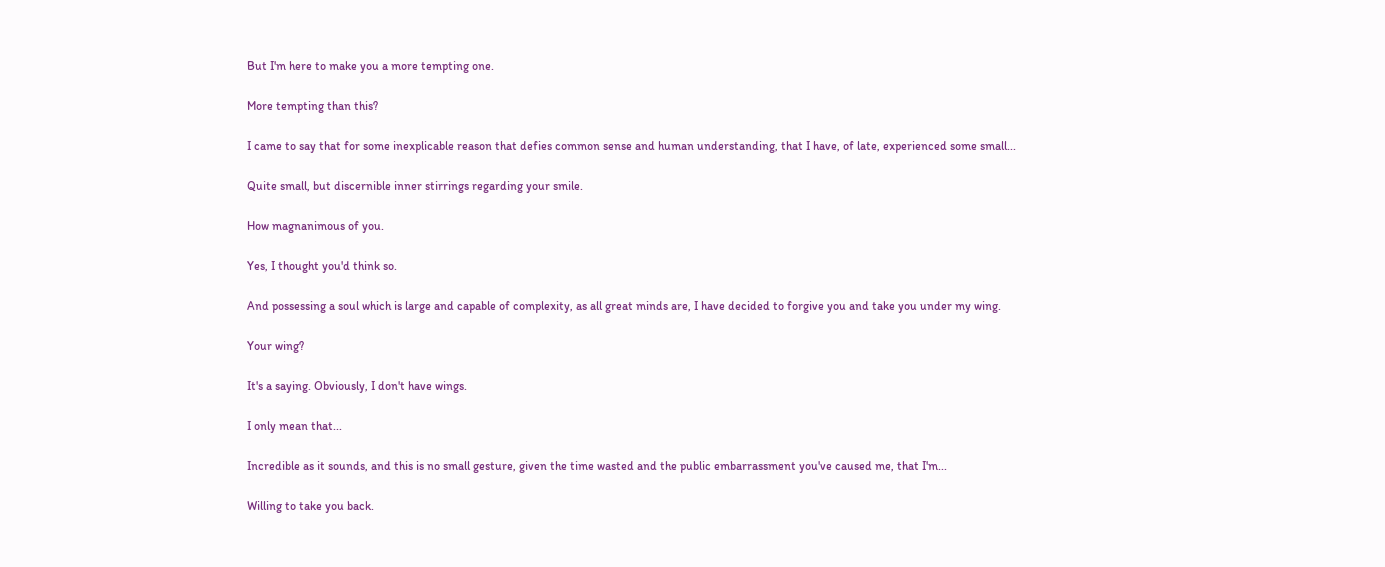But I'm here to make you a more tempting one.

More tempting than this?

I came to say that for some inexplicable reason that defies common sense and human understanding, that I have, of late, experienced some small...

Quite small, but discernible inner stirrings regarding your smile.

How magnanimous of you.

Yes, I thought you'd think so.

And possessing a soul which is large and capable of complexity, as all great minds are, I have decided to forgive you and take you under my wing.

Your wing?

It's a saying. Obviously, I don't have wings.

I only mean that...

Incredible as it sounds, and this is no small gesture, given the time wasted and the public embarrassment you've caused me, that I'm...

Willing to take you back.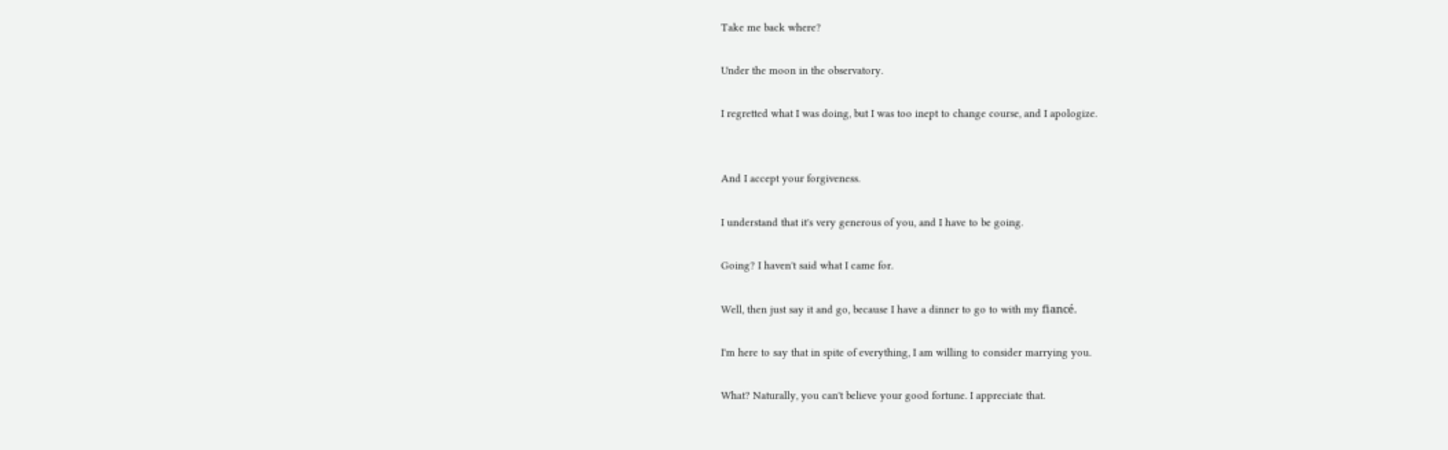Take me back where?

Under the moon in the observatory.

I regretted what I was doing, but I was too inept to change course, and I apologize.


And I accept your forgiveness.

I understand that it's very generous of you, and I have to be going.

Going? I haven't said what I came for.

Well, then just say it and go, because I have a dinner to go to with my fiancé.

I'm here to say that in spite of everything, I am willing to consider marrying you.

What? Naturally, you can't believe your good fortune. I appreciate that.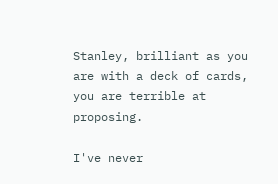Stanley, brilliant as you are with a deck of cards, you are terrible at proposing.

I've never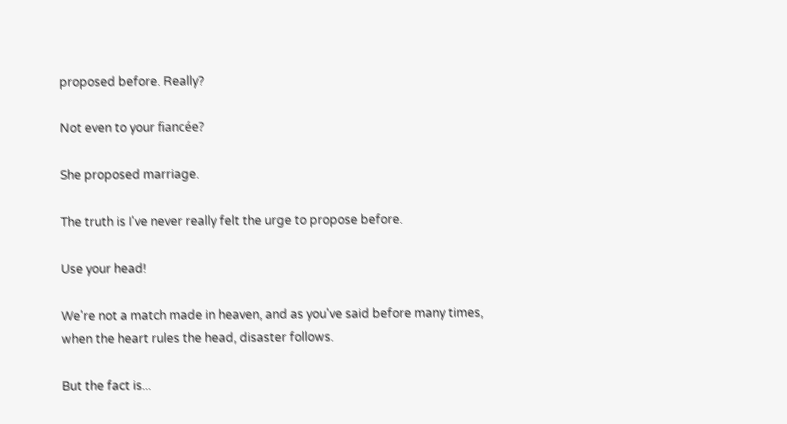proposed before. Really?

Not even to your fiancée?

She proposed marriage.

The truth is I've never really felt the urge to propose before.

Use your head!

We're not a match made in heaven, and as you've said before many times, when the heart rules the head, disaster follows.

But the fact is...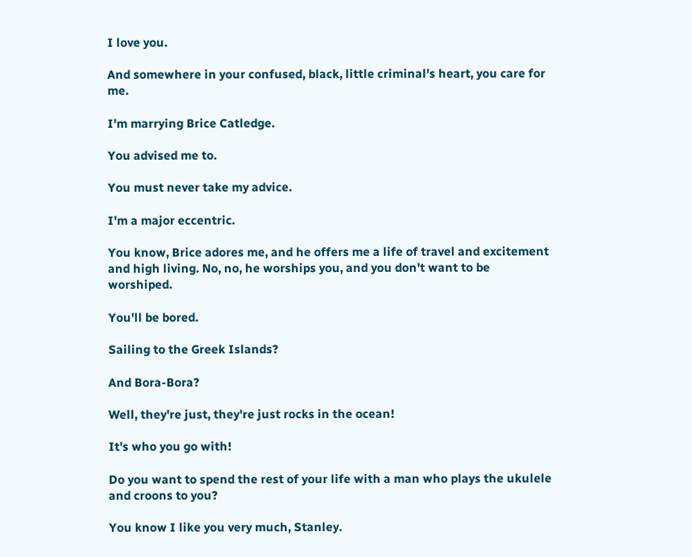I love you.

And somewhere in your confused, black, little criminal's heart, you care for me.

I'm marrying Brice Catledge.

You advised me to.

You must never take my advice.

I'm a major eccentric.

You know, Brice adores me, and he offers me a life of travel and excitement and high living. No, no, he worships you, and you don't want to be worshiped.

You'll be bored.

Sailing to the Greek Islands?

And Bora-Bora?

Well, they're just, they're just rocks in the ocean!

It's who you go with!

Do you want to spend the rest of your life with a man who plays the ukulele and croons to you?

You know I like you very much, Stanley.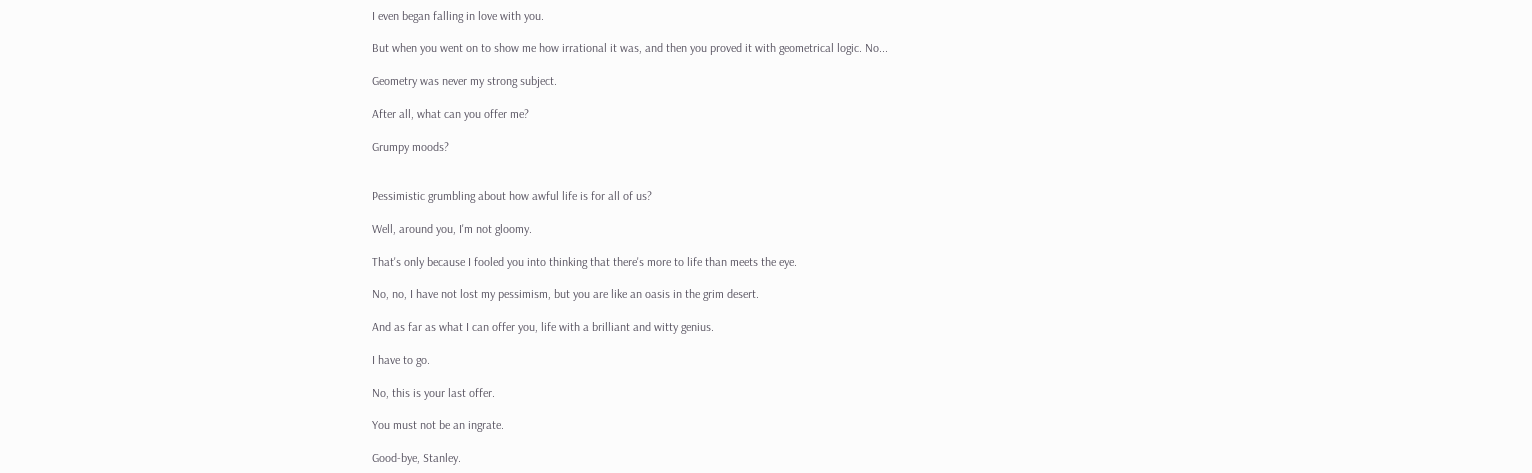I even began falling in love with you.

But when you went on to show me how irrational it was, and then you proved it with geometrical logic. No...

Geometry was never my strong subject.

After all, what can you offer me?

Grumpy moods?


Pessimistic grumbling about how awful life is for all of us?

Well, around you, I'm not gloomy.

That's only because I fooled you into thinking that there's more to life than meets the eye.

No, no, I have not lost my pessimism, but you are like an oasis in the grim desert.

And as far as what I can offer you, life with a brilliant and witty genius.

I have to go.

No, this is your last offer.

You must not be an ingrate.

Good-bye, Stanley.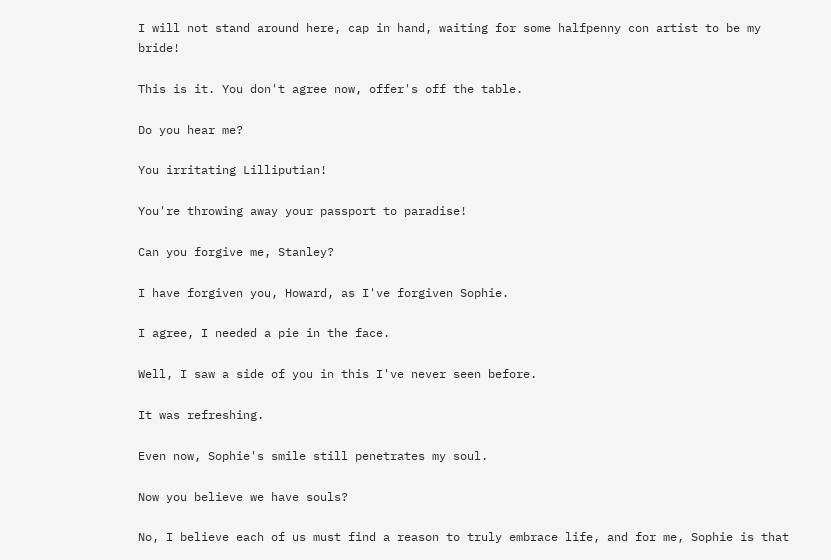I will not stand around here, cap in hand, waiting for some halfpenny con artist to be my bride!

This is it. You don't agree now, offer's off the table.

Do you hear me?

You irritating Lilliputian!

You're throwing away your passport to paradise!

Can you forgive me, Stanley?

I have forgiven you, Howard, as I've forgiven Sophie.

I agree, I needed a pie in the face.

Well, I saw a side of you in this I've never seen before.

It was refreshing.

Even now, Sophie's smile still penetrates my soul.

Now you believe we have souls?

No, I believe each of us must find a reason to truly embrace life, and for me, Sophie is that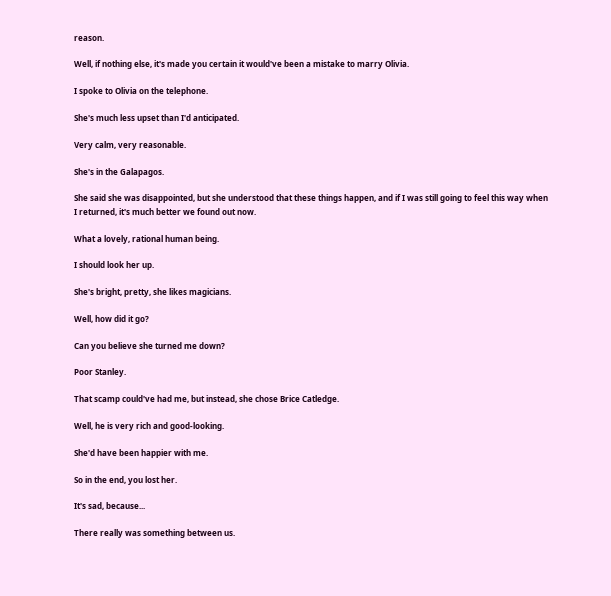reason.

Well, if nothing else, it's made you certain it would've been a mistake to marry Olivia.

I spoke to Olivia on the telephone.

She's much less upset than I'd anticipated.

Very calm, very reasonable.

She's in the Galapagos.

She said she was disappointed, but she understood that these things happen, and if I was still going to feel this way when I returned, it's much better we found out now.

What a lovely, rational human being.

I should look her up.

She's bright, pretty, she likes magicians.

Well, how did it go?

Can you believe she turned me down?

Poor Stanley.

That scamp could've had me, but instead, she chose Brice Catledge.

Well, he is very rich and good-looking.

She'd have been happier with me.

So in the end, you lost her.

It's sad, because...

There really was something between us.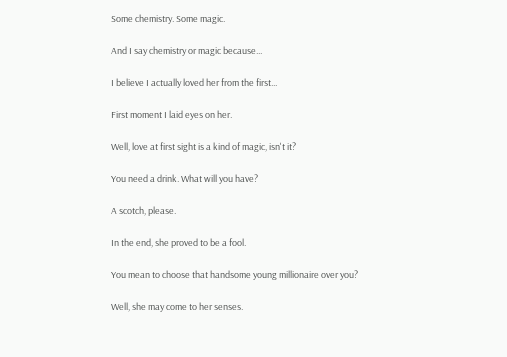Some chemistry. Some magic.

And I say chemistry or magic because...

I believe I actually loved her from the first...

First moment I laid eyes on her.

Well, love at first sight is a kind of magic, isn't it?

You need a drink. What will you have?

A scotch, please.

In the end, she proved to be a fool.

You mean to choose that handsome young millionaire over you?

Well, she may come to her senses.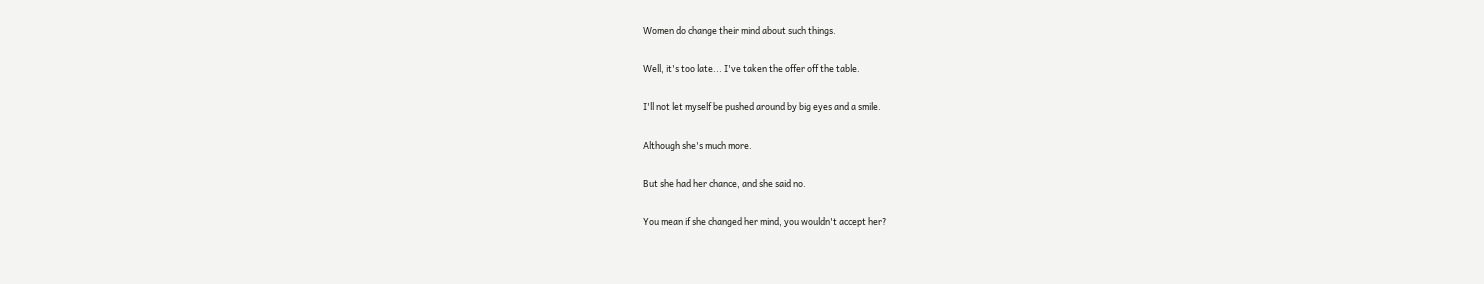Women do change their mind about such things.

Well, it's too late... I've taken the offer off the table.

I'll not let myself be pushed around by big eyes and a smile.

Although she's much more.

But she had her chance, and she said no.

You mean if she changed her mind, you wouldn't accept her?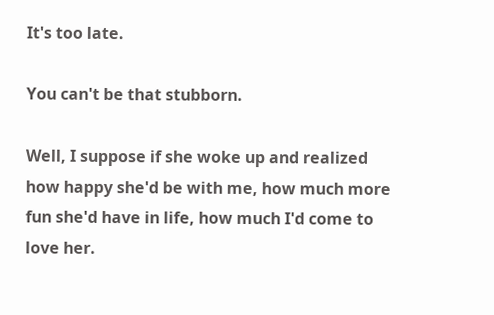It's too late.

You can't be that stubborn.

Well, I suppose if she woke up and realized how happy she'd be with me, how much more fun she'd have in life, how much I'd come to love her.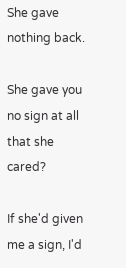She gave nothing back.

She gave you no sign at all that she cared?

If she'd given me a sign, I'd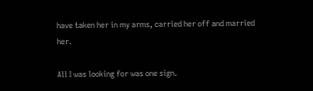have taken her in my arms, carried her off and married her.

All I was looking for was one sign.